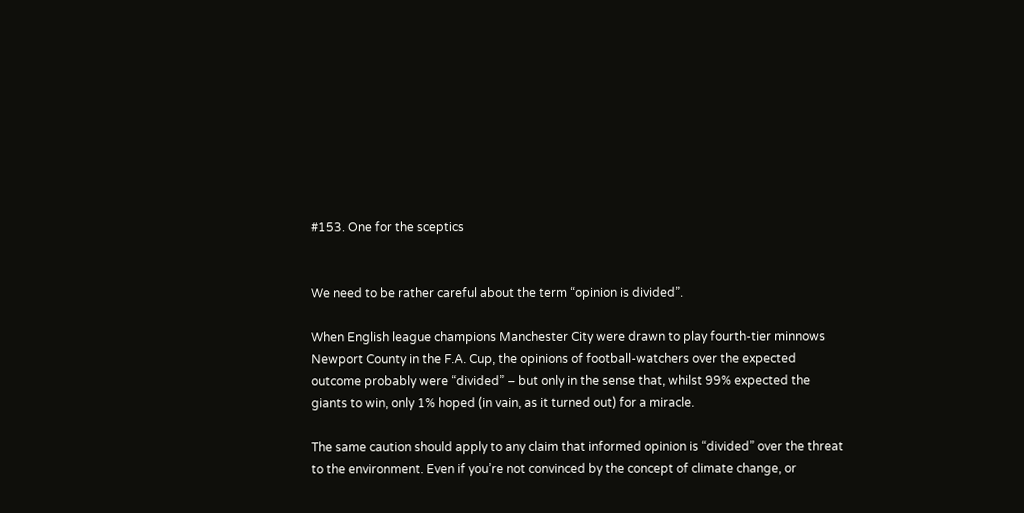#153. One for the sceptics


We need to be rather careful about the term “opinion is divided”.

When English league champions Manchester City were drawn to play fourth-tier minnows Newport County in the F.A. Cup, the opinions of football-watchers over the expected outcome probably were “divided” – but only in the sense that, whilst 99% expected the giants to win, only 1% hoped (in vain, as it turned out) for a miracle.

The same caution should apply to any claim that informed opinion is “divided” over the threat to the environment. Even if you’re not convinced by the concept of climate change, or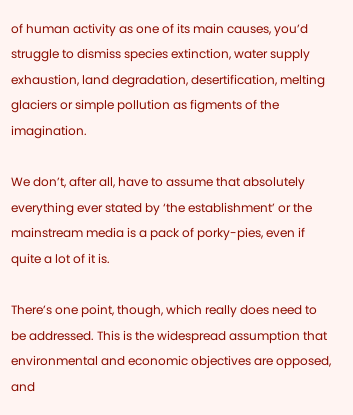of human activity as one of its main causes, you’d struggle to dismiss species extinction, water supply exhaustion, land degradation, desertification, melting glaciers or simple pollution as figments of the imagination.

We don’t, after all, have to assume that absolutely everything ever stated by ‘the establishment’ or the mainstream media is a pack of porky-pies, even if quite a lot of it is.

There’s one point, though, which really does need to be addressed. This is the widespread assumption that environmental and economic objectives are opposed, and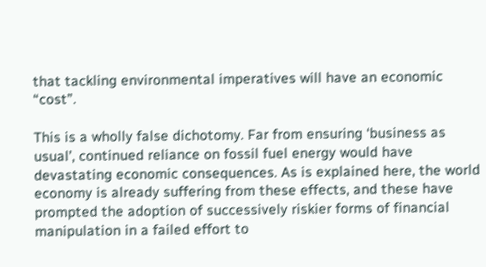that tackling environmental imperatives will have an economic “cost”.

This is a wholly false dichotomy. Far from ensuring ‘business as usual’, continued reliance on fossil fuel energy would have devastating economic consequences. As is explained here, the world economy is already suffering from these effects, and these have prompted the adoption of successively riskier forms of financial manipulation in a failed effort to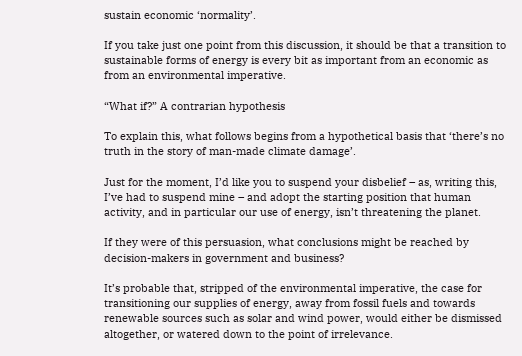sustain economic ‘normality’.

If you take just one point from this discussion, it should be that a transition to sustainable forms of energy is every bit as important from an economic as from an environmental imperative.

“What if?” A contrarian hypothesis

To explain this, what follows begins from a hypothetical basis that ‘there’s no truth in the story of man-made climate damage’.

Just for the moment, I’d like you to suspend your disbelief – as, writing this, I’ve had to suspend mine – and adopt the starting position that human activity, and in particular our use of energy, isn’t threatening the planet.

If they were of this persuasion, what conclusions might be reached by decision-makers in government and business?

It’s probable that, stripped of the environmental imperative, the case for transitioning our supplies of energy, away from fossil fuels and towards renewable sources such as solar and wind power, would either be dismissed altogether, or watered down to the point of irrelevance.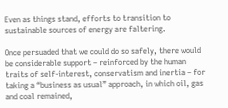Even as things stand, efforts to transition to sustainable sources of energy are faltering.

Once persuaded that we could do so safely, there would be considerable support – reinforced by the human traits of self-interest, conservatism and inertia – for taking a “business as usual” approach, in which oil, gas and coal remained,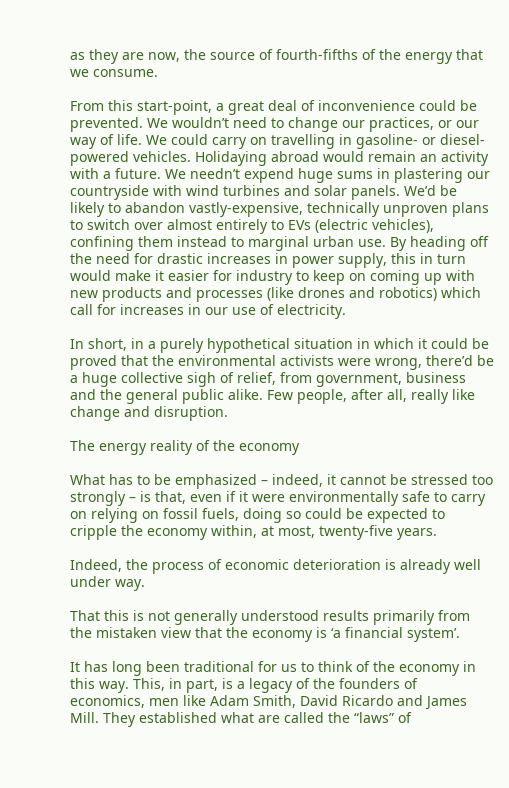as they are now, the source of fourth-fifths of the energy that we consume.

From this start-point, a great deal of inconvenience could be prevented. We wouldn’t need to change our practices, or our way of life. We could carry on travelling in gasoline- or diesel-powered vehicles. Holidaying abroad would remain an activity with a future. We needn’t expend huge sums in plastering our countryside with wind turbines and solar panels. We’d be likely to abandon vastly-expensive, technically unproven plans to switch over almost entirely to EVs (electric vehicles), confining them instead to marginal urban use. By heading off the need for drastic increases in power supply, this in turn would make it easier for industry to keep on coming up with new products and processes (like drones and robotics) which call for increases in our use of electricity.

In short, in a purely hypothetical situation in which it could be proved that the environmental activists were wrong, there’d be a huge collective sigh of relief, from government, business and the general public alike. Few people, after all, really like change and disruption.

The energy reality of the economy

What has to be emphasized – indeed, it cannot be stressed too strongly – is that, even if it were environmentally safe to carry on relying on fossil fuels, doing so could be expected to cripple the economy within, at most, twenty-five years.

Indeed, the process of economic deterioration is already well under way.

That this is not generally understood results primarily from the mistaken view that the economy is ‘a financial system’.

It has long been traditional for us to think of the economy in this way. This, in part, is a legacy of the founders of economics, men like Adam Smith, David Ricardo and James Mill. They established what are called the “laws” of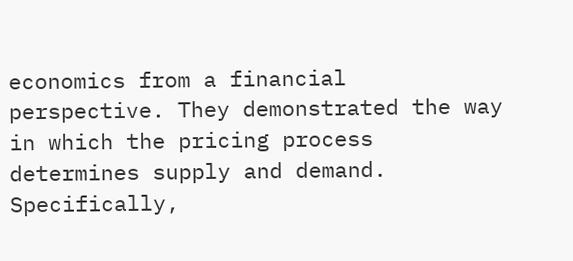economics from a financial perspective. They demonstrated the way in which the pricing process determines supply and demand. Specifically,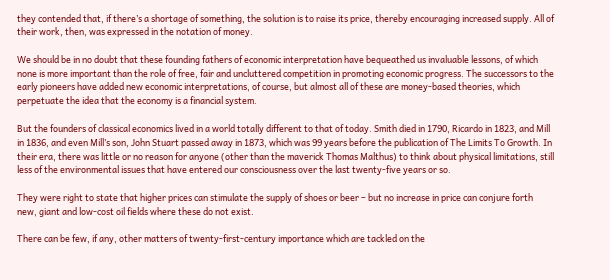they contended that, if there’s a shortage of something, the solution is to raise its price, thereby encouraging increased supply. All of their work, then, was expressed in the notation of money.

We should be in no doubt that these founding fathers of economic interpretation have bequeathed us invaluable lessons, of which none is more important than the role of free, fair and uncluttered competition in promoting economic progress. The successors to the early pioneers have added new economic interpretations, of course, but almost all of these are money-based theories, which perpetuate the idea that the economy is a financial system.

But the founders of classical economics lived in a world totally different to that of today. Smith died in 1790, Ricardo in 1823, and Mill in 1836, and even Mill’s son, John Stuart passed away in 1873, which was 99 years before the publication of The Limits To Growth. In their era, there was little or no reason for anyone (other than the maverick Thomas Malthus) to think about physical limitations, still less of the environmental issues that have entered our consciousness over the last twenty-five years or so.

They were right to state that higher prices can stimulate the supply of shoes or beer – but no increase in price can conjure forth new, giant and low-cost oil fields where these do not exist.

There can be few, if any, other matters of twenty-first-century importance which are tackled on the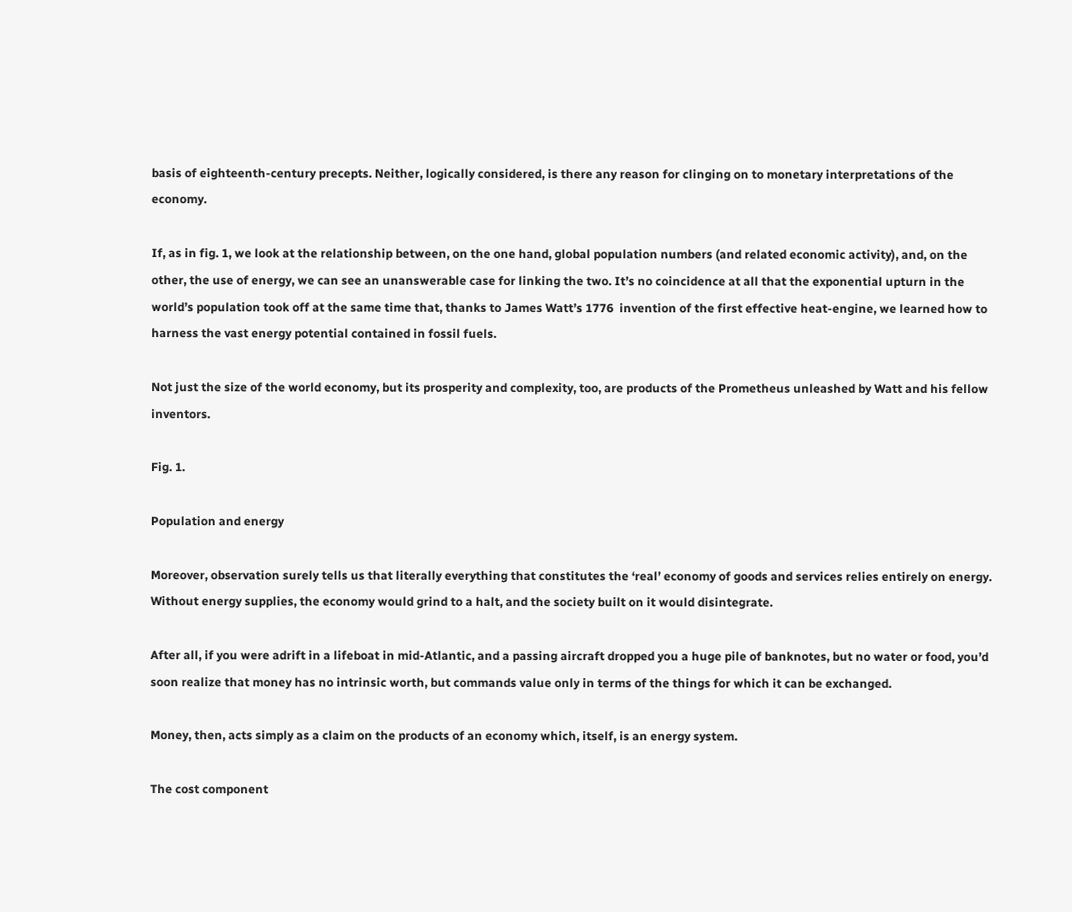basis of eighteenth-century precepts. Neither, logically considered, is there any reason for clinging on to monetary interpretations of the economy.

If, as in fig. 1, we look at the relationship between, on the one hand, global population numbers (and related economic activity), and, on the other, the use of energy, we can see an unanswerable case for linking the two. It’s no coincidence at all that the exponential upturn in the world’s population took off at the same time that, thanks to James Watt’s 1776  invention of the first effective heat-engine, we learned how to harness the vast energy potential contained in fossil fuels.

Not just the size of the world economy, but its prosperity and complexity, too, are products of the Prometheus unleashed by Watt and his fellow inventors.

Fig. 1.

Population and energy

Moreover, observation surely tells us that literally everything that constitutes the ‘real’ economy of goods and services relies entirely on energy. Without energy supplies, the economy would grind to a halt, and the society built on it would disintegrate.

After all, if you were adrift in a lifeboat in mid-Atlantic, and a passing aircraft dropped you a huge pile of banknotes, but no water or food, you’d soon realize that money has no intrinsic worth, but commands value only in terms of the things for which it can be exchanged.

Money, then, acts simply as a claim on the products of an economy which, itself, is an energy system.

The cost component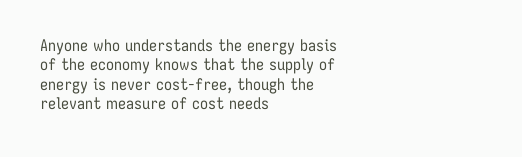Anyone who understands the energy basis of the economy knows that the supply of energy is never cost-free, though the relevant measure of cost needs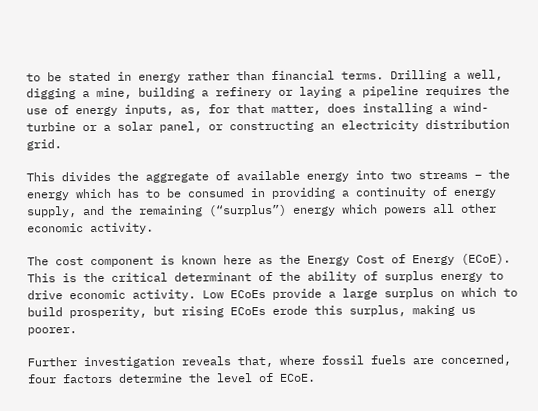to be stated in energy rather than financial terms. Drilling a well, digging a mine, building a refinery or laying a pipeline requires the use of energy inputs, as, for that matter, does installing a wind-turbine or a solar panel, or constructing an electricity distribution grid.

This divides the aggregate of available energy into two streams – the energy which has to be consumed in providing a continuity of energy supply, and the remaining (“surplus”) energy which powers all other economic activity.

The cost component is known here as the Energy Cost of Energy (ECoE). This is the critical determinant of the ability of surplus energy to drive economic activity. Low ECoEs provide a large surplus on which to build prosperity, but rising ECoEs erode this surplus, making us poorer.

Further investigation reveals that, where fossil fuels are concerned, four factors determine the level of ECoE.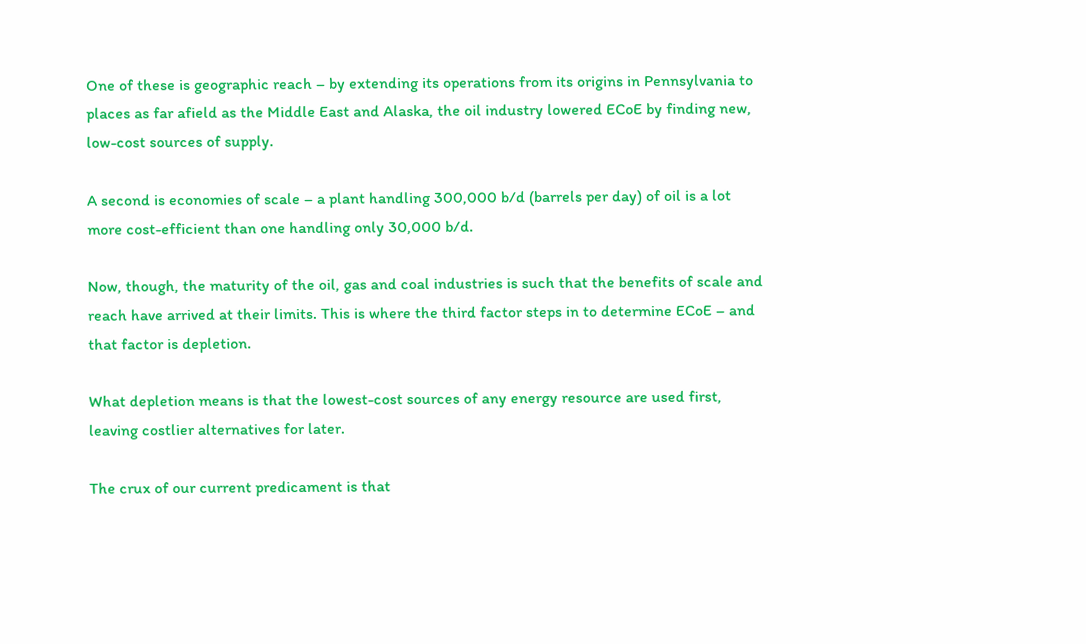One of these is geographic reach – by extending its operations from its origins in Pennsylvania to places as far afield as the Middle East and Alaska, the oil industry lowered ECoE by finding new, low-cost sources of supply.

A second is economies of scale – a plant handling 300,000 b/d (barrels per day) of oil is a lot more cost-efficient than one handling only 30,000 b/d.

Now, though, the maturity of the oil, gas and coal industries is such that the benefits of scale and reach have arrived at their limits. This is where the third factor steps in to determine ECoE – and that factor is depletion.

What depletion means is that the lowest-cost sources of any energy resource are used first, leaving costlier alternatives for later.

The crux of our current predicament is that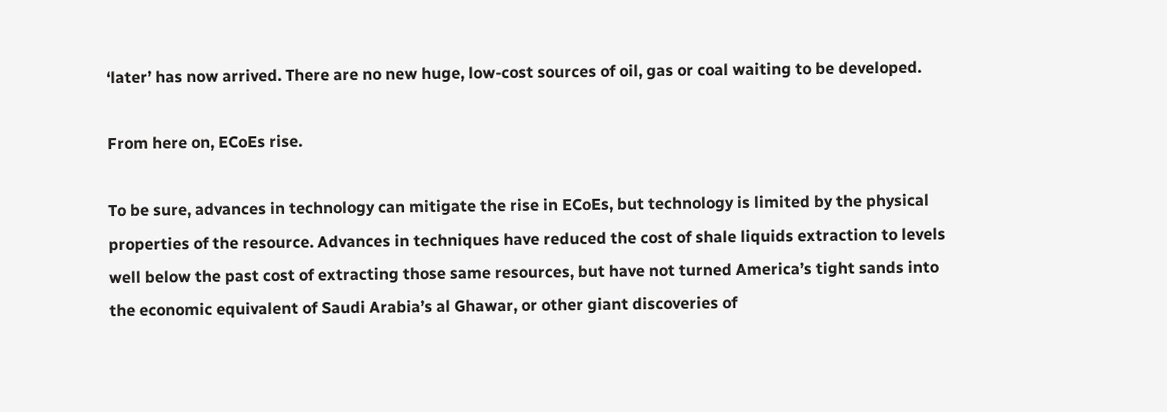‘later’ has now arrived. There are no new huge, low-cost sources of oil, gas or coal waiting to be developed.

From here on, ECoEs rise.

To be sure, advances in technology can mitigate the rise in ECoEs, but technology is limited by the physical properties of the resource. Advances in techniques have reduced the cost of shale liquids extraction to levels well below the past cost of extracting those same resources, but have not turned America’s tight sands into the economic equivalent of Saudi Arabia’s al Ghawar, or other giant discoveries of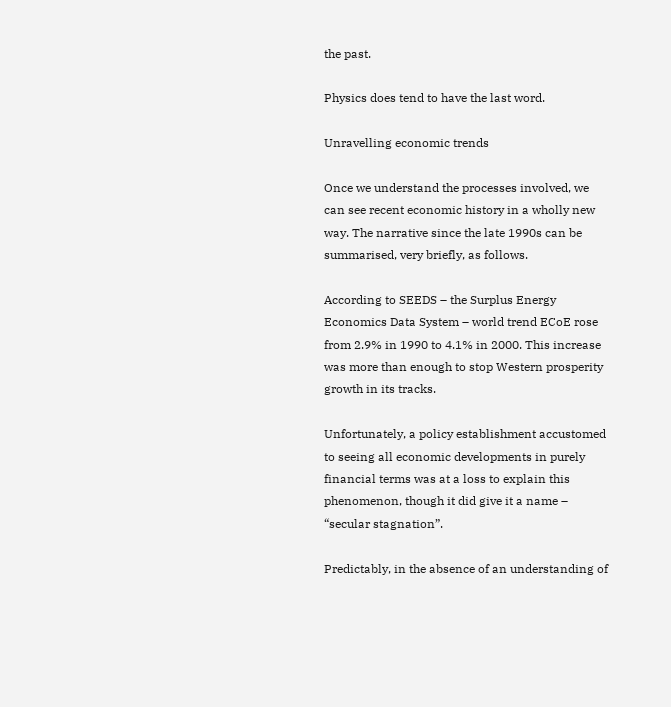the past.

Physics does tend to have the last word.

Unravelling economic trends

Once we understand the processes involved, we can see recent economic history in a wholly new way. The narrative since the late 1990s can be summarised, very briefly, as follows.

According to SEEDS – the Surplus Energy Economics Data System – world trend ECoE rose from 2.9% in 1990 to 4.1% in 2000. This increase was more than enough to stop Western prosperity growth in its tracks.

Unfortunately, a policy establishment accustomed to seeing all economic developments in purely financial terms was at a loss to explain this phenomenon, though it did give it a name – “secular stagnation”.

Predictably, in the absence of an understanding of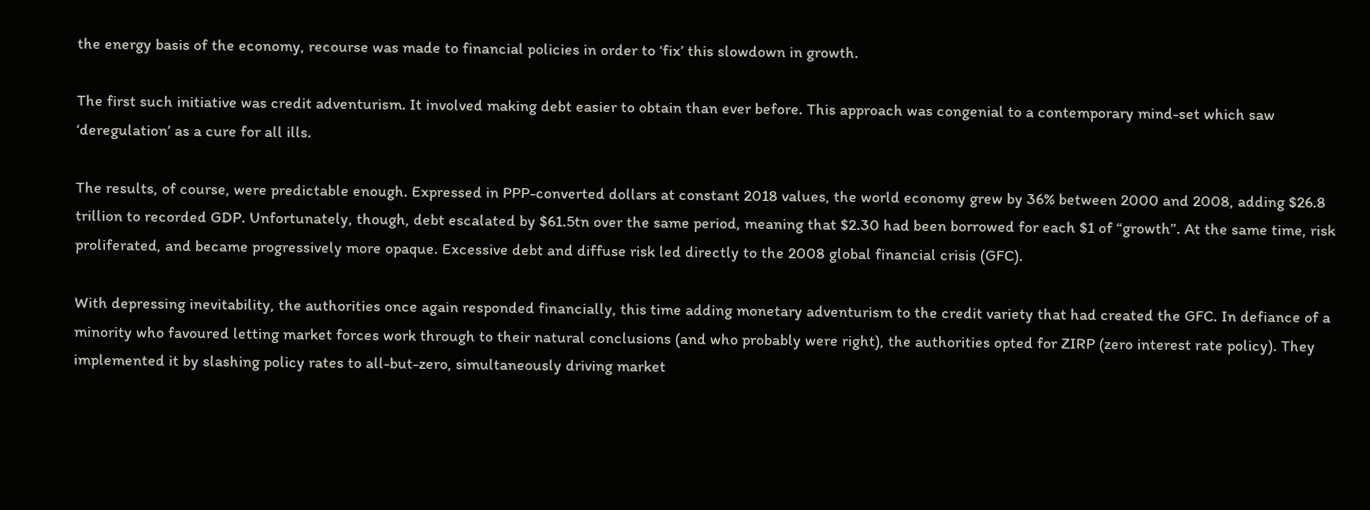the energy basis of the economy, recourse was made to financial policies in order to ‘fix’ this slowdown in growth.

The first such initiative was credit adventurism. It involved making debt easier to obtain than ever before. This approach was congenial to a contemporary mind-set which saw ‘deregulation’ as a cure for all ills.

The results, of course, were predictable enough. Expressed in PPP-converted dollars at constant 2018 values, the world economy grew by 36% between 2000 and 2008, adding $26.8 trillion to recorded GDP. Unfortunately, though, debt escalated by $61.5tn over the same period, meaning that $2.30 had been borrowed for each $1 of “growth”. At the same time, risk proliferated, and became progressively more opaque. Excessive debt and diffuse risk led directly to the 2008 global financial crisis (GFC).

With depressing inevitability, the authorities once again responded financially, this time adding monetary adventurism to the credit variety that had created the GFC. In defiance of a minority who favoured letting market forces work through to their natural conclusions (and who probably were right), the authorities opted for ZIRP (zero interest rate policy). They implemented it by slashing policy rates to all-but-zero, simultaneously driving market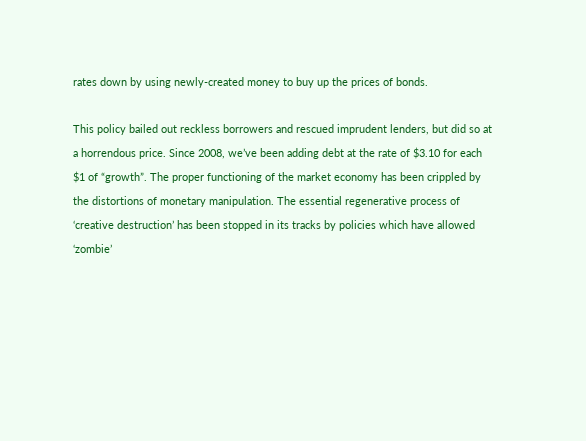rates down by using newly-created money to buy up the prices of bonds.

This policy bailed out reckless borrowers and rescued imprudent lenders, but did so at a horrendous price. Since 2008, we’ve been adding debt at the rate of $3.10 for each $1 of “growth”. The proper functioning of the market economy has been crippled by the distortions of monetary manipulation. The essential regenerative process of ‘creative destruction’ has been stopped in its tracks by policies which have allowed ‘zombie’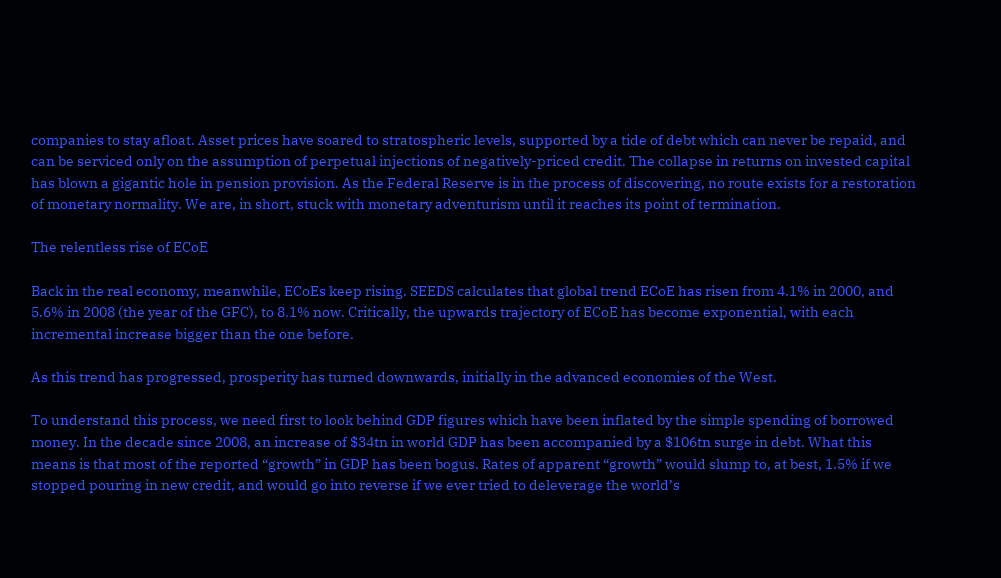companies to stay afloat. Asset prices have soared to stratospheric levels, supported by a tide of debt which can never be repaid, and can be serviced only on the assumption of perpetual injections of negatively-priced credit. The collapse in returns on invested capital has blown a gigantic hole in pension provision. As the Federal Reserve is in the process of discovering, no route exists for a restoration of monetary normality. We are, in short, stuck with monetary adventurism until it reaches its point of termination.

The relentless rise of ECoE

Back in the real economy, meanwhile, ECoEs keep rising. SEEDS calculates that global trend ECoE has risen from 4.1% in 2000, and 5.6% in 2008 (the year of the GFC), to 8.1% now. Critically, the upwards trajectory of ECoE has become exponential, with each incremental increase bigger than the one before.

As this trend has progressed, prosperity has turned downwards, initially in the advanced economies of the West.

To understand this process, we need first to look behind GDP figures which have been inflated by the simple spending of borrowed money. In the decade since 2008, an increase of $34tn in world GDP has been accompanied by a $106tn surge in debt. What this means is that most of the reported “growth” in GDP has been bogus. Rates of apparent “growth” would slump to, at best, 1.5% if we stopped pouring in new credit, and would go into reverse if we ever tried to deleverage the world’s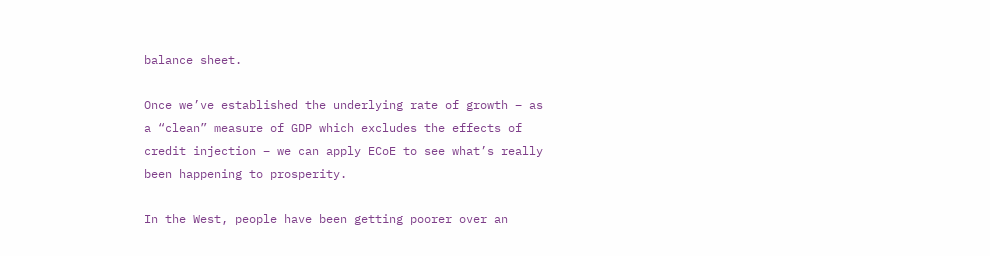balance sheet.

Once we’ve established the underlying rate of growth – as a “clean” measure of GDP which excludes the effects of credit injection – we can apply ECoE to see what’s really been happening to prosperity.

In the West, people have been getting poorer over an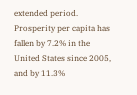extended period. Prosperity per capita has fallen by 7.2% in the United States since 2005, and by 11.3%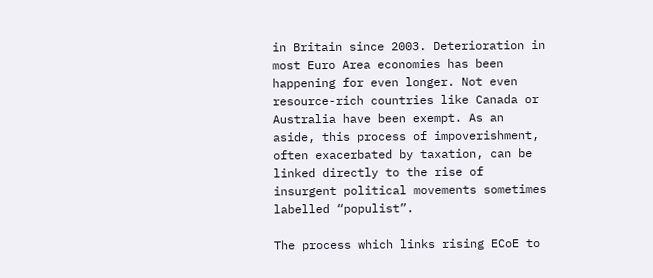in Britain since 2003. Deterioration in most Euro Area economies has been happening for even longer. Not even resource-rich countries like Canada or Australia have been exempt. As an aside, this process of impoverishment, often exacerbated by taxation, can be linked directly to the rise of insurgent political movements sometimes labelled “populist”.

The process which links rising ECoE to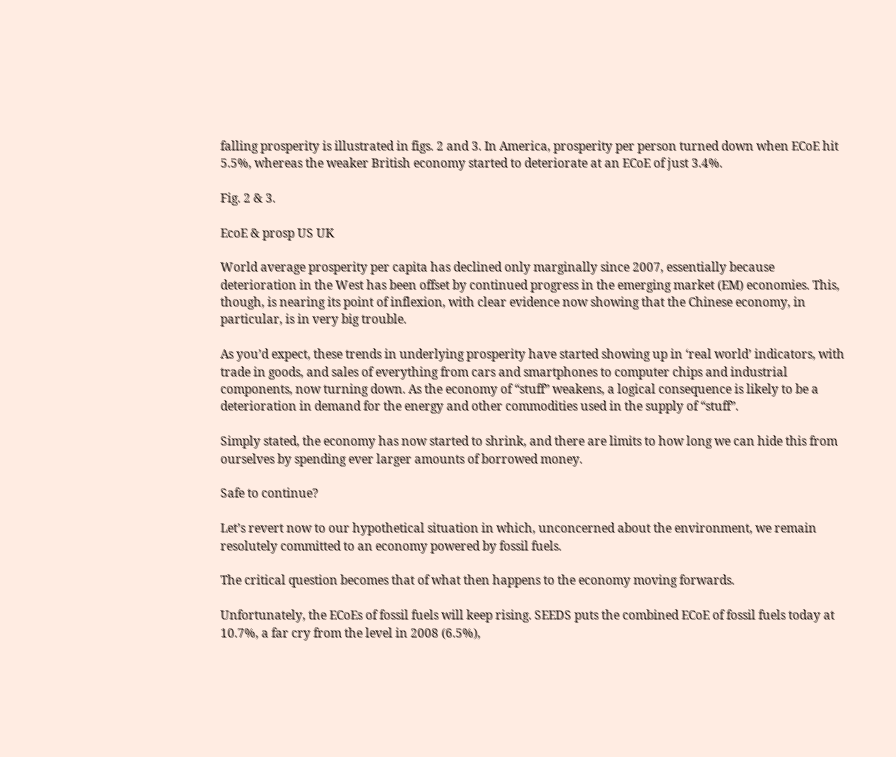falling prosperity is illustrated in figs. 2 and 3. In America, prosperity per person turned down when ECoE hit 5.5%, whereas the weaker British economy started to deteriorate at an ECoE of just 3.4%.

Fig. 2 & 3.

EcoE & prosp US UK

World average prosperity per capita has declined only marginally since 2007, essentially because deterioration in the West has been offset by continued progress in the emerging market (EM) economies. This, though, is nearing its point of inflexion, with clear evidence now showing that the Chinese economy, in particular, is in very big trouble.

As you’d expect, these trends in underlying prosperity have started showing up in ‘real world’ indicators, with trade in goods, and sales of everything from cars and smartphones to computer chips and industrial components, now turning down. As the economy of “stuff” weakens, a logical consequence is likely to be a deterioration in demand for the energy and other commodities used in the supply of “stuff”.

Simply stated, the economy has now started to shrink, and there are limits to how long we can hide this from ourselves by spending ever larger amounts of borrowed money.

Safe to continue?

Let’s revert now to our hypothetical situation in which, unconcerned about the environment, we remain resolutely committed to an economy powered by fossil fuels.

The critical question becomes that of what then happens to the economy moving forwards.

Unfortunately, the ECoEs of fossil fuels will keep rising. SEEDS puts the combined ECoE of fossil fuels today at 10.7%, a far cry from the level in 2008 (6.5%),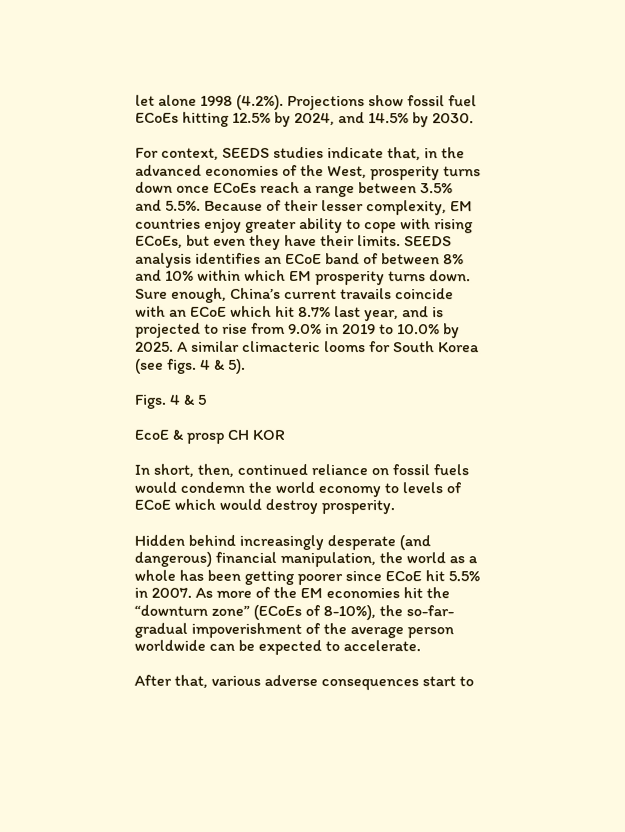let alone 1998 (4.2%). Projections show fossil fuel ECoEs hitting 12.5% by 2024, and 14.5% by 2030.

For context, SEEDS studies indicate that, in the advanced economies of the West, prosperity turns down once ECoEs reach a range between 3.5% and 5.5%. Because of their lesser complexity, EM countries enjoy greater ability to cope with rising ECoEs, but even they have their limits. SEEDS analysis identifies an ECoE band of between 8% and 10% within which EM prosperity turns down. Sure enough, China’s current travails coincide with an ECoE which hit 8.7% last year, and is projected to rise from 9.0% in 2019 to 10.0% by 2025. A similar climacteric looms for South Korea  (see figs. 4 & 5).

Figs. 4 & 5

EcoE & prosp CH KOR

In short, then, continued reliance on fossil fuels would condemn the world economy to levels of ECoE which would destroy prosperity.

Hidden behind increasingly desperate (and dangerous) financial manipulation, the world as a whole has been getting poorer since ECoE hit 5.5% in 2007. As more of the EM economies hit the “downturn zone” (ECoEs of 8-10%), the so-far-gradual impoverishment of the average person worldwide can be expected to accelerate.

After that, various adverse consequences start to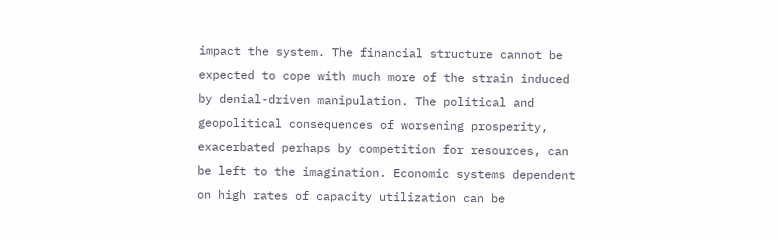impact the system. The financial structure cannot be expected to cope with much more of the strain induced by denial-driven manipulation. The political and geopolitical consequences of worsening prosperity, exacerbated perhaps by competition for resources, can be left to the imagination. Economic systems dependent on high rates of capacity utilization can be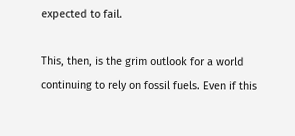expected to fail.

This, then, is the grim outlook for a world continuing to rely on fossil fuels. Even if this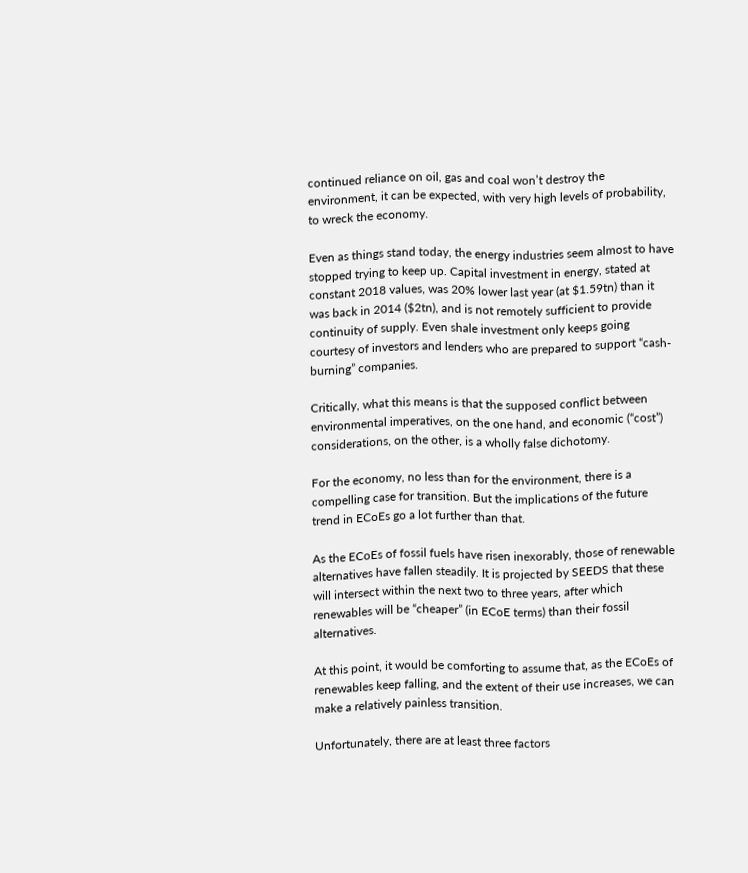continued reliance on oil, gas and coal won’t destroy the environment, it can be expected, with very high levels of probability, to wreck the economy.

Even as things stand today, the energy industries seem almost to have stopped trying to keep up. Capital investment in energy, stated at constant 2018 values, was 20% lower last year (at $1.59tn) than it was back in 2014 ($2tn), and is not remotely sufficient to provide continuity of supply. Even shale investment only keeps going courtesy of investors and lenders who are prepared to support “cash-burning” companies.

Critically, what this means is that the supposed conflict between environmental imperatives, on the one hand, and economic (“cost”) considerations, on the other, is a wholly false dichotomy.

For the economy, no less than for the environment, there is a compelling case for transition. But the implications of the future trend in ECoEs go a lot further than that.

As the ECoEs of fossil fuels have risen inexorably, those of renewable alternatives have fallen steadily. It is projected by SEEDS that these will intersect within the next two to three years, after which renewables will be “cheaper” (in ECoE terms) than their fossil alternatives.

At this point, it would be comforting to assume that, as the ECoEs of renewables keep falling, and the extent of their use increases, we can make a relatively painless transition.

Unfortunately, there are at least three factors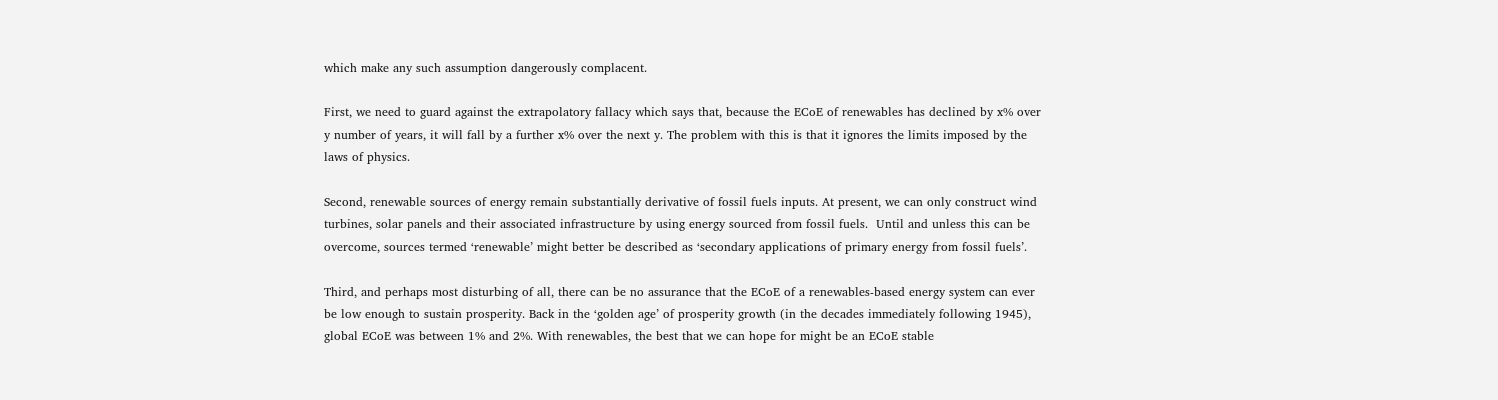which make any such assumption dangerously complacent.

First, we need to guard against the extrapolatory fallacy which says that, because the ECoE of renewables has declined by x% over y number of years, it will fall by a further x% over the next y. The problem with this is that it ignores the limits imposed by the laws of physics.

Second, renewable sources of energy remain substantially derivative of fossil fuels inputs. At present, we can only construct wind turbines, solar panels and their associated infrastructure by using energy sourced from fossil fuels.  Until and unless this can be overcome, sources termed ‘renewable’ might better be described as ‘secondary applications of primary energy from fossil fuels’.

Third, and perhaps most disturbing of all, there can be no assurance that the ECoE of a renewables-based energy system can ever be low enough to sustain prosperity. Back in the ‘golden age’ of prosperity growth (in the decades immediately following 1945), global ECoE was between 1% and 2%. With renewables, the best that we can hope for might be an ECoE stable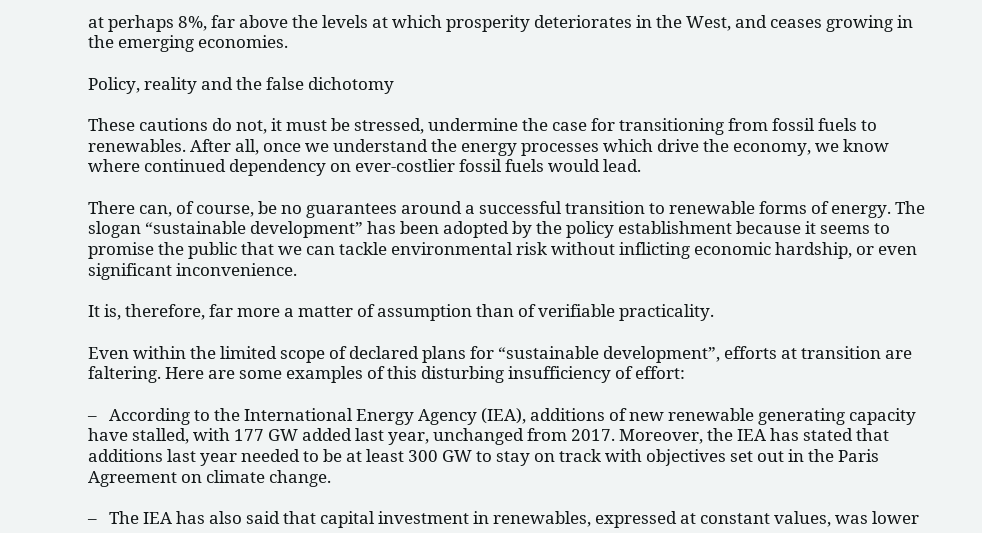at perhaps 8%, far above the levels at which prosperity deteriorates in the West, and ceases growing in the emerging economies.

Policy, reality and the false dichotomy

These cautions do not, it must be stressed, undermine the case for transitioning from fossil fuels to renewables. After all, once we understand the energy processes which drive the economy, we know where continued dependency on ever-costlier fossil fuels would lead.

There can, of course, be no guarantees around a successful transition to renewable forms of energy. The slogan “sustainable development” has been adopted by the policy establishment because it seems to promise the public that we can tackle environmental risk without inflicting economic hardship, or even significant inconvenience.

It is, therefore, far more a matter of assumption than of verifiable practicality.

Even within the limited scope of declared plans for “sustainable development”, efforts at transition are faltering. Here are some examples of this disturbing insufficiency of effort:

–   According to the International Energy Agency (IEA), additions of new renewable generating capacity have stalled, with 177 GW added last year, unchanged from 2017. Moreover, the IEA has stated that additions last year needed to be at least 300 GW to stay on track with objectives set out in the Paris Agreement on climate change.

–   The IEA has also said that capital investment in renewables, expressed at constant values, was lower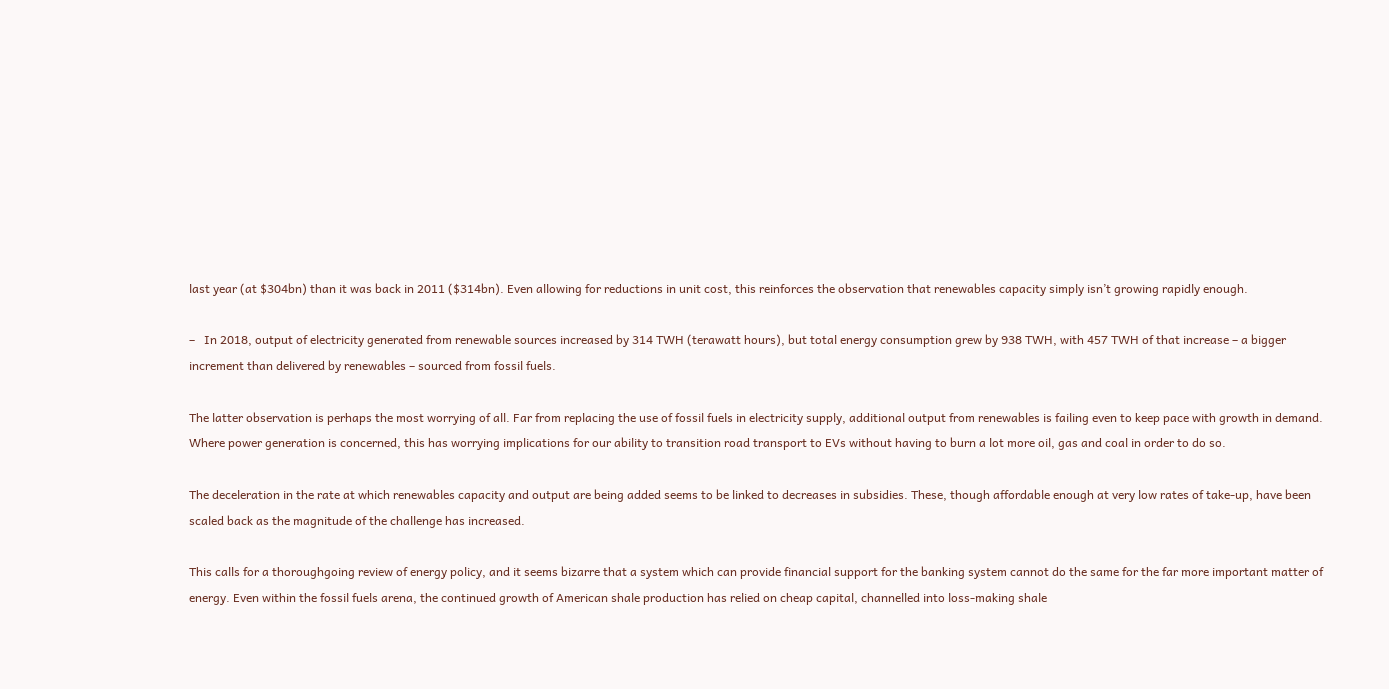last year (at $304bn) than it was back in 2011 ($314bn). Even allowing for reductions in unit cost, this reinforces the observation that renewables capacity simply isn’t growing rapidly enough.

–   In 2018, output of electricity generated from renewable sources increased by 314 TWH (terawatt hours), but total energy consumption grew by 938 TWH, with 457 TWH of that increase – a bigger increment than delivered by renewables – sourced from fossil fuels.

The latter observation is perhaps the most worrying of all. Far from replacing the use of fossil fuels in electricity supply, additional output from renewables is failing even to keep pace with growth in demand. Where power generation is concerned, this has worrying implications for our ability to transition road transport to EVs without having to burn a lot more oil, gas and coal in order to do so.

The deceleration in the rate at which renewables capacity and output are being added seems to be linked to decreases in subsidies. These, though affordable enough at very low rates of take-up, have been scaled back as the magnitude of the challenge has increased.

This calls for a thoroughgoing review of energy policy, and it seems bizarre that a system which can provide financial support for the banking system cannot do the same for the far more important matter of energy. Even within the fossil fuels arena, the continued growth of American shale production has relied on cheap capital, channelled into loss-making shale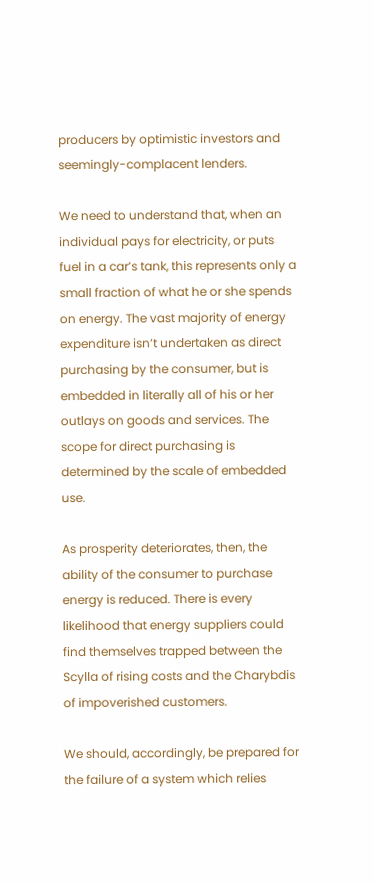producers by optimistic investors and seemingly-complacent lenders.

We need to understand that, when an individual pays for electricity, or puts fuel in a car’s tank, this represents only a small fraction of what he or she spends on energy. The vast majority of energy expenditure isn’t undertaken as direct purchasing by the consumer, but is embedded in literally all of his or her outlays on goods and services. The scope for direct purchasing is determined by the scale of embedded use.

As prosperity deteriorates, then, the ability of the consumer to purchase energy is reduced. There is every likelihood that energy suppliers could find themselves trapped between the Scylla of rising costs and the Charybdis of impoverished customers.

We should, accordingly, be prepared for the failure of a system which relies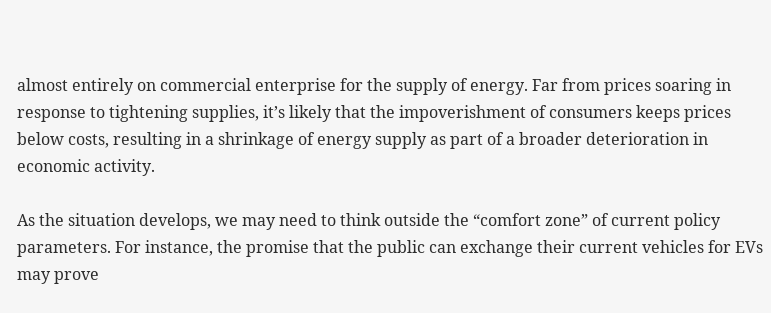almost entirely on commercial enterprise for the supply of energy. Far from prices soaring in response to tightening supplies, it’s likely that the impoverishment of consumers keeps prices below costs, resulting in a shrinkage of energy supply as part of a broader deterioration in economic activity.

As the situation develops, we may need to think outside the “comfort zone” of current policy parameters. For instance, the promise that the public can exchange their current vehicles for EVs may prove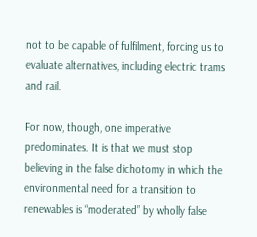not to be capable of fulfilment, forcing us to evaluate alternatives, including electric trams and rail.

For now, though, one imperative predominates. It is that we must stop believing in the false dichotomy in which the environmental need for a transition to renewables is “moderated” by wholly false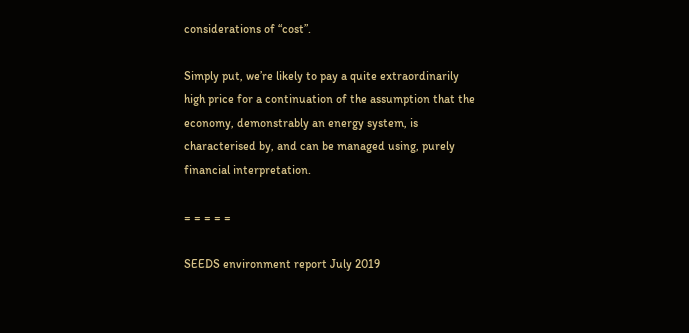considerations of “cost”.

Simply put, we’re likely to pay a quite extraordinarily high price for a continuation of the assumption that the economy, demonstrably an energy system, is characterised by, and can be managed using, purely financial interpretation.

= = = = =

SEEDS environment report July 2019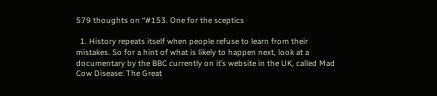579 thoughts on “#153. One for the sceptics

  1. History repeats itself when people refuse to learn from their mistakes. So for a hint of what is likely to happen next, look at a documentary by the BBC currently on it’s website in the UK, called Mad Cow Disease: The Great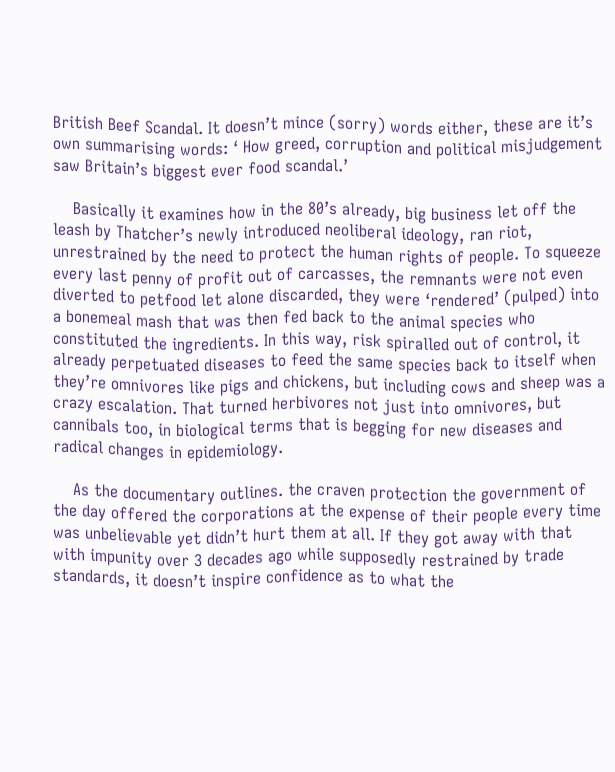British Beef Scandal. It doesn’t mince (sorry) words either, these are it’s own summarising words: ‘ How greed, corruption and political misjudgement saw Britain’s biggest ever food scandal.’

    Basically it examines how in the 80’s already, big business let off the leash by Thatcher’s newly introduced neoliberal ideology, ran riot, unrestrained by the need to protect the human rights of people. To squeeze every last penny of profit out of carcasses, the remnants were not even diverted to petfood let alone discarded, they were ‘rendered’ (pulped) into a bonemeal mash that was then fed back to the animal species who constituted the ingredients. In this way, risk spiralled out of control, it already perpetuated diseases to feed the same species back to itself when they’re omnivores like pigs and chickens, but including cows and sheep was a crazy escalation. That turned herbivores not just into omnivores, but cannibals too, in biological terms that is begging for new diseases and radical changes in epidemiology.

    As the documentary outlines. the craven protection the government of the day offered the corporations at the expense of their people every time was unbelievable yet didn’t hurt them at all. If they got away with that with impunity over 3 decades ago while supposedly restrained by trade standards, it doesn’t inspire confidence as to what the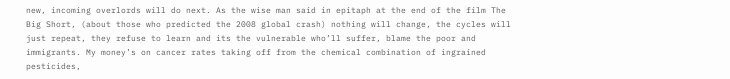new, incoming overlords will do next. As the wise man said in epitaph at the end of the film The Big Short, (about those who predicted the 2008 global crash) nothing will change, the cycles will just repeat, they refuse to learn and its the vulnerable who’ll suffer, blame the poor and immigrants. My money’s on cancer rates taking off from the chemical combination of ingrained pesticides,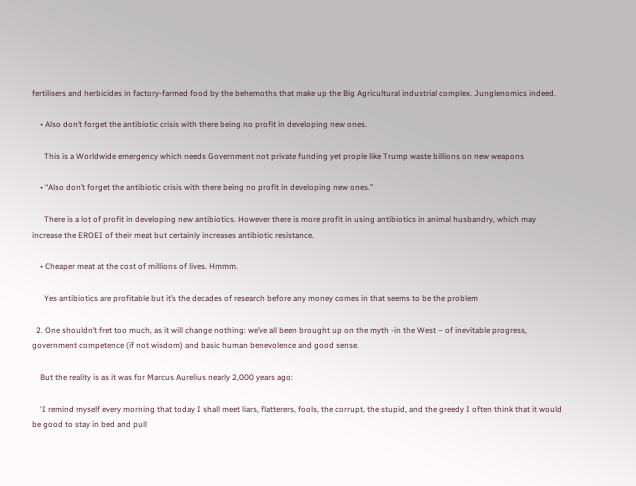fertilisers and herbicides in factory-farmed food by the behemoths that make up the Big Agricultural industrial complex. Junglenomics indeed.

    • Also don’t forget the antibiotic crisis with there being no profit in developing new ones.

      This is a Worldwide emergency which needs Government not private funding yet prople like Trump waste billions on new weapons

    • “Also don’t forget the antibiotic crisis with there being no profit in developing new ones.”

      There is a lot of profit in developing new antibiotics. However there is more profit in using antibiotics in animal husbandry, which may increase the EROEI of their meat but certainly increases antibiotic resistance.

    • Cheaper meat at the cost of millions of lives. Hmmm.

      Yes antibiotics are profitable but it’s the decades of research before any money comes in that seems to be the problem

  2. One shouldn’t fret too much, as it will change nothing: we’ve all been brought up on the myth -in the West – of inevitable progress, government competence (if not wisdom) and basic human benevolence and good sense.

    But the reality is as it was for Marcus Aurelius nearly 2,000 years ago:

    ‘I remind myself every morning that today I shall meet liars, flatterers, fools, the corrupt, the stupid, and the greedy I often think that it would be good to stay in bed and pull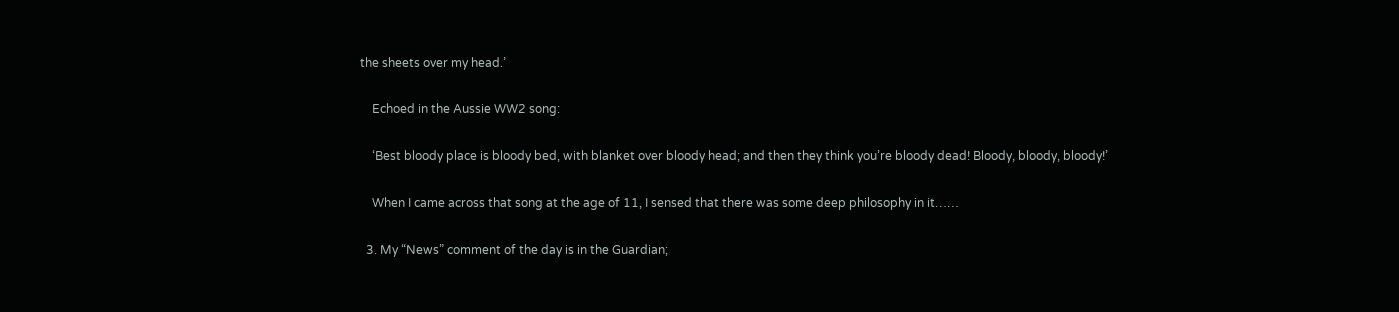the sheets over my head.’

    Echoed in the Aussie WW2 song:

    ‘Best bloody place is bloody bed, with blanket over bloody head; and then they think you’re bloody dead! Bloody, bloody, bloody!’

    When I came across that song at the age of 11, I sensed that there was some deep philosophy in it……

  3. My “News” comment of the day is in the Guardian;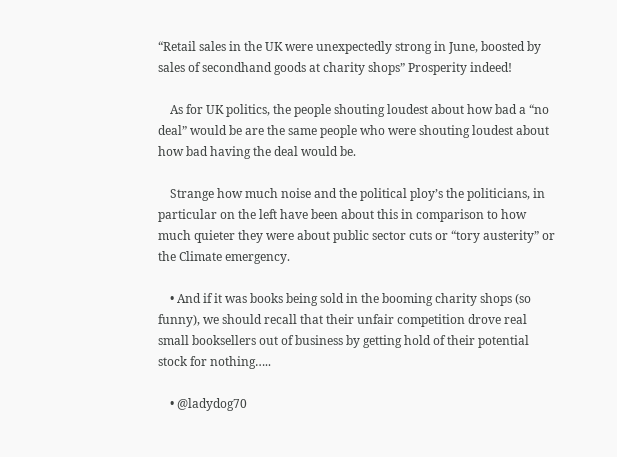“Retail sales in the UK were unexpectedly strong in June, boosted by sales of secondhand goods at charity shops” Prosperity indeed!

    As for UK politics, the people shouting loudest about how bad a “no deal” would be are the same people who were shouting loudest about how bad having the deal would be.

    Strange how much noise and the political ploy’s the politicians, in particular on the left have been about this in comparison to how much quieter they were about public sector cuts or “tory austerity” or the Climate emergency.

    • And if it was books being sold in the booming charity shops (so funny), we should recall that their unfair competition drove real small booksellers out of business by getting hold of their potential stock for nothing…..

    • @ladydog70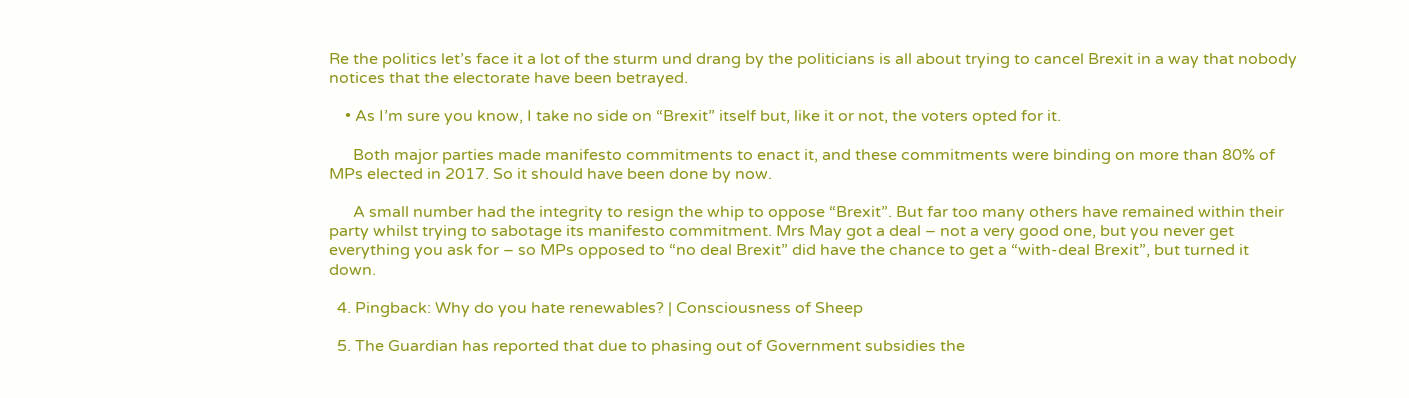Re the politics let’s face it a lot of the sturm und drang by the politicians is all about trying to cancel Brexit in a way that nobody notices that the electorate have been betrayed.

    • As I’m sure you know, I take no side on “Brexit” itself but, like it or not, the voters opted for it.

      Both major parties made manifesto commitments to enact it, and these commitments were binding on more than 80% of MPs elected in 2017. So it should have been done by now.

      A small number had the integrity to resign the whip to oppose “Brexit”. But far too many others have remained within their party whilst trying to sabotage its manifesto commitment. Mrs May got a deal – not a very good one, but you never get everything you ask for – so MPs opposed to “no deal Brexit” did have the chance to get a “with-deal Brexit”, but turned it down.

  4. Pingback: Why do you hate renewables? | Consciousness of Sheep

  5. The Guardian has reported that due to phasing out of Government subsidies the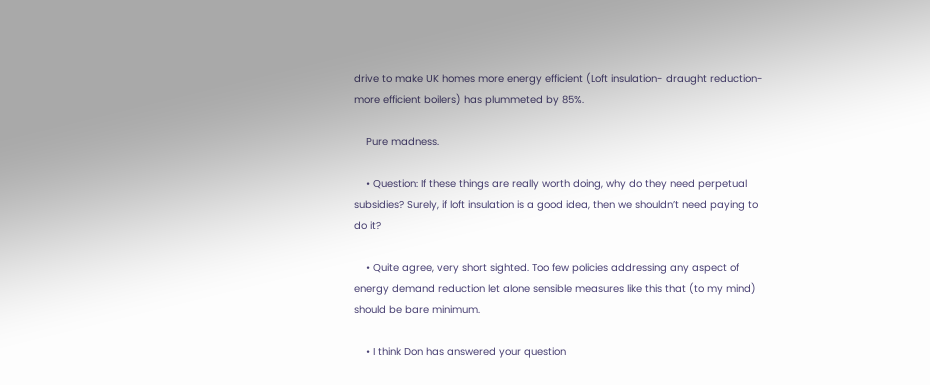drive to make UK homes more energy efficient (Loft insulation- draught reduction- more efficient boilers) has plummeted by 85%.

    Pure madness.

    • Question: If these things are really worth doing, why do they need perpetual subsidies? Surely, if loft insulation is a good idea, then we shouldn’t need paying to do it?

    • Quite agree, very short sighted. Too few policies addressing any aspect of energy demand reduction let alone sensible measures like this that (to my mind) should be bare minimum.

    • I think Don has answered your question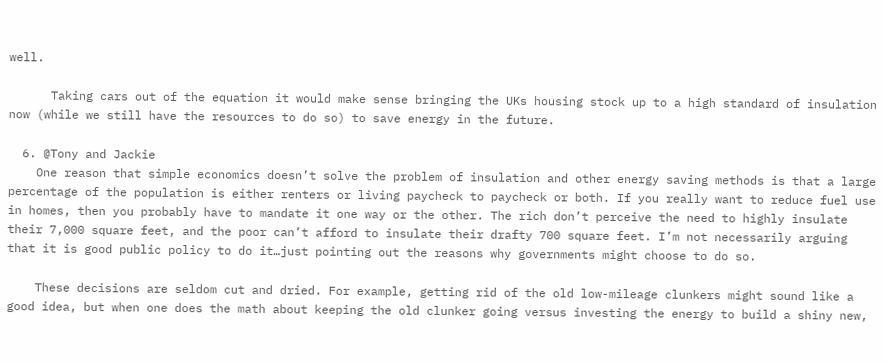well.

      Taking cars out of the equation it would make sense bringing the UKs housing stock up to a high standard of insulation now (while we still have the resources to do so) to save energy in the future.

  6. @Tony and Jackie
    One reason that simple economics doesn’t solve the problem of insulation and other energy saving methods is that a large percentage of the population is either renters or living paycheck to paycheck or both. If you really want to reduce fuel use in homes, then you probably have to mandate it one way or the other. The rich don’t perceive the need to highly insulate their 7,000 square feet, and the poor can’t afford to insulate their drafty 700 square feet. I’m not necessarily arguing that it is good public policy to do it…just pointing out the reasons why governments might choose to do so.

    These decisions are seldom cut and dried. For example, getting rid of the old low-mileage clunkers might sound like a good idea, but when one does the math about keeping the old clunker going versus investing the energy to build a shiny new,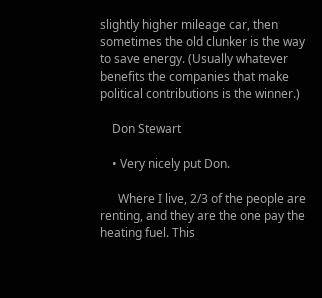slightly higher mileage car, then sometimes the old clunker is the way to save energy. (Usually whatever benefits the companies that make political contributions is the winner.)

    Don Stewart

    • Very nicely put Don.

      Where I live, 2/3 of the people are renting, and they are the one pay the heating fuel. This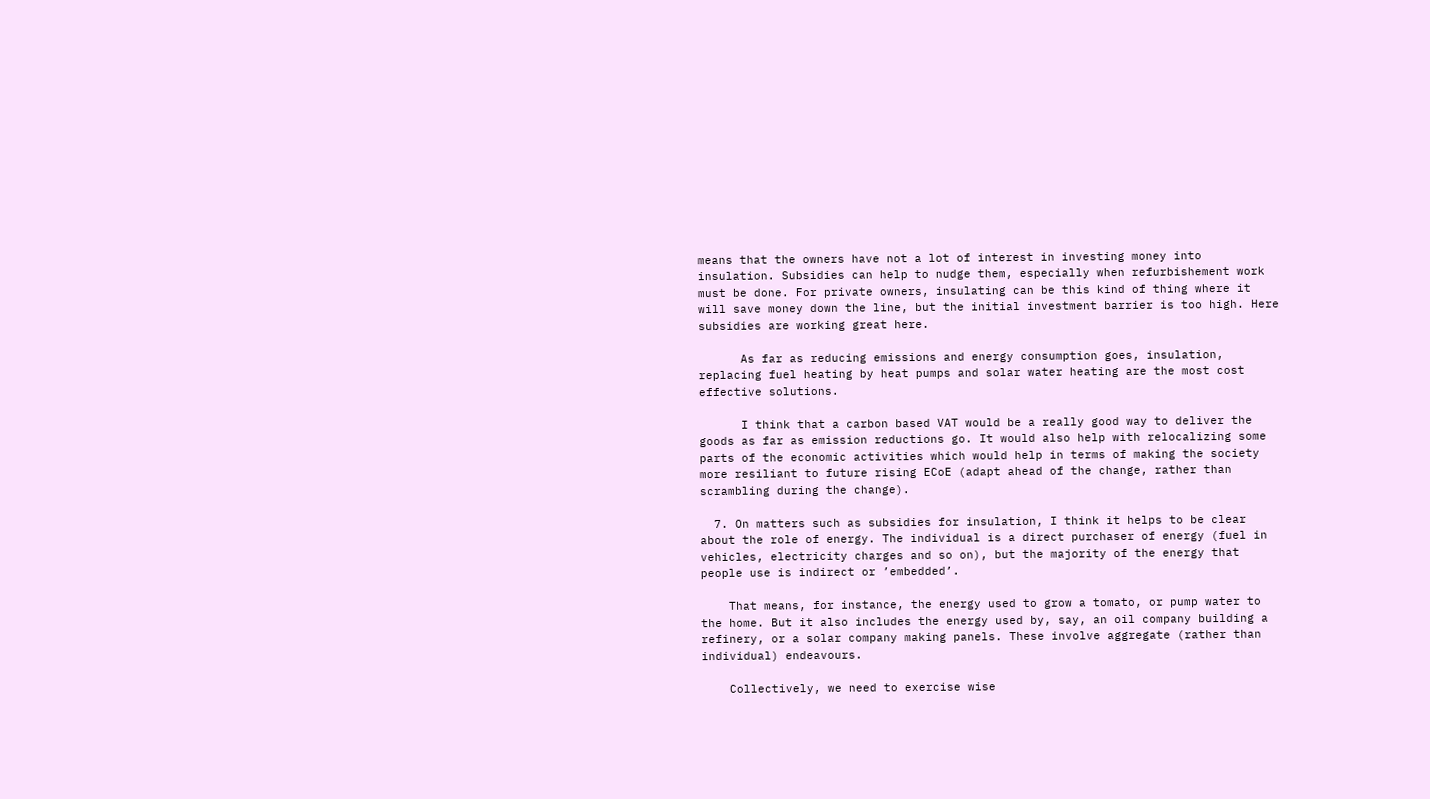means that the owners have not a lot of interest in investing money into insulation. Subsidies can help to nudge them, especially when refurbishement work must be done. For private owners, insulating can be this kind of thing where it will save money down the line, but the initial investment barrier is too high. Here subsidies are working great here.

      As far as reducing emissions and energy consumption goes, insulation, replacing fuel heating by heat pumps and solar water heating are the most cost effective solutions.

      I think that a carbon based VAT would be a really good way to deliver the goods as far as emission reductions go. It would also help with relocalizing some parts of the economic activities which would help in terms of making the society more resiliant to future rising ECoE (adapt ahead of the change, rather than scrambling during the change).

  7. On matters such as subsidies for insulation, I think it helps to be clear about the role of energy. The individual is a direct purchaser of energy (fuel in vehicles, electricity charges and so on), but the majority of the energy that people use is indirect or ’embedded’.

    That means, for instance, the energy used to grow a tomato, or pump water to the home. But it also includes the energy used by, say, an oil company building a refinery, or a solar company making panels. These involve aggregate (rather than individual) endeavours.

    Collectively, we need to exercise wise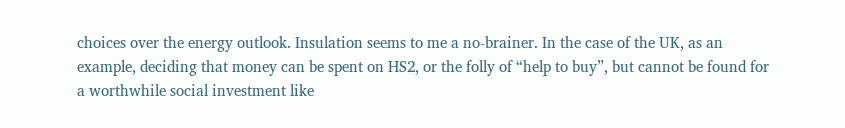choices over the energy outlook. Insulation seems to me a no-brainer. In the case of the UK, as an example, deciding that money can be spent on HS2, or the folly of “help to buy”, but cannot be found for a worthwhile social investment like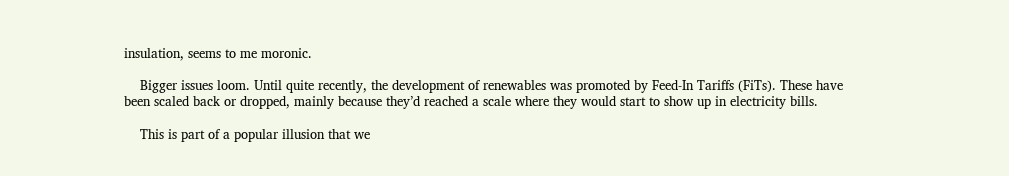insulation, seems to me moronic.

    Bigger issues loom. Until quite recently, the development of renewables was promoted by Feed-In Tariffs (FiTs). These have been scaled back or dropped, mainly because they’d reached a scale where they would start to show up in electricity bills.

    This is part of a popular illusion that we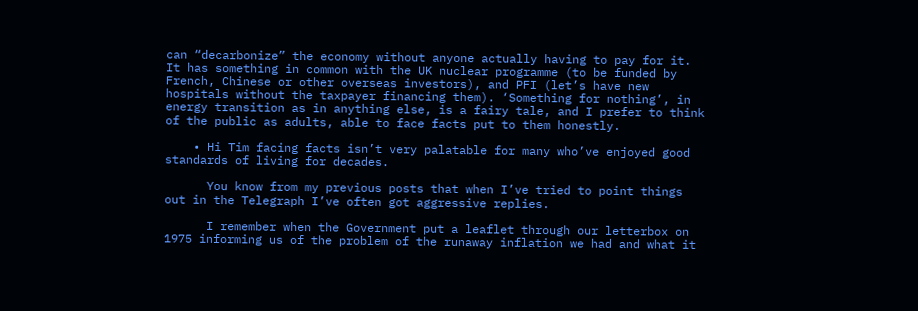can “decarbonize” the economy without anyone actually having to pay for it. It has something in common with the UK nuclear programme (to be funded by French, Chinese or other overseas investors), and PFI (let’s have new hospitals without the taxpayer financing them). ‘Something for nothing’, in energy transition as in anything else, is a fairy tale, and I prefer to think of the public as adults, able to face facts put to them honestly.

    • Hi Tim facing facts isn’t very palatable for many who’ve enjoyed good standards of living for decades.

      You know from my previous posts that when I’ve tried to point things out in the Telegraph I’ve often got aggressive replies.

      I remember when the Government put a leaflet through our letterbox on 1975 informing us of the problem of the runaway inflation we had and what it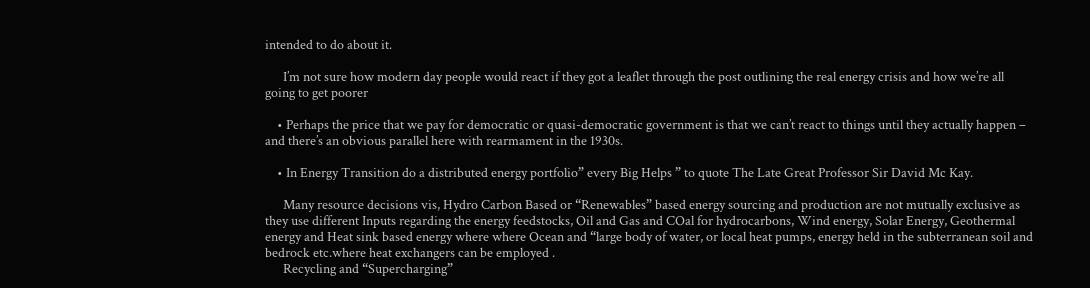intended to do about it.

      I’m not sure how modern day people would react if they got a leaflet through the post outlining the real energy crisis and how we’re all going to get poorer

    • Perhaps the price that we pay for democratic or quasi-democratic government is that we can’t react to things until they actually happen – and there’s an obvious parallel here with rearmament in the 1930s.

    • In Energy Transition do a distributed energy portfolio” every Big Helps ” to quote The Late Great Professor Sir David Mc Kay.

      Many resource decisions vis, Hydro Carbon Based or “Renewables” based energy sourcing and production are not mutually exclusive as they use different Inputs regarding the energy feedstocks, Oil and Gas and COal for hydrocarbons, Wind energy, Solar Energy, Geothermal energy and Heat sink based energy where where Ocean and “large body of water, or local heat pumps, energy held in the subterranean soil and bedrock etc.where heat exchangers can be employed .
      Recycling and “Supercharging”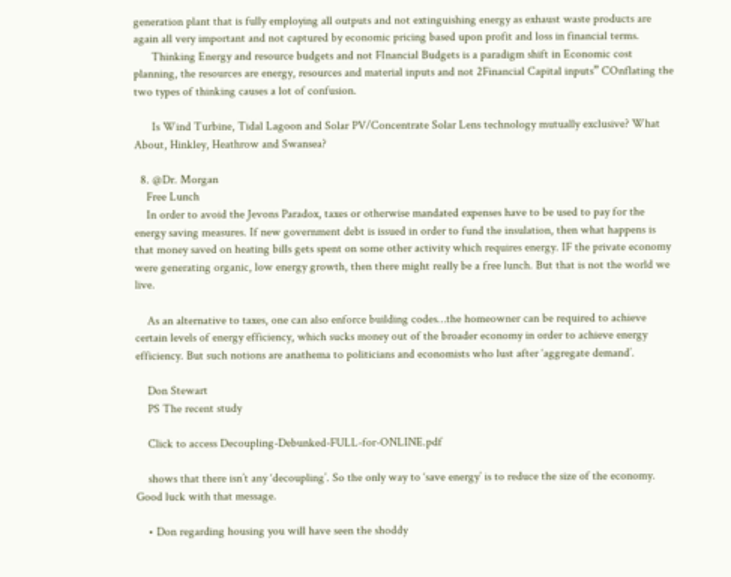generation plant that is fully employing all outputs and not extinguishing energy as exhaust waste products are again all very important and not captured by economic pricing based upon profit and loss in financial terms.
      Thinking Energy and resource budgets and not FInancial Budgets is a paradigm shift in Economic cost planning, the resources are energy, resources and material inputs and not 2Financial Capital inputs” COnflating the two types of thinking causes a lot of confusion.

      Is Wind Turbine, Tidal Lagoon and Solar PV/Concentrate Solar Lens technology mutually exclusive? What About, Hinkley, Heathrow and Swansea?

  8. @Dr. Morgan
    Free Lunch
    In order to avoid the Jevons Paradox, taxes or otherwise mandated expenses have to be used to pay for the energy saving measures. If new government debt is issued in order to fund the insulation, then what happens is that money saved on heating bills gets spent on some other activity which requires energy. IF the private economy were generating organic, low energy growth, then there might really be a free lunch. But that is not the world we live.

    As an alternative to taxes, one can also enforce building codes…the homeowner can be required to achieve certain levels of energy efficiency, which sucks money out of the broader economy in order to achieve energy efficiency. But such notions are anathema to politicians and economists who lust after ‘aggregate demand’.

    Don Stewart
    PS The recent study

    Click to access Decoupling-Debunked-FULL-for-ONLINE.pdf

    shows that there isn’t any ‘decoupling’. So the only way to ‘save energy’ is to reduce the size of the economy. Good luck with that message.

    • Don regarding housing you will have seen the shoddy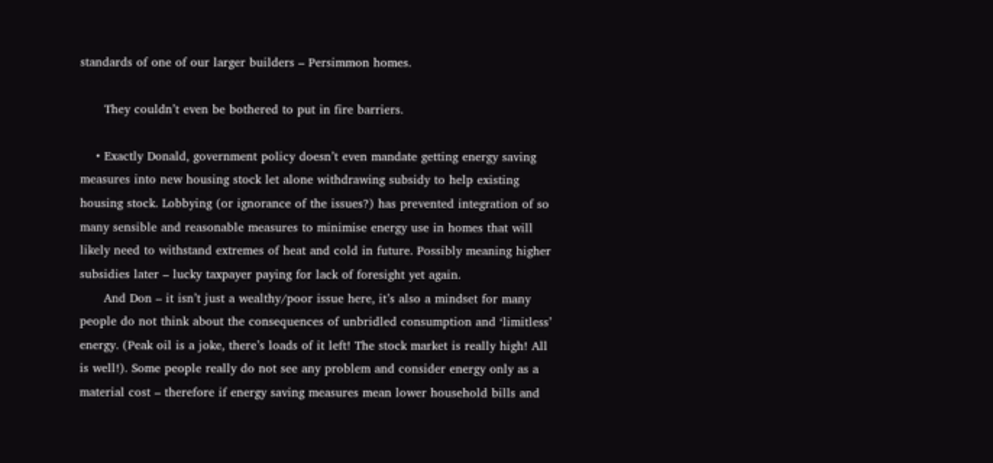standards of one of our larger builders – Persimmon homes.

      They couldn’t even be bothered to put in fire barriers.

    • Exactly Donald, government policy doesn’t even mandate getting energy saving measures into new housing stock let alone withdrawing subsidy to help existing housing stock. Lobbying (or ignorance of the issues?) has prevented integration of so many sensible and reasonable measures to minimise energy use in homes that will likely need to withstand extremes of heat and cold in future. Possibly meaning higher subsidies later – lucky taxpayer paying for lack of foresight yet again.
      And Don – it isn’t just a wealthy/poor issue here, it’s also a mindset for many people do not think about the consequences of unbridled consumption and ‘limitless’ energy. (Peak oil is a joke, there’s loads of it left! The stock market is really high! All is well!). Some people really do not see any problem and consider energy only as a material cost – therefore if energy saving measures mean lower household bills and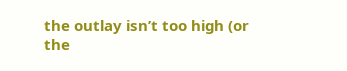the outlay isn’t too high (or the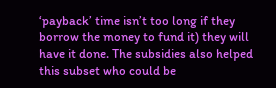‘payback’ time isn’t too long if they borrow the money to fund it) they will have it done. The subsidies also helped this subset who could be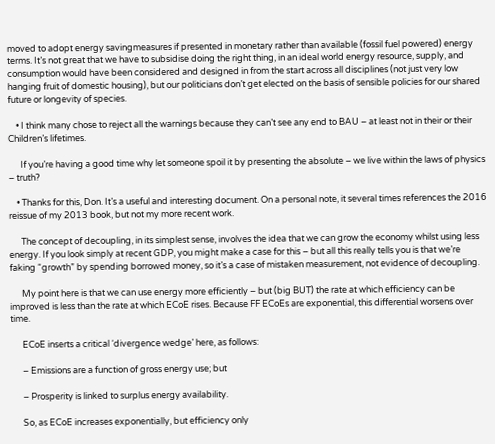moved to adopt energy savingmeasures if presented in monetary rather than available (fossil fuel powered) energy terms. It’s not great that we have to subsidise doing the right thing, in an ideal world energy resource, supply, and consumption would have been considered and designed in from the start across all disciplines (not just very low hanging fruit of domestic housing), but our politicians don’t get elected on the basis of sensible policies for our shared future or longevity of species.

    • I think many chose to reject all the warnings because they can’t see any end to BAU – at least not in their or their Children’s lifetimes.

      If you’re having a good time why let someone spoil it by presenting the absolute – we live within the laws of physics – truth?

    • Thanks for this, Don. It’s a useful and interesting document. On a personal note, it several times references the 2016 reissue of my 2013 book, but not my more recent work.

      The concept of decoupling, in its simplest sense, involves the idea that we can grow the economy whilst using less energy. If you look simply at recent GDP, you might make a case for this – but all this really tells you is that we’re faking “growth” by spending borrowed money, so it’s a case of mistaken measurement, not evidence of decoupling.

      My point here is that we can use energy more efficiently – but (big BUT) the rate at which efficiency can be improved is less than the rate at which ECoE rises. Because FF ECoEs are exponential, this differential worsens over time.

      ECoE inserts a critical ‘divergence wedge’ here, as follows:

      – Emissions are a function of gross energy use; but

      – Prosperity is linked to surplus energy availability.

      So, as ECoE increases exponentially, but efficiency only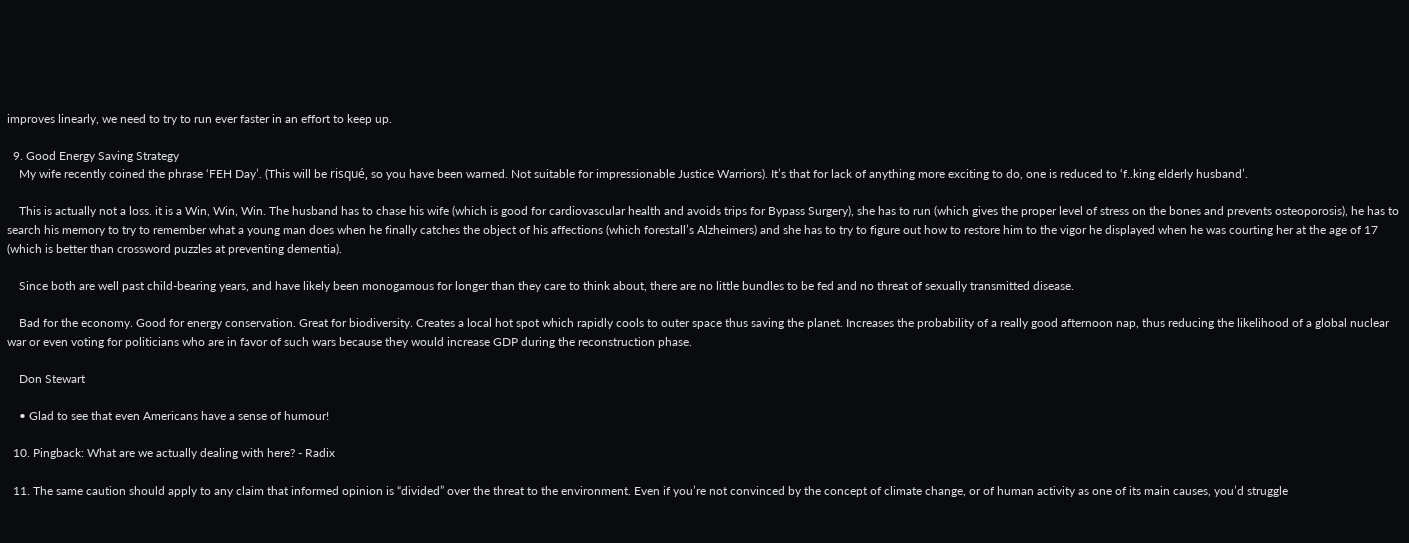improves linearly, we need to try to run ever faster in an effort to keep up.

  9. Good Energy Saving Strategy
    My wife recently coined the phrase ‘FEH Day’. (This will be risqué, so you have been warned. Not suitable for impressionable Justice Warriors). It’s that for lack of anything more exciting to do, one is reduced to ‘f..king elderly husband’.

    This is actually not a loss. it is a Win, Win, Win. The husband has to chase his wife (which is good for cardiovascular health and avoids trips for Bypass Surgery), she has to run (which gives the proper level of stress on the bones and prevents osteoporosis), he has to search his memory to try to remember what a young man does when he finally catches the object of his affections (which forestall’s Alzheimers) and she has to try to figure out how to restore him to the vigor he displayed when he was courting her at the age of 17 (which is better than crossword puzzles at preventing dementia).

    Since both are well past child-bearing years, and have likely been monogamous for longer than they care to think about, there are no little bundles to be fed and no threat of sexually transmitted disease.

    Bad for the economy. Good for energy conservation. Great for biodiversity. Creates a local hot spot which rapidly cools to outer space thus saving the planet. Increases the probability of a really good afternoon nap, thus reducing the likelihood of a global nuclear war or even voting for politicians who are in favor of such wars because they would increase GDP during the reconstruction phase.

    Don Stewart

    • Glad to see that even Americans have a sense of humour!

  10. Pingback: What are we actually dealing with here? - Radix

  11. The same caution should apply to any claim that informed opinion is “divided” over the threat to the environment. Even if you’re not convinced by the concept of climate change, or of human activity as one of its main causes, you’d struggle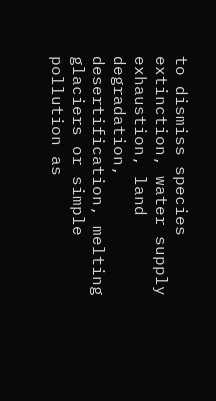to dismiss species extinction, water supply exhaustion, land degradation, desertification, melting glaciers or simple pollution as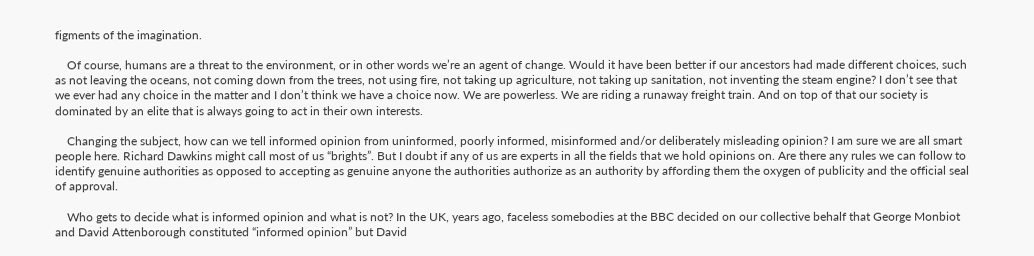figments of the imagination.

    Of course, humans are a threat to the environment, or in other words we’re an agent of change. Would it have been better if our ancestors had made different choices, such as not leaving the oceans, not coming down from the trees, not using fire, not taking up agriculture, not taking up sanitation, not inventing the steam engine? I don’t see that we ever had any choice in the matter and I don’t think we have a choice now. We are powerless. We are riding a runaway freight train. And on top of that our society is dominated by an elite that is always going to act in their own interests.

    Changing the subject, how can we tell informed opinion from uninformed, poorly informed, misinformed and/or deliberately misleading opinion? I am sure we are all smart people here. Richard Dawkins might call most of us “brights”. But I doubt if any of us are experts in all the fields that we hold opinions on. Are there any rules we can follow to identify genuine authorities as opposed to accepting as genuine anyone the authorities authorize as an authority by affording them the oxygen of publicity and the official seal of approval.

    Who gets to decide what is informed opinion and what is not? In the UK, years ago, faceless somebodies at the BBC decided on our collective behalf that George Monbiot and David Attenborough constituted “informed opinion” but David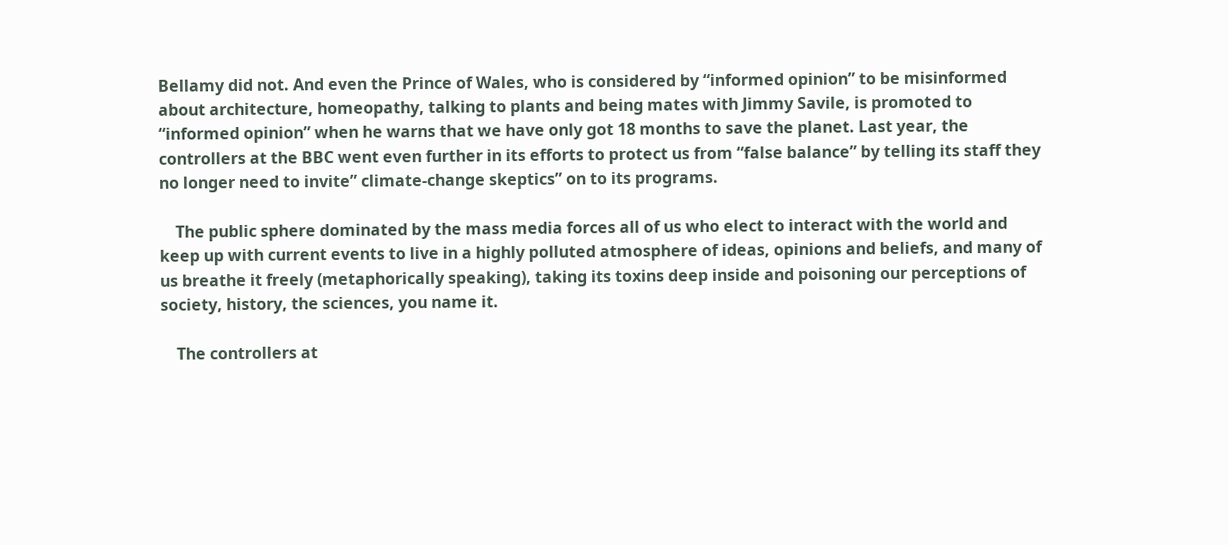Bellamy did not. And even the Prince of Wales, who is considered by “informed opinion” to be misinformed about architecture, homeopathy, talking to plants and being mates with Jimmy Savile, is promoted to “informed opinion” when he warns that we have only got 18 months to save the planet. Last year, the controllers at the BBC went even further in its efforts to protect us from “false balance” by telling its staff they no longer need to invite” climate-change skeptics” on to its programs.

    The public sphere dominated by the mass media forces all of us who elect to interact with the world and keep up with current events to live in a highly polluted atmosphere of ideas, opinions and beliefs, and many of us breathe it freely (metaphorically speaking), taking its toxins deep inside and poisoning our perceptions of society, history, the sciences, you name it.

    The controllers at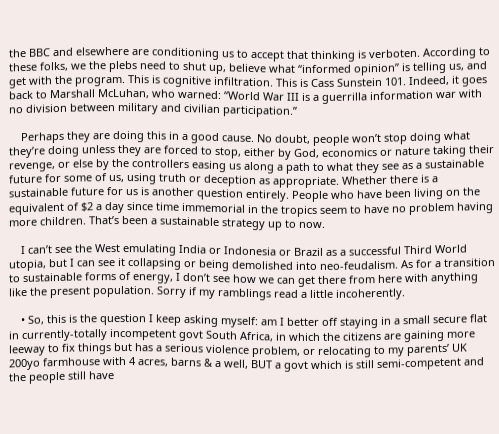the BBC and elsewhere are conditioning us to accept that thinking is verboten. According to these folks, we the plebs need to shut up, believe what “informed opinion” is telling us, and get with the program. This is cognitive infiltration. This is Cass Sunstein 101. Indeed, it goes back to Marshall McLuhan, who warned: “World War III is a guerrilla information war with no division between military and civilian participation.”

    Perhaps they are doing this in a good cause. No doubt, people won’t stop doing what they’re doing unless they are forced to stop, either by God, economics or nature taking their revenge, or else by the controllers easing us along a path to what they see as a sustainable future for some of us, using truth or deception as appropriate. Whether there is a sustainable future for us is another question entirely. People who have been living on the equivalent of $2 a day since time immemorial in the tropics seem to have no problem having more children. That’s been a sustainable strategy up to now.

    I can’t see the West emulating India or Indonesia or Brazil as a successful Third World utopia, but I can see it collapsing or being demolished into neo-feudalism. As for a transition to sustainable forms of energy, I don’t see how we can get there from here with anything like the present population. Sorry if my ramblings read a little incoherently.

    • So, this is the question I keep asking myself: am I better off staying in a small secure flat in currently-totally incompetent govt South Africa, in which the citizens are gaining more leeway to fix things but has a serious violence problem, or relocating to my parents’ UK 200yo farmhouse with 4 acres, barns & a well, BUT a govt which is still semi-competent and the people still have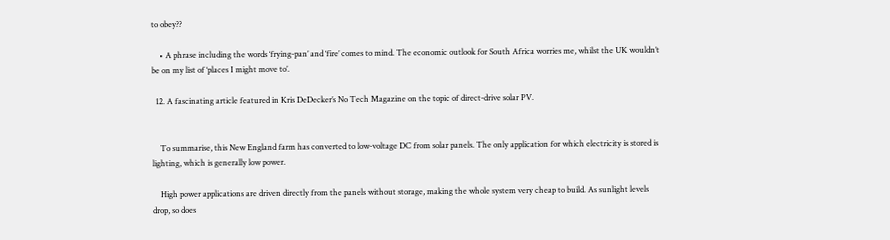to obey??

    • A phrase including the words ‘frying-pan’ and ‘fire’ comes to mind. The economic outlook for South Africa worries me, whilst the UK wouldn’t be on my list of ‘places I might move to’.

  12. A fascinating article featured in Kris DeDecker’s No Tech Magazine on the topic of direct-drive solar PV.


    To summarise, this New England farm has converted to low-voltage DC from solar panels. The only application for which electricity is stored is lighting, which is generally low power.

    High power applications are driven directly from the panels without storage, making the whole system very cheap to build. As sunlight levels drop, so does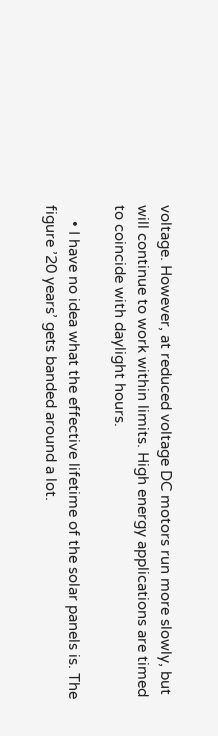voltage. However, at reduced voltage DC motors run more slowly, but will continue to work within limits. High energy applications are timed to coincide with daylight hours.

    • I have no idea what the effective lifetime of the solar panels is. The figure ’20 years’ gets banded around a lot.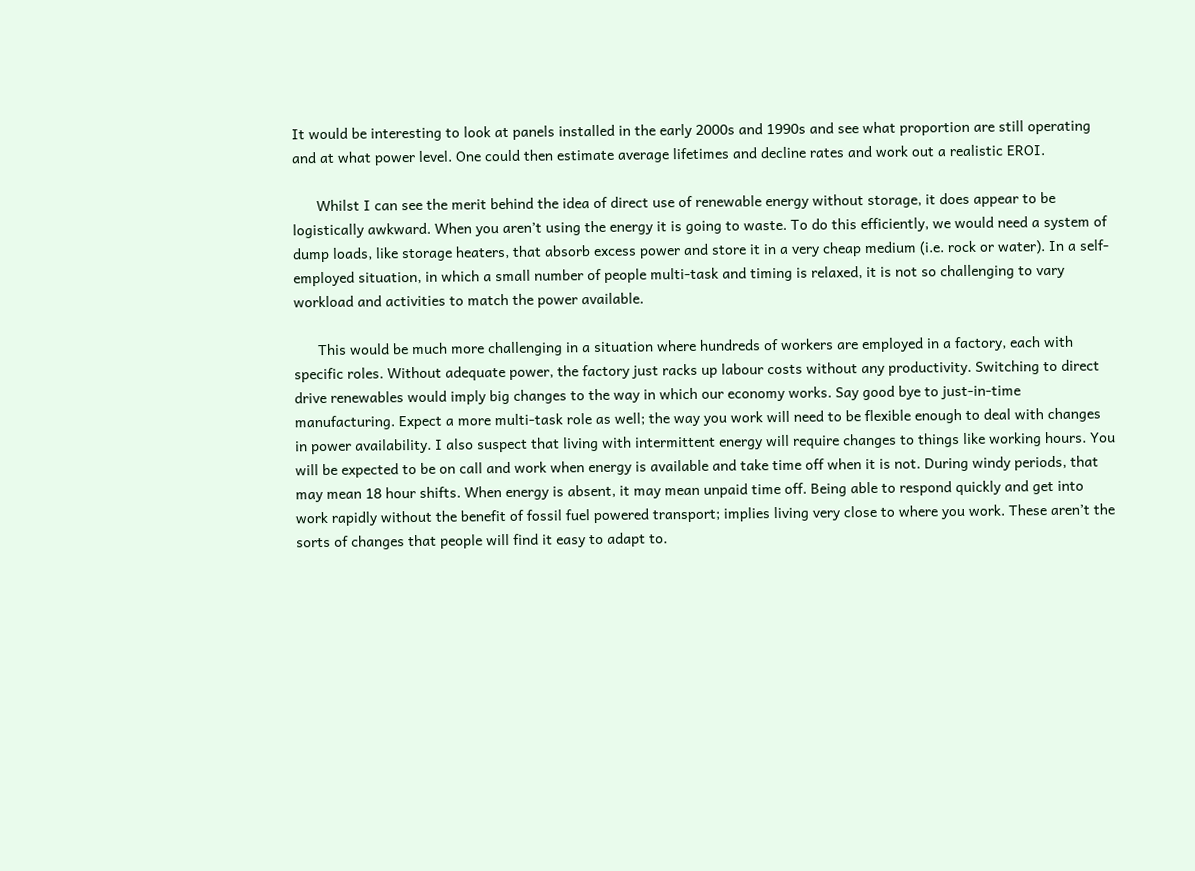It would be interesting to look at panels installed in the early 2000s and 1990s and see what proportion are still operating and at what power level. One could then estimate average lifetimes and decline rates and work out a realistic EROI.

      Whilst I can see the merit behind the idea of direct use of renewable energy without storage, it does appear to be logistically awkward. When you aren’t using the energy it is going to waste. To do this efficiently, we would need a system of dump loads, like storage heaters, that absorb excess power and store it in a very cheap medium (i.e. rock or water). In a self-employed situation, in which a small number of people multi-task and timing is relaxed, it is not so challenging to vary workload and activities to match the power available.

      This would be much more challenging in a situation where hundreds of workers are employed in a factory, each with specific roles. Without adequate power, the factory just racks up labour costs without any productivity. Switching to direct drive renewables would imply big changes to the way in which our economy works. Say good bye to just-in-time manufacturing. Expect a more multi-task role as well; the way you work will need to be flexible enough to deal with changes in power availability. I also suspect that living with intermittent energy will require changes to things like working hours. You will be expected to be on call and work when energy is available and take time off when it is not. During windy periods, that may mean 18 hour shifts. When energy is absent, it may mean unpaid time off. Being able to respond quickly and get into work rapidly without the benefit of fossil fuel powered transport; implies living very close to where you work. These aren’t the sorts of changes that people will find it easy to adapt to.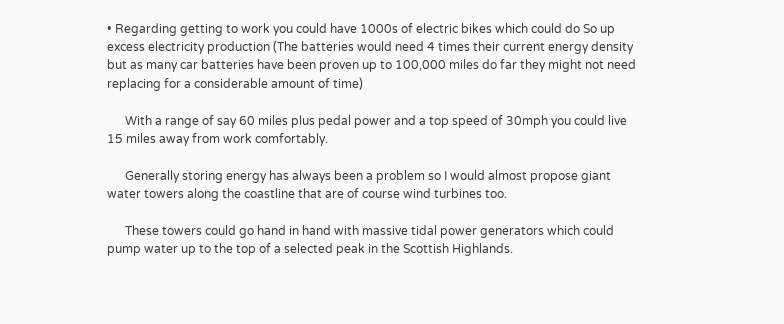• Regarding getting to work you could have 1000s of electric bikes which could do So up excess electricity production (The batteries would need 4 times their current energy density but as many car batteries have been proven up to 100,000 miles do far they might not need replacing for a considerable amount of time)

      With a range of say 60 miles plus pedal power and a top speed of 30mph you could live 15 miles away from work comfortably.

      Generally storing energy has always been a problem so I would almost propose giant water towers along the coastline that are of course wind turbines too.

      These towers could go hand in hand with massive tidal power generators which could pump water up to the top of a selected peak in the Scottish Highlands.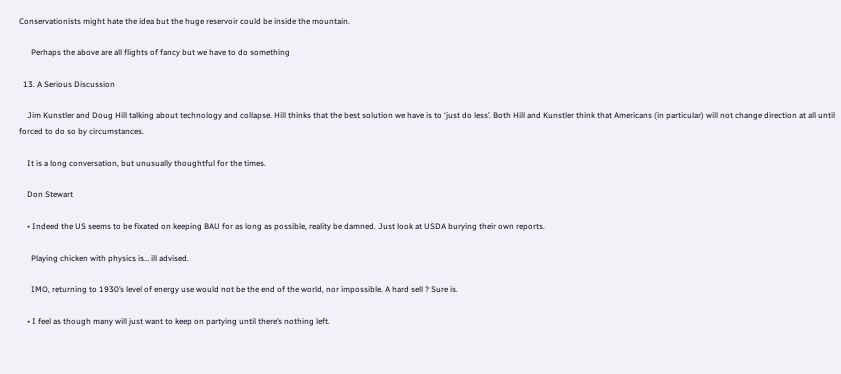Conservationists might hate the idea but the huge reservoir could be inside the mountain.

      Perhaps the above are all flights of fancy but we have to do something

  13. A Serious Discussion

    Jim Kunstler and Doug Hill talking about technology and collapse. Hill thinks that the best solution we have is to ‘just do less’. Both Hill and Kunstler think that Americans (in particular) will not change direction at all until forced to do so by circumstances.

    It is a long conversation, but unusually thoughtful for the times.

    Don Stewart

    • Indeed the US seems to be fixated on keeping BAU for as long as possible, reality be damned. Just look at USDA burying their own reports.

      Playing chicken with physics is… ill advised.

      IMO, returning to 1930’s level of energy use would not be the end of the world, nor impossible. A hard sell ? Sure is.

    • I feel as though many will just want to keep on partying until there’s nothing left.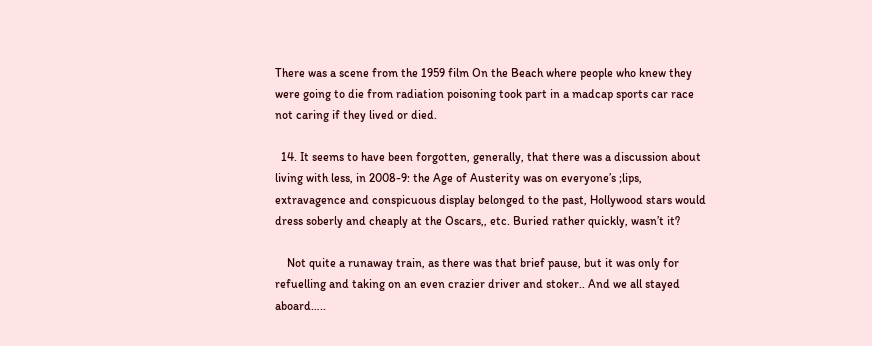There was a scene from the 1959 film On the Beach where people who knew they were going to die from radiation poisoning took part in a madcap sports car race not caring if they lived or died.

  14. It seems to have been forgotten, generally, that there was a discussion about living with less, in 2008-9: the Age of Austerity was on everyone’s ;lips, extravagence and conspicuous display belonged to the past, Hollywood stars would dress soberly and cheaply at the Oscars,, etc. Buried rather quickly, wasn’t it?

    Not quite a runaway train, as there was that brief pause, but it was only for refuelling and taking on an even crazier driver and stoker.. And we all stayed aboard…..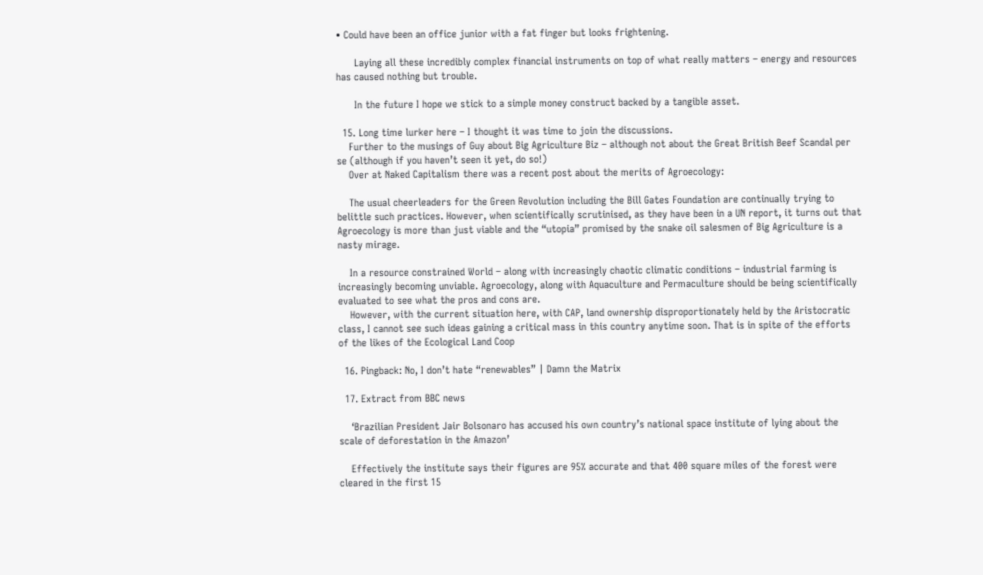• Could have been an office junior with a fat finger but looks frightening.

      Laying all these incredibly complex financial instruments on top of what really matters – energy and resources has caused nothing but trouble.

      In the future I hope we stick to a simple money construct backed by a tangible asset.

  15. Long time lurker here – I thought it was time to join the discussions.
    Further to the musings of Guy about Big Agriculture Biz – although not about the Great British Beef Scandal per se (although if you haven’t seen it yet, do so!)
    Over at Naked Capitalism there was a recent post about the merits of Agroecology:

    The usual cheerleaders for the Green Revolution including the Bill Gates Foundation are continually trying to belittle such practices. However, when scientifically scrutinised, as they have been in a UN report, it turns out that Agroecology is more than just viable and the “utopia” promised by the snake oil salesmen of Big Agriculture is a nasty mirage.

    In a resource constrained World – along with increasingly chaotic climatic conditions – industrial farming is increasingly becoming unviable. Agroecology, along with Aquaculture and Permaculture should be being scientifically evaluated to see what the pros and cons are.
    However, with the current situation here, with CAP, land ownership disproportionately held by the Aristocratic class, I cannot see such ideas gaining a critical mass in this country anytime soon. That is in spite of the efforts of the likes of the Ecological Land Coop

  16. Pingback: No, I don’t hate “renewables” | Damn the Matrix

  17. Extract from BBC news

    ‘Brazilian President Jair Bolsonaro has accused his own country’s national space institute of lying about the scale of deforestation in the Amazon’

    Effectively the institute says their figures are 95% accurate and that 400 square miles of the forest were cleared in the first 15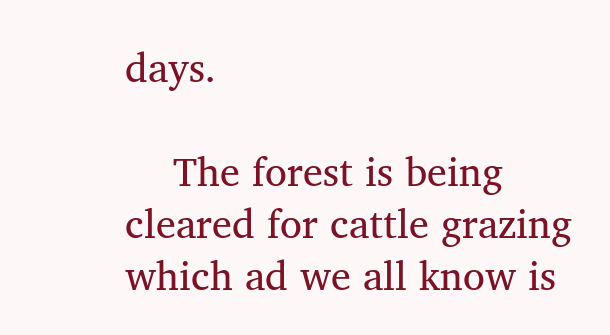days.

    The forest is being cleared for cattle grazing which ad we all know is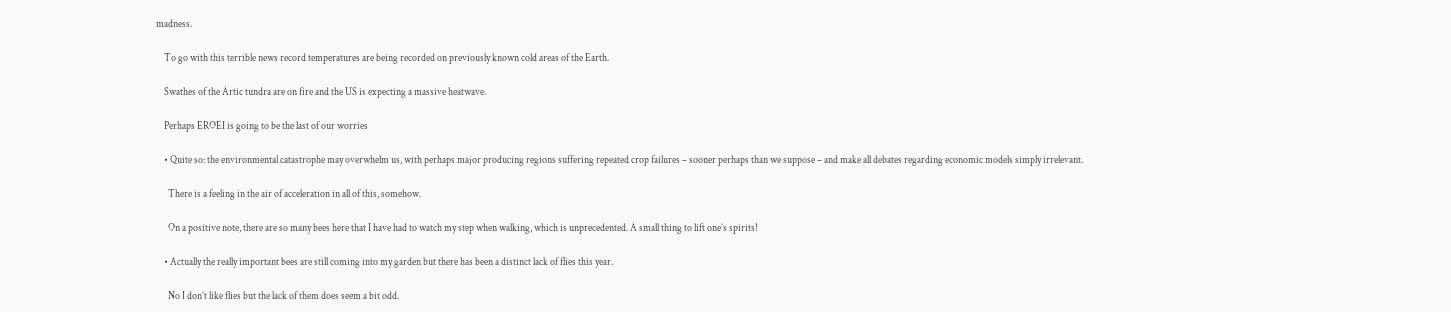madness.

    To go with this terrible news record temperatures are being recorded on previously known cold areas of the Earth.

    Swathes of the Artic tundra are on fire and the US is expecting a massive heatwave.

    Perhaps EROEI is going to be the last of our worries

    • Quite so: the environmental catastrophe may overwhelm us, with perhaps major producing regions suffering repeated crop failures – sooner perhaps than we suppose – and make all debates regarding economic models simply irrelevant.

      There is a feeling in the air of acceleration in all of this, somehow.

      On a positive note, there are so many bees here that I have had to watch my step when walking, which is unprecedented. A small thing to lift one’s spirits!

    • Actually the really important bees are still coming into my garden but there has been a distinct lack of flies this year.

      No I don’t like flies but the lack of them does seem a bit odd.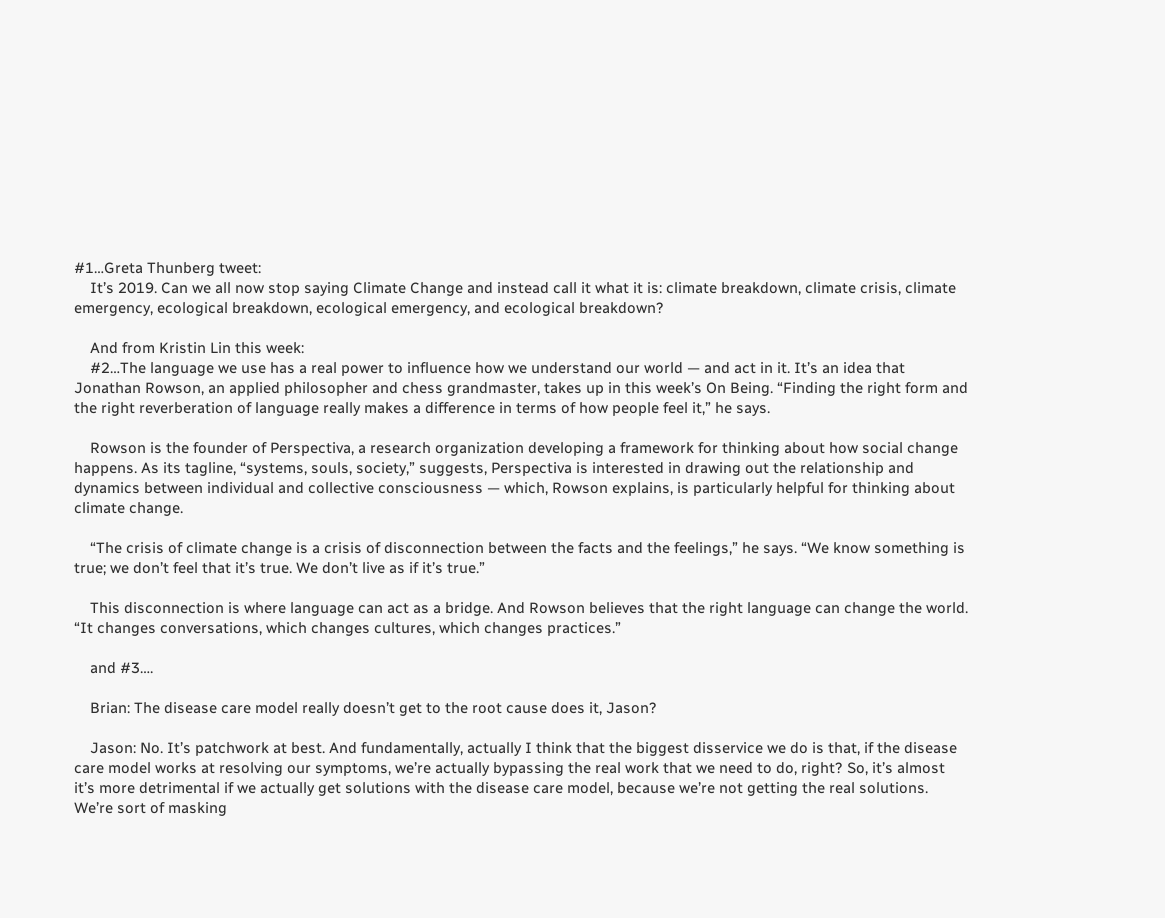#1…Greta Thunberg tweet:
    It’s 2019. Can we all now stop saying Climate Change and instead call it what it is: climate breakdown, climate crisis, climate emergency, ecological breakdown, ecological emergency, and ecological breakdown?

    And from Kristin Lin this week:
    #2…The language we use has a real power to influence how we understand our world — and act in it. It’s an idea that Jonathan Rowson, an applied philosopher and chess grandmaster, takes up in this week’s On Being. “Finding the right form and the right reverberation of language really makes a difference in terms of how people feel it,” he says.

    Rowson is the founder of Perspectiva, a research organization developing a framework for thinking about how social change happens. As its tagline, “systems, souls, society,” suggests, Perspectiva is interested in drawing out the relationship and dynamics between individual and collective consciousness — which, Rowson explains, is particularly helpful for thinking about climate change.

    “The crisis of climate change is a crisis of disconnection between the facts and the feelings,” he says. “We know something is true; we don’t feel that it’s true. We don’t live as if it’s true.”

    This disconnection is where language can act as a bridge. And Rowson believes that the right language can change the world. “It changes conversations, which changes cultures, which changes practices.”

    and #3….

    Brian: The disease care model really doesn’t get to the root cause does it, Jason?

    Jason: No. It’s patchwork at best. And fundamentally, actually I think that the biggest disservice we do is that, if the disease care model works at resolving our symptoms, we’re actually bypassing the real work that we need to do, right? So, it’s almost it’s more detrimental if we actually get solutions with the disease care model, because we’re not getting the real solutions. We’re sort of masking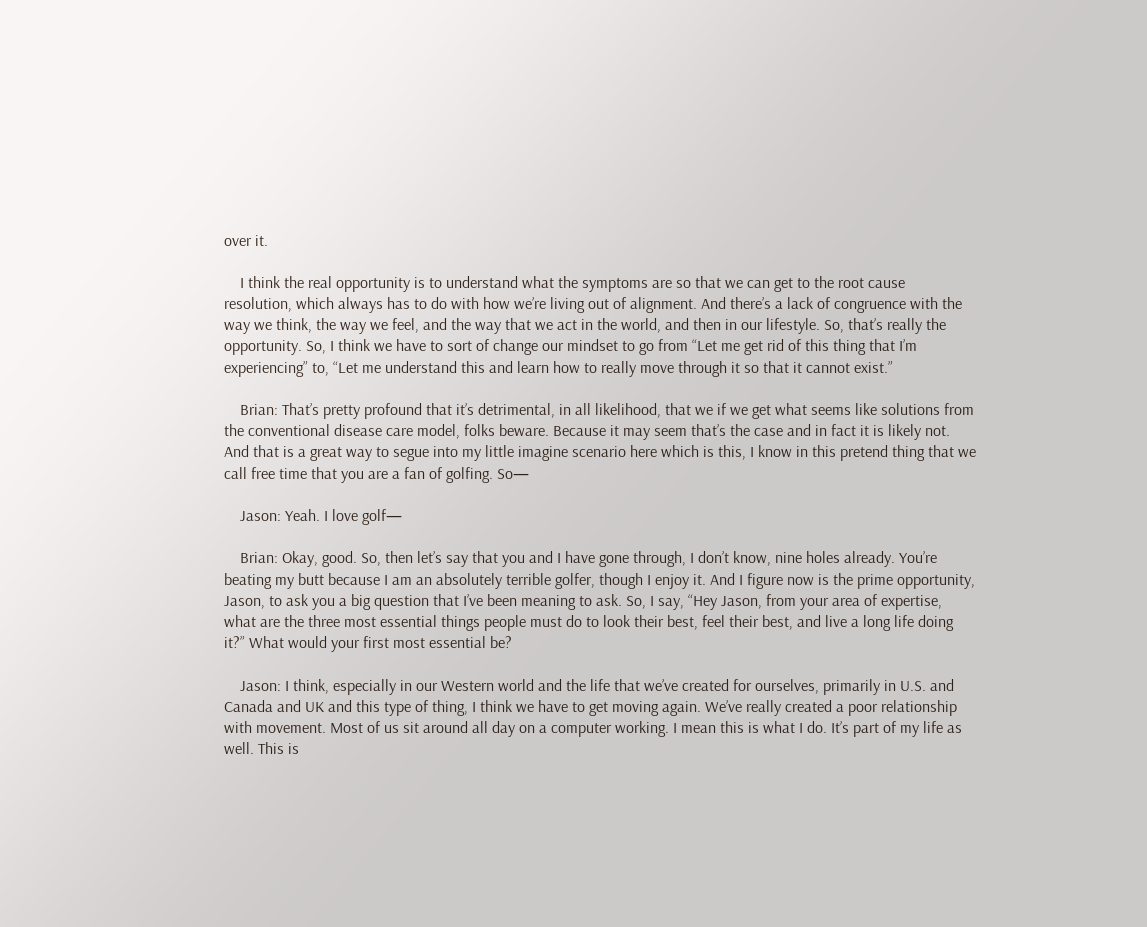over it.

    I think the real opportunity is to understand what the symptoms are so that we can get to the root cause resolution, which always has to do with how we’re living out of alignment. And there’s a lack of congruence with the way we think, the way we feel, and the way that we act in the world, and then in our lifestyle. So, that’s really the opportunity. So, I think we have to sort of change our mindset to go from “Let me get rid of this thing that I’m experiencing” to, “Let me understand this and learn how to really move through it so that it cannot exist.”

    Brian: That’s pretty profound that it’s detrimental, in all likelihood, that we if we get what seems like solutions from the conventional disease care model, folks beware. Because it may seem that’s the case and in fact it is likely not. And that is a great way to segue into my little imagine scenario here which is this, I know in this pretend thing that we call free time that you are a fan of golfing. So—

    Jason: Yeah. I love golf—

    Brian: Okay, good. So, then let’s say that you and I have gone through, I don’t know, nine holes already. You’re beating my butt because I am an absolutely terrible golfer, though I enjoy it. And I figure now is the prime opportunity, Jason, to ask you a big question that I’ve been meaning to ask. So, I say, “Hey Jason, from your area of expertise, what are the three most essential things people must do to look their best, feel their best, and live a long life doing it?” What would your first most essential be?

    Jason: I think, especially in our Western world and the life that we’ve created for ourselves, primarily in U.S. and Canada and UK and this type of thing, I think we have to get moving again. We’ve really created a poor relationship with movement. Most of us sit around all day on a computer working. I mean this is what I do. It’s part of my life as well. This is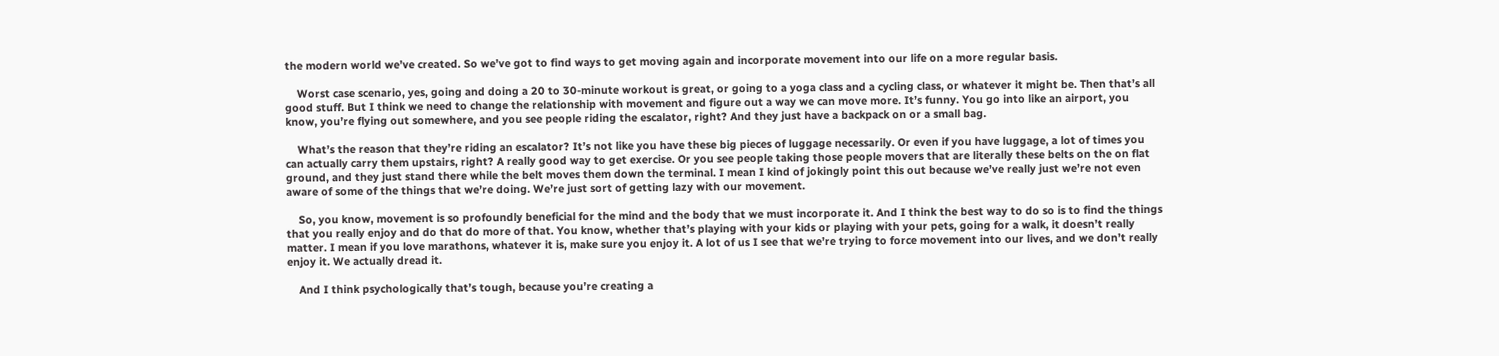the modern world we’ve created. So we’ve got to find ways to get moving again and incorporate movement into our life on a more regular basis.

    Worst case scenario, yes, going and doing a 20 to 30-minute workout is great, or going to a yoga class and a cycling class, or whatever it might be. Then that’s all good stuff. But I think we need to change the relationship with movement and figure out a way we can move more. It’s funny. You go into like an airport, you know, you’re flying out somewhere, and you see people riding the escalator, right? And they just have a backpack on or a small bag.

    What’s the reason that they’re riding an escalator? It’s not like you have these big pieces of luggage necessarily. Or even if you have luggage, a lot of times you can actually carry them upstairs, right? A really good way to get exercise. Or you see people taking those people movers that are literally these belts on the on flat ground, and they just stand there while the belt moves them down the terminal. I mean I kind of jokingly point this out because we’ve really just we’re not even aware of some of the things that we’re doing. We’re just sort of getting lazy with our movement.

    So, you know, movement is so profoundly beneficial for the mind and the body that we must incorporate it. And I think the best way to do so is to find the things that you really enjoy and do that do more of that. You know, whether that’s playing with your kids or playing with your pets, going for a walk, it doesn’t really matter. I mean if you love marathons, whatever it is, make sure you enjoy it. A lot of us I see that we’re trying to force movement into our lives, and we don’t really enjoy it. We actually dread it.

    And I think psychologically that’s tough, because you’re creating a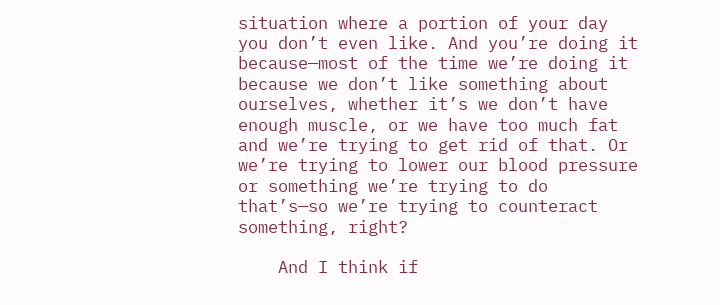situation where a portion of your day you don’t even like. And you’re doing it because—most of the time we’re doing it because we don’t like something about ourselves, whether it’s we don’t have enough muscle, or we have too much fat and we’re trying to get rid of that. Or we’re trying to lower our blood pressure or something we’re trying to do that’s—so we’re trying to counteract something, right?

    And I think if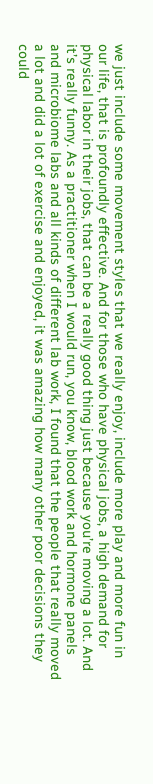we just include some movement styles that we really enjoy, include more play and more fun in our life, that is profoundly effective. And for those who have physical jobs, a high demand for physical labor in their jobs, that can be a really good thing just because you’re moving a lot. And it’s really funny. As a practitioner when I would run, you know, blood work and hormone panels and microbiome labs and all kinds of different lab work, I found that the people that really moved a lot and did a lot of exercise and enjoyed, it was amazing how many other poor decisions they could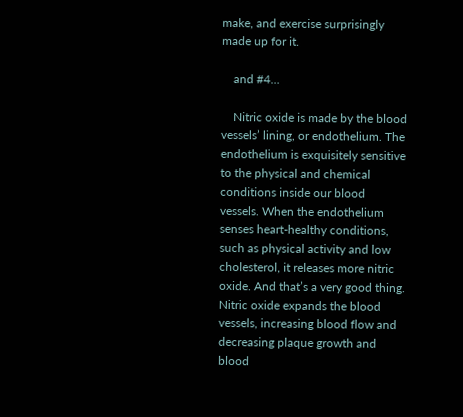make, and exercise surprisingly made up for it.

    and #4…

    Nitric oxide is made by the blood vessels’ lining, or endothelium. The endothelium is exquisitely sensitive to the physical and chemical conditions inside our blood vessels. When the endothelium senses heart-healthy conditions, such as physical activity and low cholesterol, it releases more nitric oxide. And that’s a very good thing. Nitric oxide expands the blood vessels, increasing blood flow and decreasing plaque growth and blood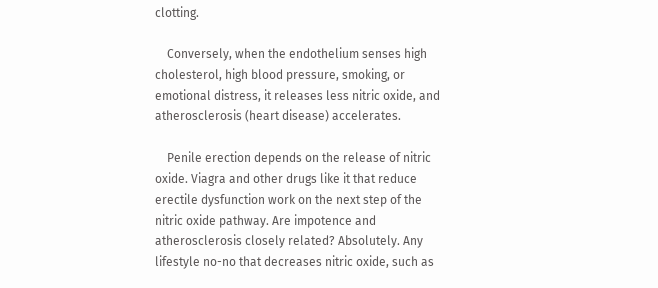clotting.

    Conversely, when the endothelium senses high cholesterol, high blood pressure, smoking, or emotional distress, it releases less nitric oxide, and atherosclerosis (heart disease) accelerates.

    Penile erection depends on the release of nitric oxide. Viagra and other drugs like it that reduce erectile dysfunction work on the next step of the nitric oxide pathway. Are impotence and atherosclerosis closely related? Absolutely. Any lifestyle no-no that decreases nitric oxide, such as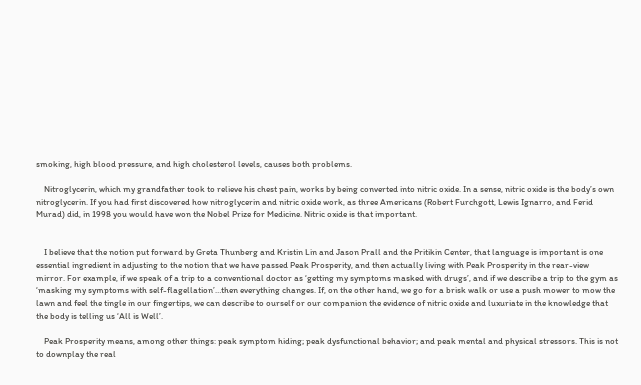smoking, high blood pressure, and high cholesterol levels, causes both problems.

    Nitroglycerin, which my grandfather took to relieve his chest pain, works by being converted into nitric oxide. In a sense, nitric oxide is the body’s own nitroglycerin. If you had first discovered how nitroglycerin and nitric oxide work, as three Americans (Robert Furchgott, Lewis Ignarro, and Ferid Murad) did, in 1998 you would have won the Nobel Prize for Medicine. Nitric oxide is that important.


    I believe that the notion put forward by Greta Thunberg and Kristin Lin and Jason Prall and the Pritikin Center, that language is important is one essential ingredient in adjusting to the notion that we have passed Peak Prosperity, and then actually living with Peak Prosperity in the rear-view mirror. For example, if we speak of a trip to a conventional doctor as ‘getting my symptoms masked with drugs’, and if we describe a trip to the gym as ‘masking my symptoms with self-flagellation’…then everything changes. If, on the other hand, we go for a brisk walk or use a push mower to mow the lawn and feel the tingle in our fingertips, we can describe to ourself or our companion the evidence of nitric oxide and luxuriate in the knowledge that the body is telling us ‘All is Well’.

    Peak Prosperity means, among other things: peak symptom hiding; peak dysfunctional behavior; and peak mental and physical stressors. This is not to downplay the real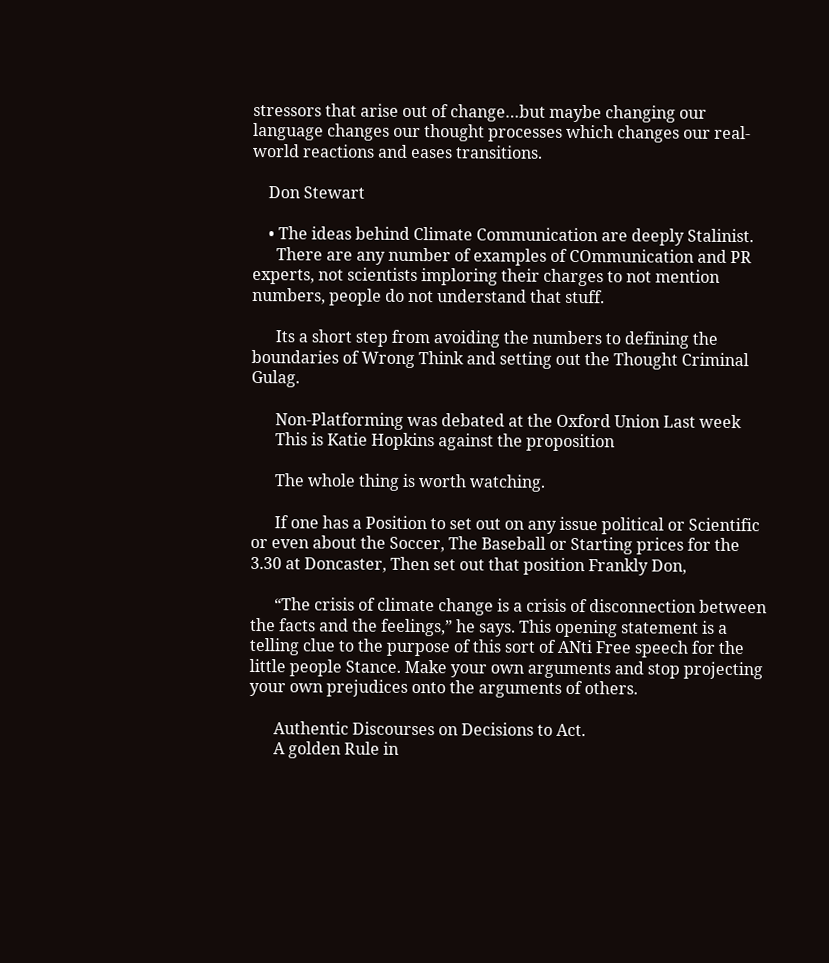stressors that arise out of change…but maybe changing our language changes our thought processes which changes our real-world reactions and eases transitions.

    Don Stewart

    • The ideas behind Climate Communication are deeply Stalinist.
      There are any number of examples of COmmunication and PR experts, not scientists imploring their charges to not mention numbers, people do not understand that stuff.

      Its a short step from avoiding the numbers to defining the boundaries of Wrong Think and setting out the Thought Criminal Gulag.

      Non-Platforming was debated at the Oxford Union Last week
      This is Katie Hopkins against the proposition

      The whole thing is worth watching.

      If one has a Position to set out on any issue political or Scientific or even about the Soccer, The Baseball or Starting prices for the 3.30 at Doncaster, Then set out that position Frankly Don,

      “The crisis of climate change is a crisis of disconnection between the facts and the feelings,” he says. This opening statement is a telling clue to the purpose of this sort of ANti Free speech for the little people Stance. Make your own arguments and stop projecting your own prejudices onto the arguments of others.

      Authentic Discourses on Decisions to Act.
      A golden Rule in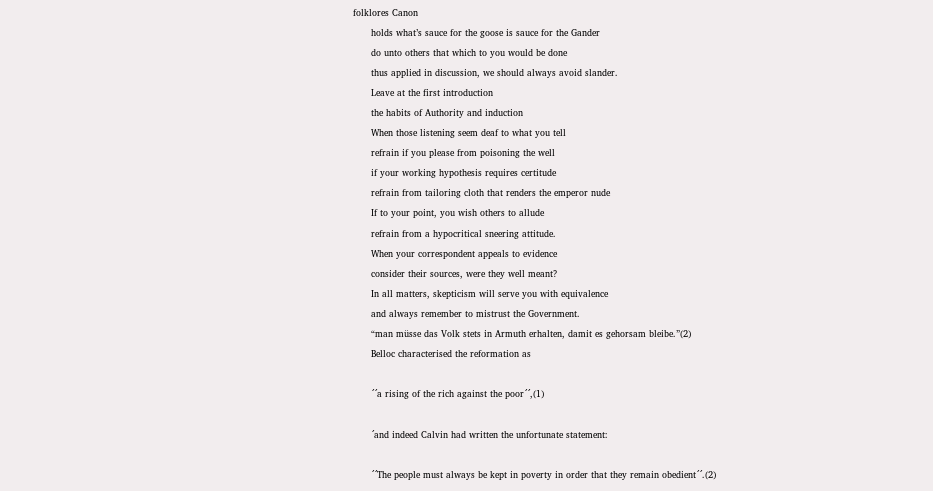folklores Canon
      holds what’s sauce for the goose is sauce for the Gander
      do unto others that which to you would be done
      thus applied in discussion, we should always avoid slander.
      Leave at the first introduction
      the habits of Authority and induction
      When those listening seem deaf to what you tell
      refrain if you please from poisoning the well
      if your working hypothesis requires certitude
      refrain from tailoring cloth that renders the emperor nude
      If to your point, you wish others to allude
      refrain from a hypocritical sneering attitude.
      When your correspondent appeals to evidence
      consider their sources, were they well meant?
      In all matters, skepticism will serve you with equivalence
      and always remember to mistrust the Government.
      “man müsse das Volk stets in Armuth erhalten, damit es gehorsam bleibe.”(2)
      Belloc characterised the reformation as

      ´´a rising of the rich against the poor´´,(1)

      ´and indeed Calvin had written the unfortunate statement:

      ´´The people must always be kept in poverty in order that they remain obedient´´.(2)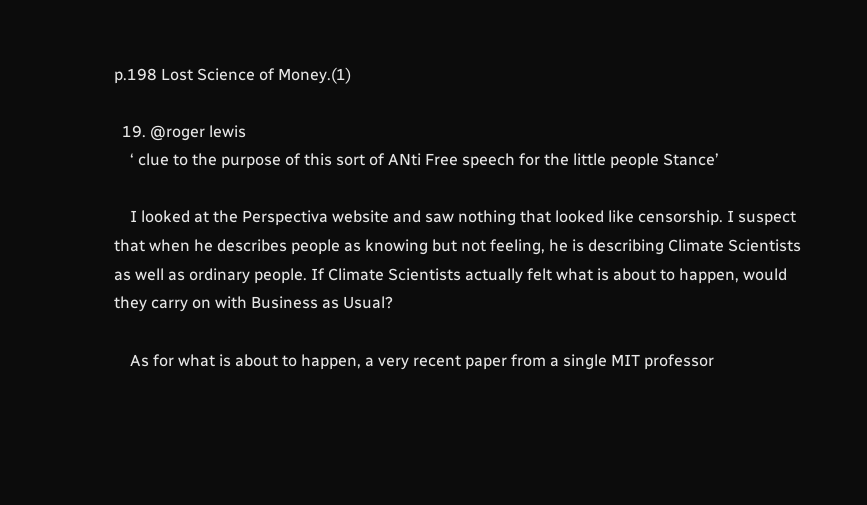p.198 Lost Science of Money.(1)

  19. @roger lewis
    ‘ clue to the purpose of this sort of ANti Free speech for the little people Stance’

    I looked at the Perspectiva website and saw nothing that looked like censorship. I suspect that when he describes people as knowing but not feeling, he is describing Climate Scientists as well as ordinary people. If Climate Scientists actually felt what is about to happen, would they carry on with Business as Usual?

    As for what is about to happen, a very recent paper from a single MIT professor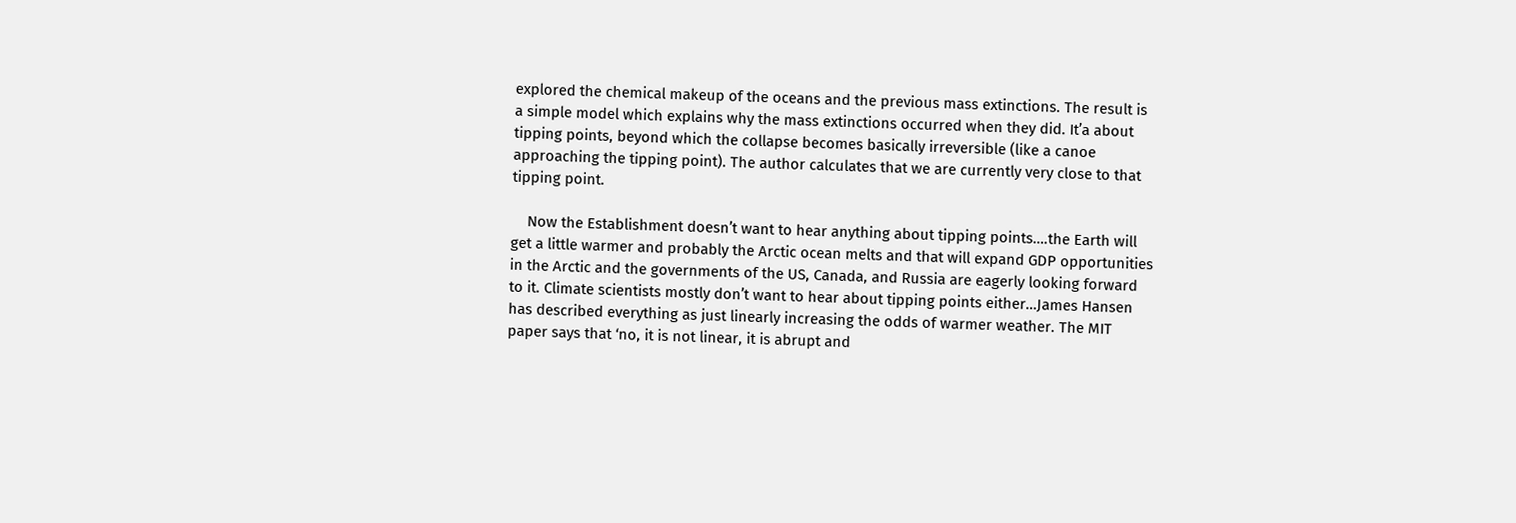explored the chemical makeup of the oceans and the previous mass extinctions. The result is a simple model which explains why the mass extinctions occurred when they did. It’a about tipping points, beyond which the collapse becomes basically irreversible (like a canoe approaching the tipping point). The author calculates that we are currently very close to that tipping point.

    Now the Establishment doesn’t want to hear anything about tipping points….the Earth will get a little warmer and probably the Arctic ocean melts and that will expand GDP opportunities in the Arctic and the governments of the US, Canada, and Russia are eagerly looking forward to it. Climate scientists mostly don’t want to hear about tipping points either…James Hansen has described everything as just linearly increasing the odds of warmer weather. The MIT paper says that ‘no, it is not linear, it is abrupt and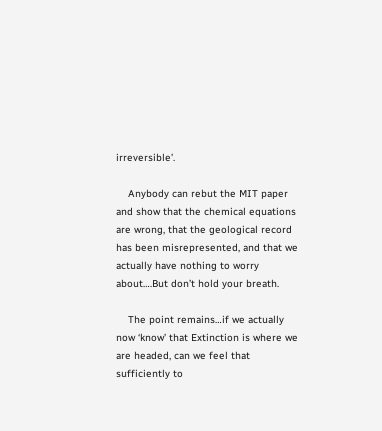irreversible’.

    Anybody can rebut the MIT paper and show that the chemical equations are wrong, that the geological record has been misrepresented, and that we actually have nothing to worry about….But don’t hold your breath.

    The point remains…if we actually now ‘know’ that Extinction is where we are headed, can we feel that sufficiently to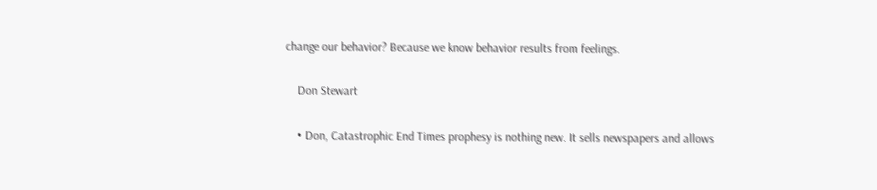change our behavior? Because we know behavior results from feelings.

    Don Stewart

    • Don, Catastrophic End Times prophesy is nothing new. It sells newspapers and allows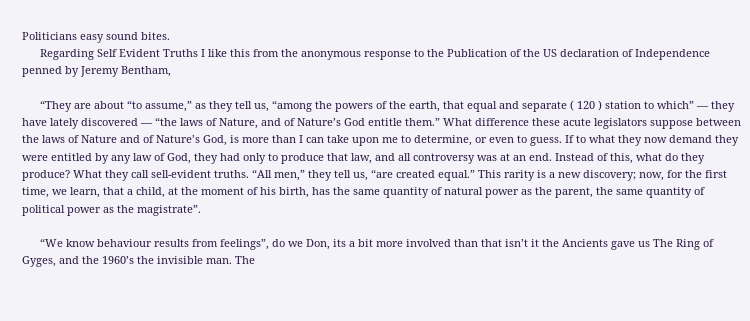Politicians easy sound bites.
      Regarding Self Evident Truths I like this from the anonymous response to the Publication of the US declaration of Independence penned by Jeremy Bentham,

      “They are about “to assume,” as they tell us, “among the powers of the earth, that equal and separate ( 120 ) station to which” — they have lately discovered — “the laws of Nature, and of Nature’s God entitle them.” What difference these acute legislators suppose between the laws of Nature and of Nature’s God, is more than I can take upon me to determine, or even to guess. If to what they now demand they were entitled by any law of God, they had only to produce that law, and all controversy was at an end. Instead of this, what do they produce? What they call sell-evident truths. “All men,” they tell us, “are created equal.” This rarity is a new discovery; now, for the first time, we learn, that a child, at the moment of his birth, has the same quantity of natural power as the parent, the same quantity of political power as the magistrate”.

      “We know behaviour results from feelings”, do we Don, its a bit more involved than that isn’t it the Ancients gave us The Ring of Gyges, and the 1960’s the invisible man. The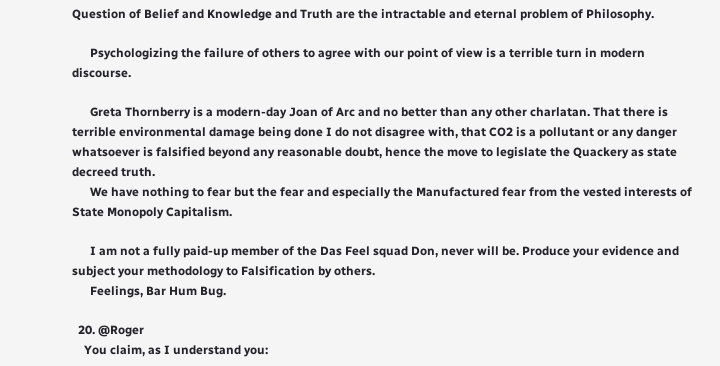Question of Belief and Knowledge and Truth are the intractable and eternal problem of Philosophy.

      Psychologizing the failure of others to agree with our point of view is a terrible turn in modern discourse.

      Greta Thornberry is a modern-day Joan of Arc and no better than any other charlatan. That there is terrible environmental damage being done I do not disagree with, that CO2 is a pollutant or any danger whatsoever is falsified beyond any reasonable doubt, hence the move to legislate the Quackery as state decreed truth.
      We have nothing to fear but the fear and especially the Manufactured fear from the vested interests of State Monopoly Capitalism.

      I am not a fully paid-up member of the Das Feel squad Don, never will be. Produce your evidence and subject your methodology to Falsification by others.
      Feelings, Bar Hum Bug.

  20. @Roger
    You claim, as I understand you: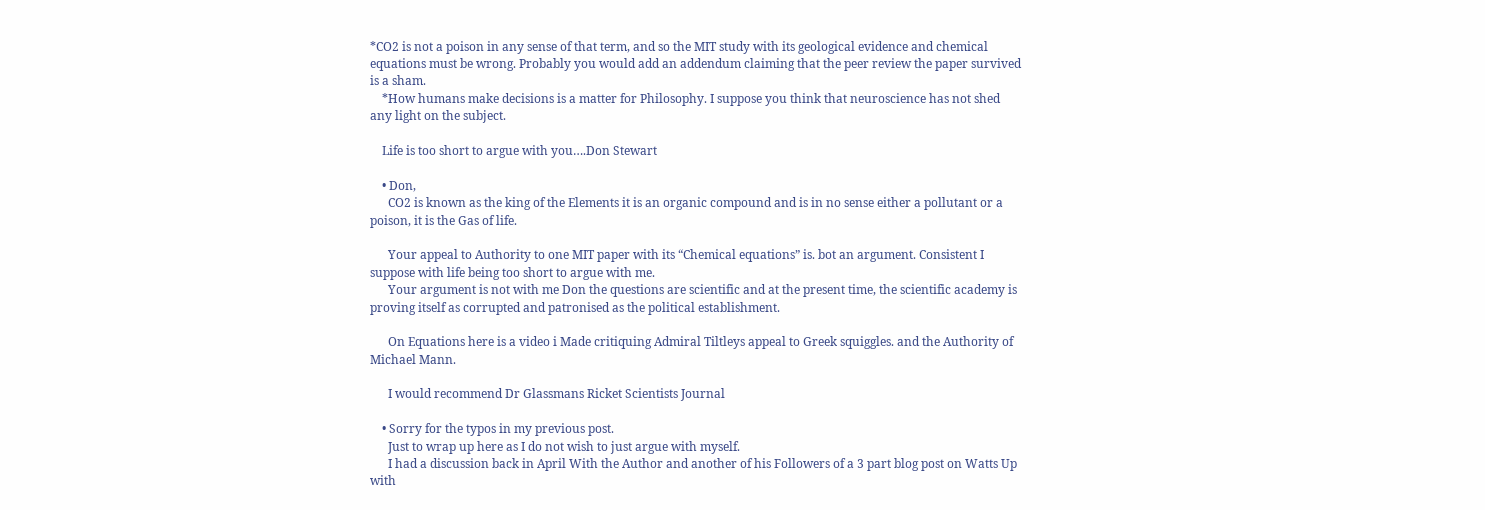*CO2 is not a poison in any sense of that term, and so the MIT study with its geological evidence and chemical equations must be wrong. Probably you would add an addendum claiming that the peer review the paper survived is a sham.
    *How humans make decisions is a matter for Philosophy. I suppose you think that neuroscience has not shed any light on the subject.

    Life is too short to argue with you….Don Stewart

    • Don,
      CO2 is known as the king of the Elements it is an organic compound and is in no sense either a pollutant or a poison, it is the Gas of life.

      Your appeal to Authority to one MIT paper with its “Chemical equations” is. bot an argument. Consistent I suppose with life being too short to argue with me.
      Your argument is not with me Don the questions are scientific and at the present time, the scientific academy is proving itself as corrupted and patronised as the political establishment.

      On Equations here is a video i Made critiquing Admiral Tiltleys appeal to Greek squiggles. and the Authority of Michael Mann.

      I would recommend Dr Glassmans Ricket Scientists Journal

    • Sorry for the typos in my previous post.
      Just to wrap up here as I do not wish to just argue with myself.
      I had a discussion back in April With the Author and another of his Followers of a 3 part blog post on Watts Up with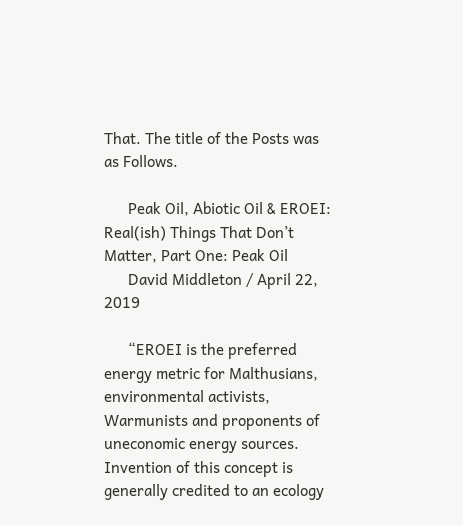That. The title of the Posts was as Follows.

      Peak Oil, Abiotic Oil & EROEI: Real(ish) Things That Don’t Matter, Part One: Peak Oil
      David Middleton / April 22, 2019

      “EROEI is the preferred energy metric for Malthusians, environmental activists, Warmunists and proponents of uneconomic energy sources. Invention of this concept is generally credited to an ecology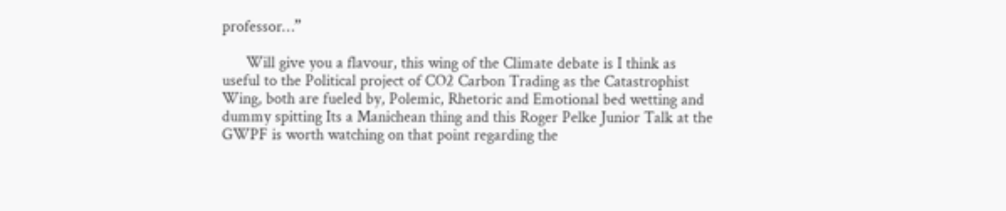professor…”

      Will give you a flavour, this wing of the Climate debate is I think as useful to the Political project of CO2 Carbon Trading as the Catastrophist Wing, both are fueled by, Polemic, Rhetoric and Emotional bed wetting and dummy spitting Its a Manichean thing and this Roger Pelke Junior Talk at the GWPF is worth watching on that point regarding the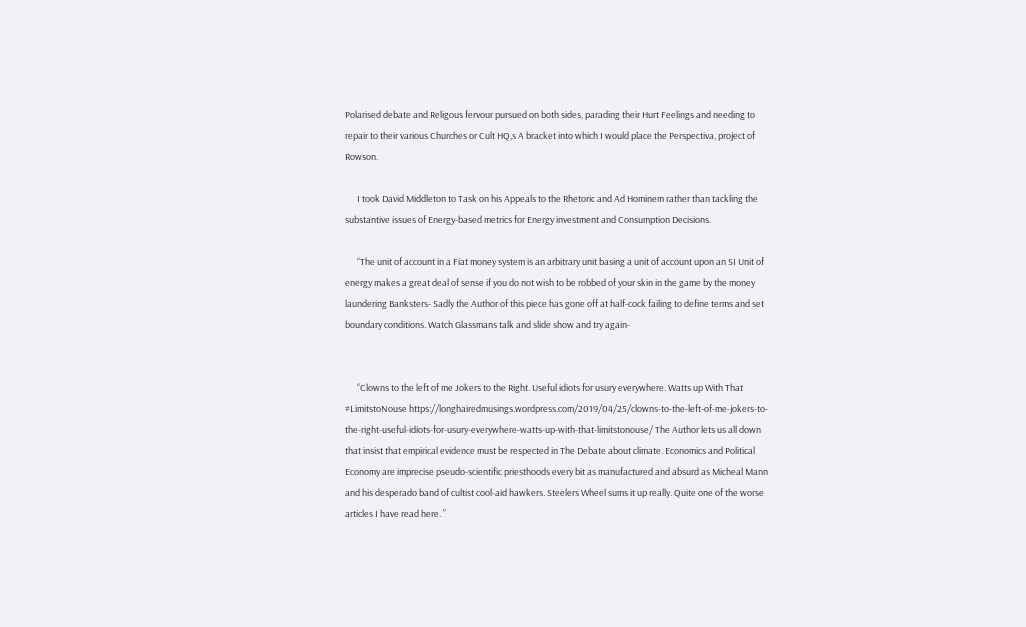Polarised debate and Religous fervour pursued on both sides, parading their Hurt Feelings and needing to repair to their various Churches or Cult HQ,s A bracket into which I would place the Perspectiva, project of Rowson.

      I took David Middleton to Task on his Appeals to the Rhetoric and Ad Hominem rather than tackling the substantive issues of Energy-based metrics for Energy investment and Consumption Decisions.

      “The unit of account in a Fiat money system is an arbitrary unit basing a unit of account upon an SI Unit of energy makes a great deal of sense if you do not wish to be robbed of your skin in the game by the money laundering Banksters- Sadly the Author of this piece has gone off at half-cock failing to define terms and set boundary conditions. Watch Glassmans talk and slide show and try again-


      “Clowns to the left of me Jokers to the Right. Useful idiots for usury everywhere. Watts up With That #LimitstoNouse https://longhairedmusings.wordpress.com/2019/04/25/clowns-to-the-left-of-me-jokers-to-the-right-useful-idiots-for-usury-everywhere-watts-up-with-that-limitstonouse/ The Author lets us all down that insist that empirical evidence must be respected in The Debate about climate. Economics and Political Economy are imprecise pseudo-scientific priesthoods every bit as manufactured and absurd as Micheal Mann and his desperado band of cultist cool-aid hawkers. Steelers Wheel sums it up really. Quite one of the worse articles I have read here. ”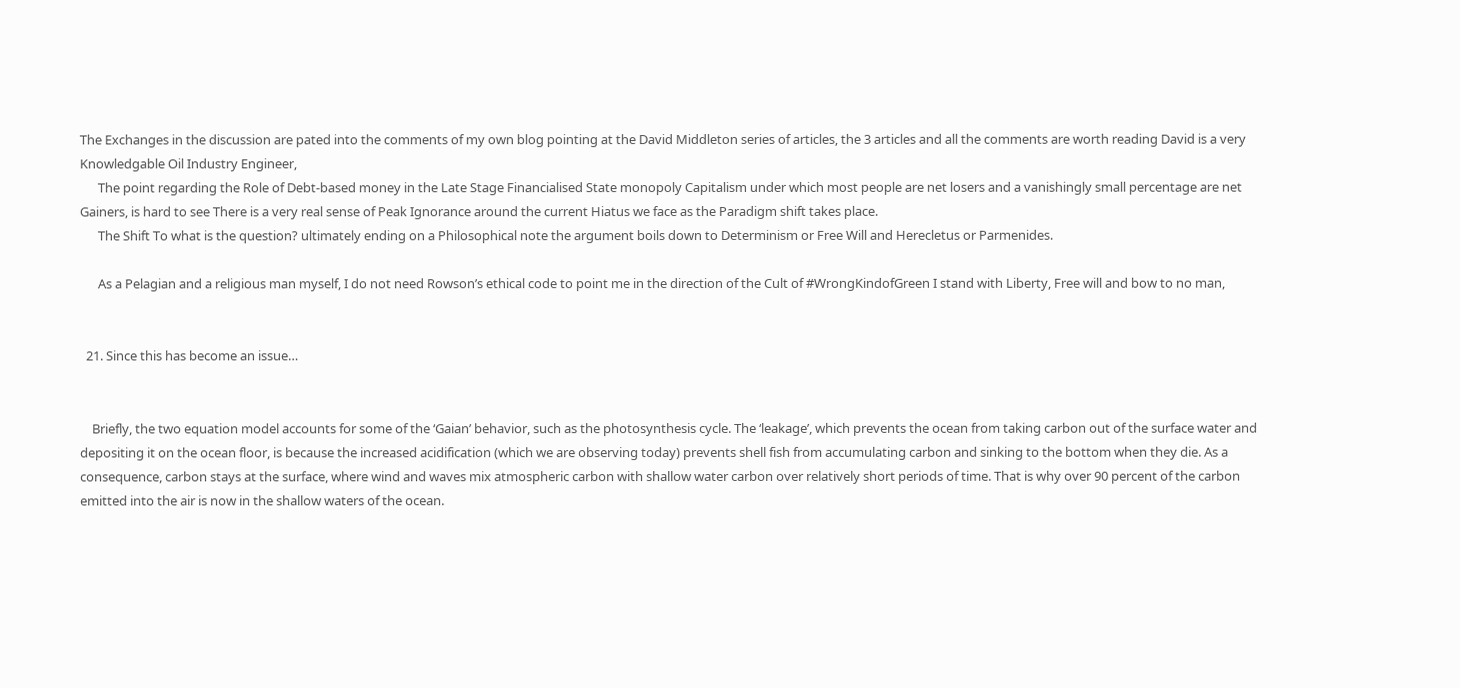The Exchanges in the discussion are pated into the comments of my own blog pointing at the David Middleton series of articles, the 3 articles and all the comments are worth reading David is a very Knowledgable Oil Industry Engineer,
      The point regarding the Role of Debt-based money in the Late Stage Financialised State monopoly Capitalism under which most people are net losers and a vanishingly small percentage are net Gainers, is hard to see There is a very real sense of Peak Ignorance around the current Hiatus we face as the Paradigm shift takes place.
      The Shift To what is the question? ultimately ending on a Philosophical note the argument boils down to Determinism or Free Will and Herecletus or Parmenides.

      As a Pelagian and a religious man myself, I do not need Rowson’s ethical code to point me in the direction of the Cult of #WrongKindofGreen I stand with Liberty, Free will and bow to no man,


  21. Since this has become an issue…


    Briefly, the two equation model accounts for some of the ‘Gaian’ behavior, such as the photosynthesis cycle. The ‘leakage’, which prevents the ocean from taking carbon out of the surface water and depositing it on the ocean floor, is because the increased acidification (which we are observing today) prevents shell fish from accumulating carbon and sinking to the bottom when they die. As a consequence, carbon stays at the surface, where wind and waves mix atmospheric carbon with shallow water carbon over relatively short periods of time. That is why over 90 percent of the carbon emitted into the air is now in the shallow waters of the ocean.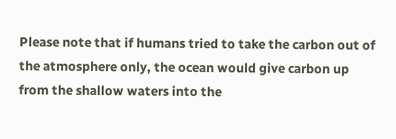Please note that if humans tried to take the carbon out of the atmosphere only, the ocean would give carbon up from the shallow waters into the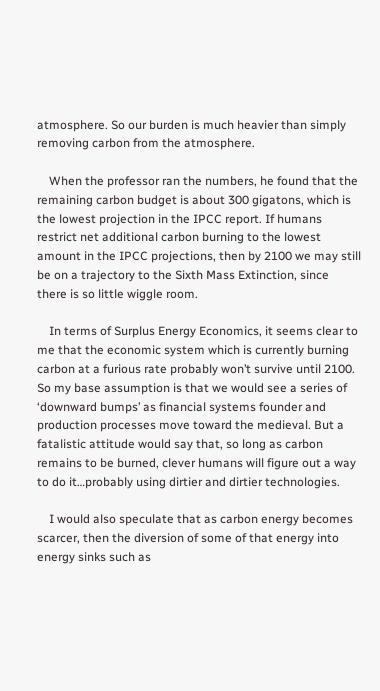atmosphere. So our burden is much heavier than simply removing carbon from the atmosphere.

    When the professor ran the numbers, he found that the remaining carbon budget is about 300 gigatons, which is the lowest projection in the IPCC report. If humans restrict net additional carbon burning to the lowest amount in the IPCC projections, then by 2100 we may still be on a trajectory to the Sixth Mass Extinction, since there is so little wiggle room.

    In terms of Surplus Energy Economics, it seems clear to me that the economic system which is currently burning carbon at a furious rate probably won’t survive until 2100. So my base assumption is that we would see a series of ‘downward bumps’ as financial systems founder and production processes move toward the medieval. But a fatalistic attitude would say that, so long as carbon remains to be burned, clever humans will figure out a way to do it…probably using dirtier and dirtier technologies.

    I would also speculate that as carbon energy becomes scarcer, then the diversion of some of that energy into energy sinks such as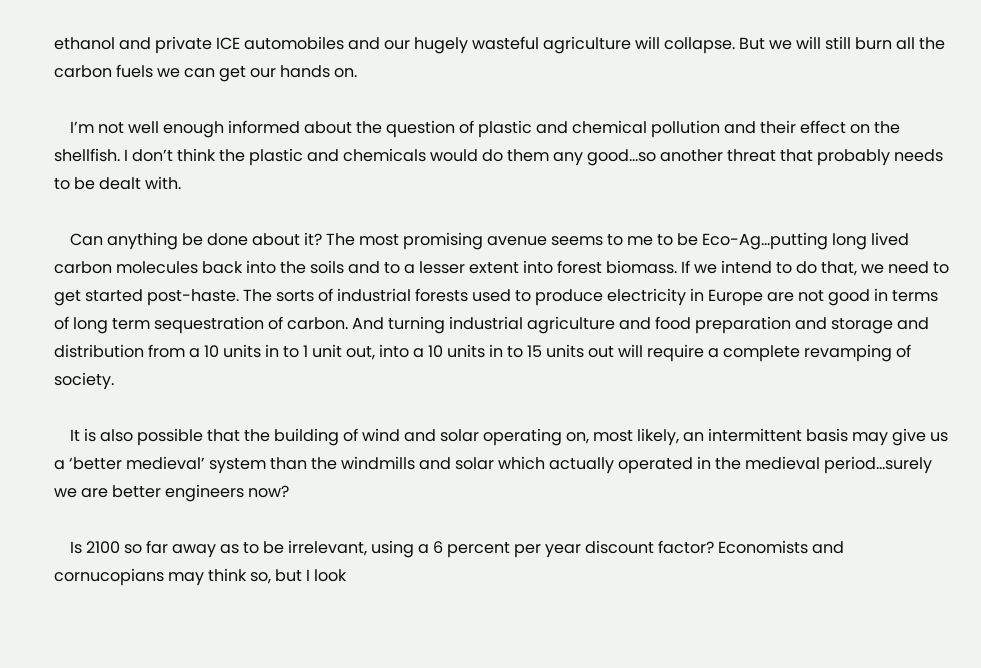ethanol and private ICE automobiles and our hugely wasteful agriculture will collapse. But we will still burn all the carbon fuels we can get our hands on.

    I’m not well enough informed about the question of plastic and chemical pollution and their effect on the shellfish. I don’t think the plastic and chemicals would do them any good…so another threat that probably needs to be dealt with.

    Can anything be done about it? The most promising avenue seems to me to be Eco-Ag…putting long lived carbon molecules back into the soils and to a lesser extent into forest biomass. If we intend to do that, we need to get started post-haste. The sorts of industrial forests used to produce electricity in Europe are not good in terms of long term sequestration of carbon. And turning industrial agriculture and food preparation and storage and distribution from a 10 units in to 1 unit out, into a 10 units in to 15 units out will require a complete revamping of society.

    It is also possible that the building of wind and solar operating on, most likely, an intermittent basis may give us a ‘better medieval’ system than the windmills and solar which actually operated in the medieval period…surely we are better engineers now?

    Is 2100 so far away as to be irrelevant, using a 6 percent per year discount factor? Economists and cornucopians may think so, but I look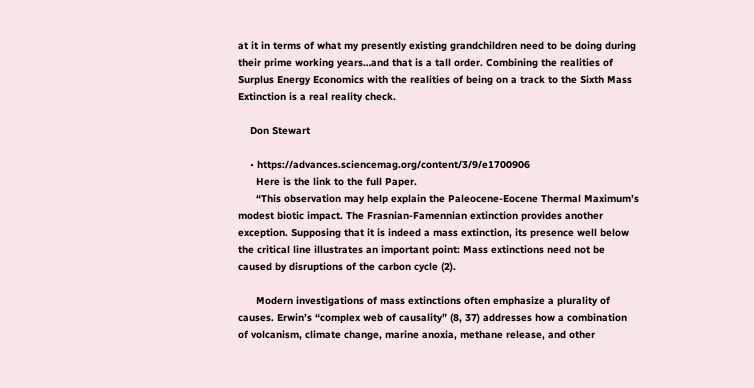at it in terms of what my presently existing grandchildren need to be doing during their prime working years…and that is a tall order. Combining the realities of Surplus Energy Economics with the realities of being on a track to the Sixth Mass Extinction is a real reality check.

    Don Stewart

    • https://advances.sciencemag.org/content/3/9/e1700906
      Here is the link to the full Paper.
      “This observation may help explain the Paleocene-Eocene Thermal Maximum’s modest biotic impact. The Frasnian-Famennian extinction provides another exception. Supposing that it is indeed a mass extinction, its presence well below the critical line illustrates an important point: Mass extinctions need not be caused by disruptions of the carbon cycle (2).

      Modern investigations of mass extinctions often emphasize a plurality of causes. Erwin’s “complex web of causality” (8, 37) addresses how a combination of volcanism, climate change, marine anoxia, methane release, and other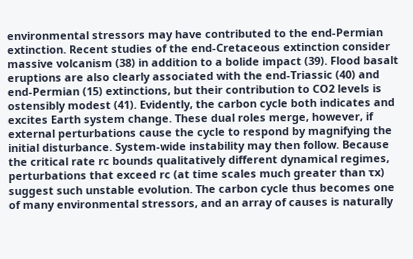environmental stressors may have contributed to the end-Permian extinction. Recent studies of the end-Cretaceous extinction consider massive volcanism (38) in addition to a bolide impact (39). Flood basalt eruptions are also clearly associated with the end-Triassic (40) and end-Permian (15) extinctions, but their contribution to CO2 levels is ostensibly modest (41). Evidently, the carbon cycle both indicates and excites Earth system change. These dual roles merge, however, if external perturbations cause the cycle to respond by magnifying the initial disturbance. System-wide instability may then follow. Because the critical rate rc bounds qualitatively different dynamical regimes, perturbations that exceed rc (at time scales much greater than τx) suggest such unstable evolution. The carbon cycle thus becomes one of many environmental stressors, and an array of causes is naturally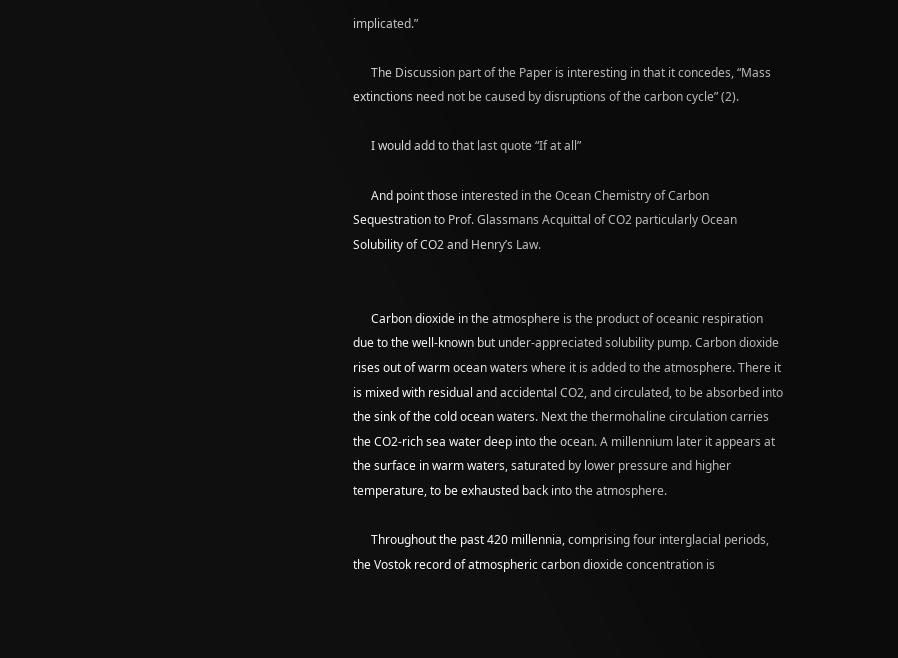implicated.”

      The Discussion part of the Paper is interesting in that it concedes, “Mass extinctions need not be caused by disruptions of the carbon cycle” (2).

      I would add to that last quote “If at all”

      And point those interested in the Ocean Chemistry of Carbon Sequestration to Prof. Glassmans Acquittal of CO2 particularly Ocean Solubility of CO2 and Henry’s Law.


      Carbon dioxide in the atmosphere is the product of oceanic respiration due to the well‑known but under‑appreciated solubility pump. Carbon dioxide rises out of warm ocean waters where it is added to the atmosphere. There it is mixed with residual and accidental CO2, and circulated, to be absorbed into the sink of the cold ocean waters. Next the thermohaline circulation carries the CO2‑rich sea water deep into the ocean. A millennium later it appears at the surface in warm waters, saturated by lower pressure and higher temperature, to be exhausted back into the atmosphere.

      Throughout the past 420 millennia, comprising four interglacial periods, the Vostok record of atmospheric carbon dioxide concentration is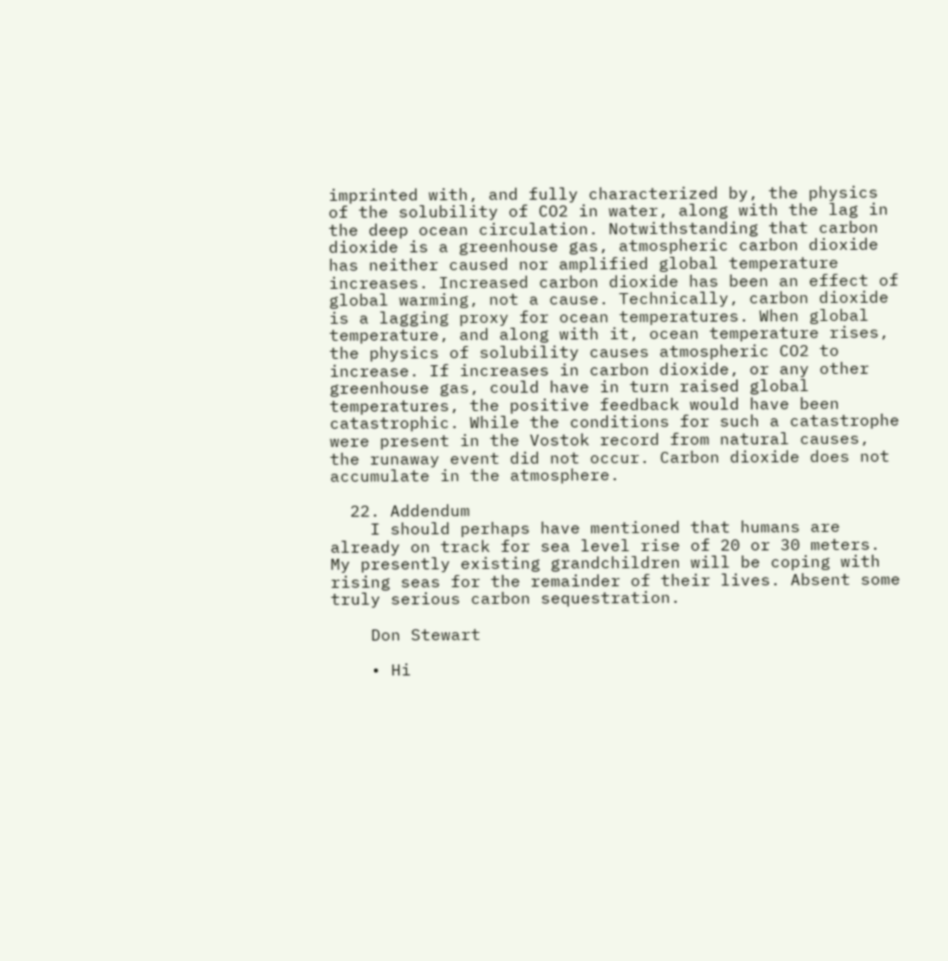imprinted with, and fully characterized by, the physics of the solubility of CO2 in water, along with the lag in the deep ocean circulation. Notwithstanding that carbon dioxide is a greenhouse gas, atmospheric carbon dioxide has neither caused nor amplified global temperature increases. Increased carbon dioxide has been an effect of global warming, not a cause. Technically, carbon dioxide is a lagging proxy for ocean temperatures. When global temperature, and along with it, ocean temperature rises, the physics of solubility causes atmospheric CO2 to increase. If increases in carbon dioxide, or any other greenhouse gas, could have in turn raised global temperatures, the positive feedback would have been catastrophic. While the conditions for such a catastrophe were present in the Vostok record from natural causes, the runaway event did not occur. Carbon dioxide does not accumulate in the atmosphere.

  22. Addendum
    I should perhaps have mentioned that humans are already on track for sea level rise of 20 or 30 meters. My presently existing grandchildren will be coping with rising seas for the remainder of their lives. Absent some truly serious carbon sequestration.

    Don Stewart

    • Hi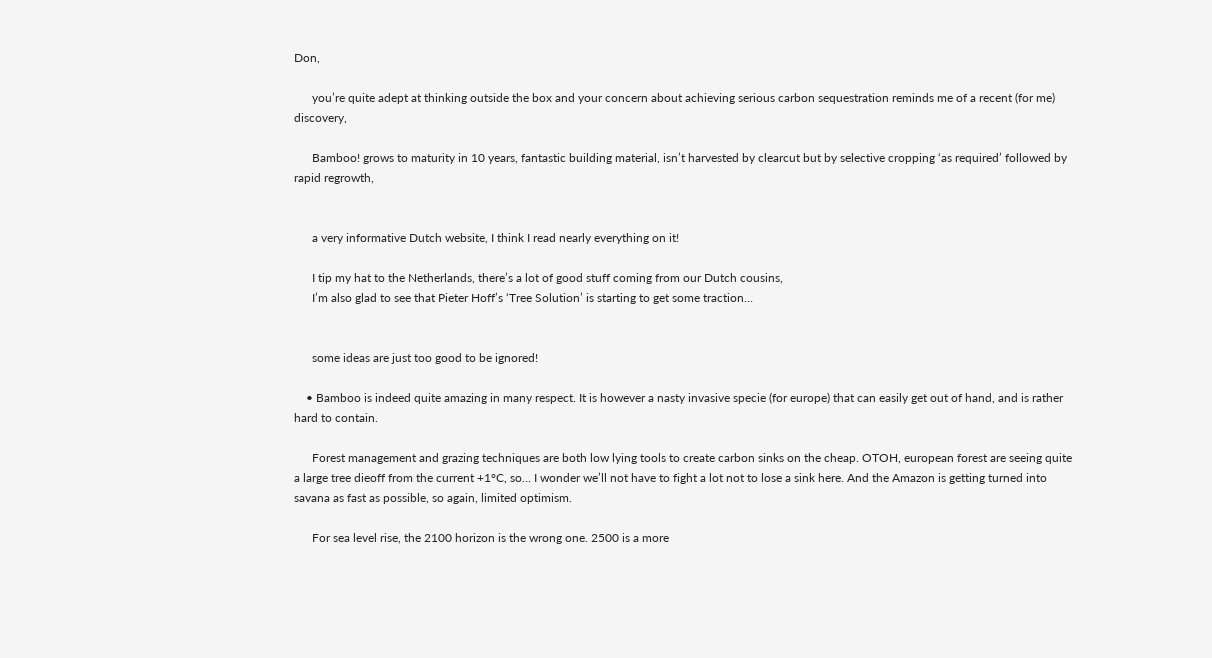Don,

      you’re quite adept at thinking outside the box and your concern about achieving serious carbon sequestration reminds me of a recent (for me) discovery,

      Bamboo! grows to maturity in 10 years, fantastic building material, isn’t harvested by clearcut but by selective cropping ‘as required’ followed by rapid regrowth,


      a very informative Dutch website, I think I read nearly everything on it!

      I tip my hat to the Netherlands, there’s a lot of good stuff coming from our Dutch cousins,
      I’m also glad to see that Pieter Hoff’s ‘Tree Solution’ is starting to get some traction…


      some ideas are just too good to be ignored!

    • Bamboo is indeed quite amazing in many respect. It is however a nasty invasive specie (for europe) that can easily get out of hand, and is rather hard to contain.

      Forest management and grazing techniques are both low lying tools to create carbon sinks on the cheap. OTOH, european forest are seeing quite a large tree dieoff from the current +1°C, so… I wonder we’ll not have to fight a lot not to lose a sink here. And the Amazon is getting turned into savana as fast as possible, so again, limited optimism.

      For sea level rise, the 2100 horizon is the wrong one. 2500 is a more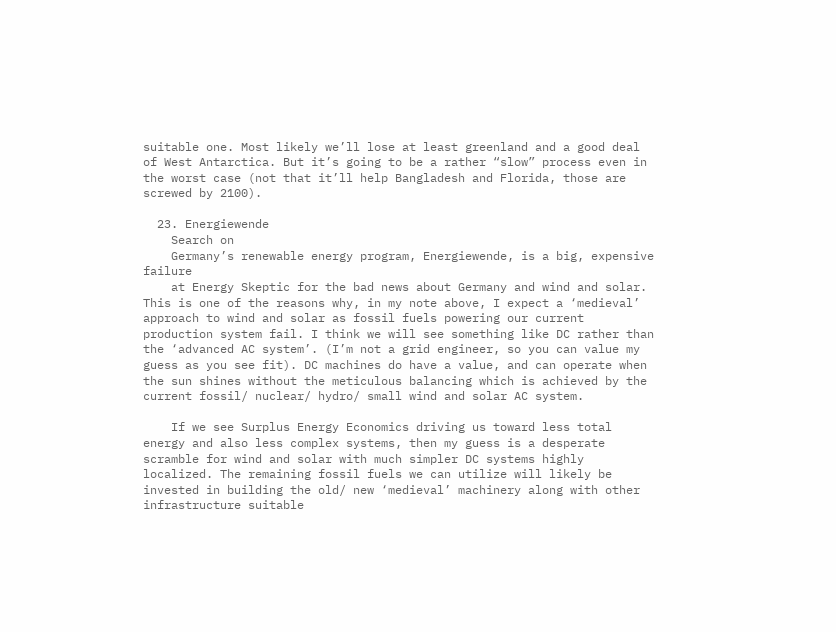suitable one. Most likely we’ll lose at least greenland and a good deal of West Antarctica. But it’s going to be a rather “slow” process even in the worst case (not that it’ll help Bangladesh and Florida, those are screwed by 2100).

  23. Energiewende
    Search on
    Germany’s renewable energy program, Energiewende, is a big, expensive failure
    at Energy Skeptic for the bad news about Germany and wind and solar. This is one of the reasons why, in my note above, I expect a ‘medieval’ approach to wind and solar as fossil fuels powering our current production system fail. I think we will see something like DC rather than the ‘advanced AC system’. (I’m not a grid engineer, so you can value my guess as you see fit). DC machines do have a value, and can operate when the sun shines without the meticulous balancing which is achieved by the current fossil/ nuclear/ hydro/ small wind and solar AC system.

    If we see Surplus Energy Economics driving us toward less total energy and also less complex systems, then my guess is a desperate scramble for wind and solar with much simpler DC systems highly localized. The remaining fossil fuels we can utilize will likely be invested in building the old/ new ‘medieval’ machinery along with other infrastructure suitable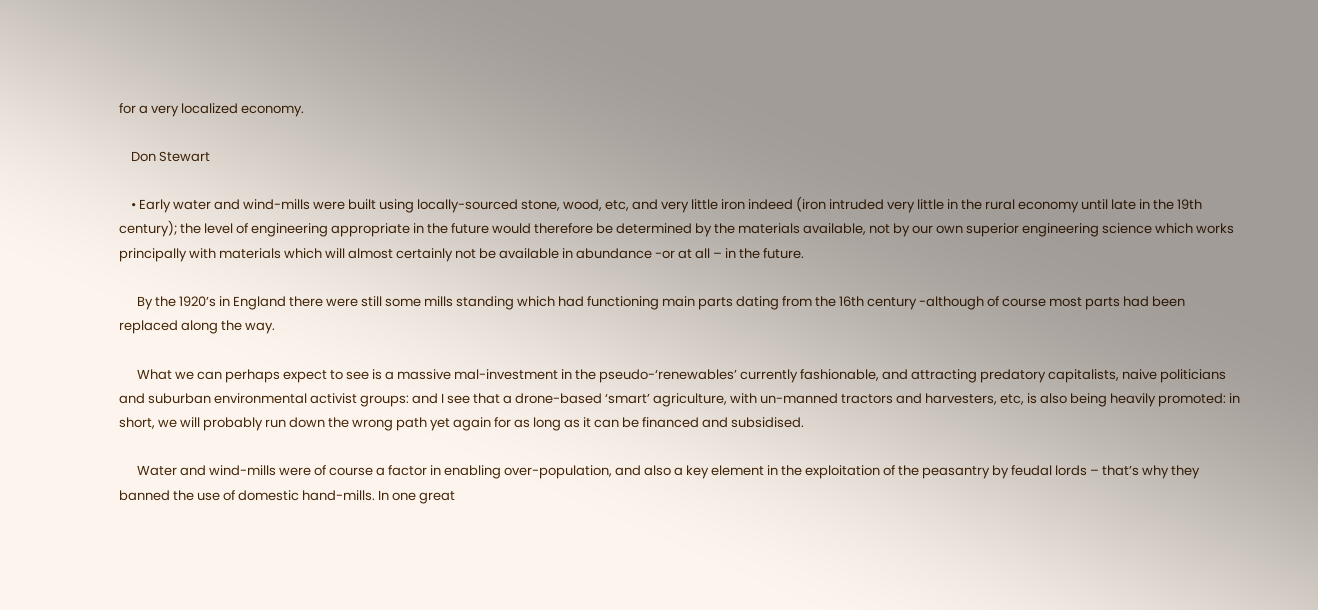for a very localized economy.

    Don Stewart

    • Early water and wind-mills were built using locally-sourced stone, wood, etc, and very little iron indeed (iron intruded very little in the rural economy until late in the 19th century); the level of engineering appropriate in the future would therefore be determined by the materials available, not by our own superior engineering science which works principally with materials which will almost certainly not be available in abundance -or at all – in the future.

      By the 1920’s in England there were still some mills standing which had functioning main parts dating from the 16th century -although of course most parts had been replaced along the way.

      What we can perhaps expect to see is a massive mal-investment in the pseudo-‘renewables’ currently fashionable, and attracting predatory capitalists, naive politicians and suburban environmental activist groups: and I see that a drone-based ‘smart’ agriculture, with un-manned tractors and harvesters, etc, is also being heavily promoted: in short, we will probably run down the wrong path yet again for as long as it can be financed and subsidised.

      Water and wind-mills were of course a factor in enabling over-population, and also a key element in the exploitation of the peasantry by feudal lords – that’s why they banned the use of domestic hand-mills. In one great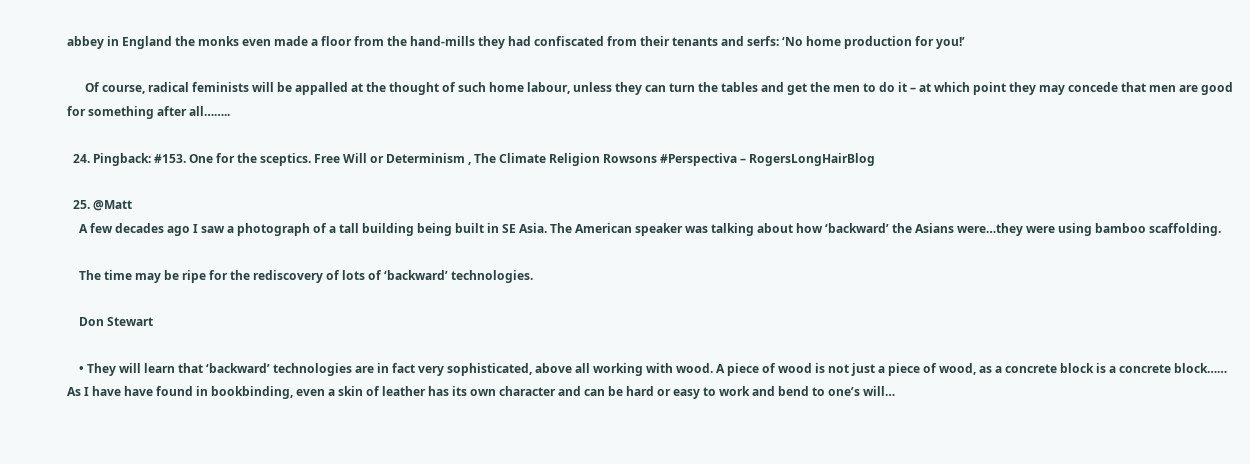abbey in England the monks even made a floor from the hand-mills they had confiscated from their tenants and serfs: ‘No home production for you!’

      Of course, radical feminists will be appalled at the thought of such home labour, unless they can turn the tables and get the men to do it – at which point they may concede that men are good for something after all……..

  24. Pingback: #153. One for the sceptics. Free Will or Determinism , The Climate Religion Rowsons #Perspectiva – RogersLongHairBlog

  25. @Matt
    A few decades ago I saw a photograph of a tall building being built in SE Asia. The American speaker was talking about how ‘backward’ the Asians were…they were using bamboo scaffolding.

    The time may be ripe for the rediscovery of lots of ‘backward’ technologies.

    Don Stewart

    • They will learn that ‘backward’ technologies are in fact very sophisticated, above all working with wood. A piece of wood is not just a piece of wood, as a concrete block is a concrete block…… As I have have found in bookbinding, even a skin of leather has its own character and can be hard or easy to work and bend to one’s will…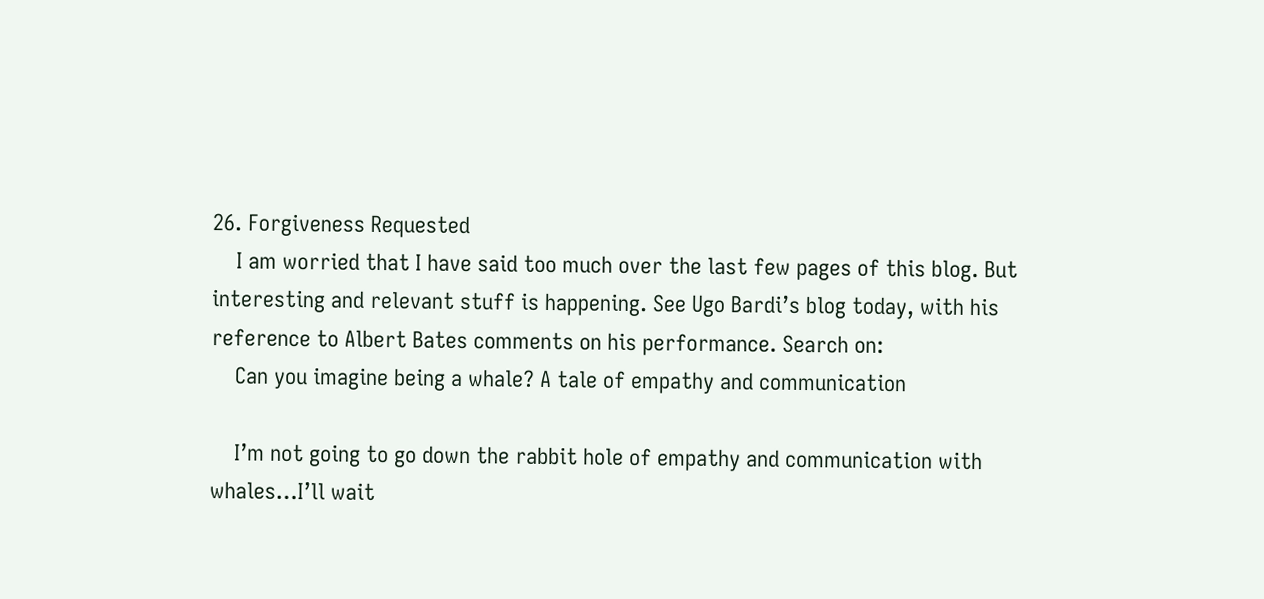26. Forgiveness Requested
    I am worried that I have said too much over the last few pages of this blog. But interesting and relevant stuff is happening. See Ugo Bardi’s blog today, with his reference to Albert Bates comments on his performance. Search on:
    Can you imagine being a whale? A tale of empathy and communication

    I’m not going to go down the rabbit hole of empathy and communication with whales…I’ll wait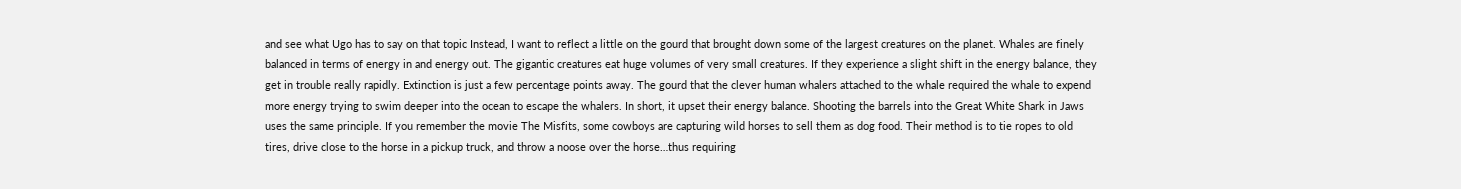and see what Ugo has to say on that topic Instead, I want to reflect a little on the gourd that brought down some of the largest creatures on the planet. Whales are finely balanced in terms of energy in and energy out. The gigantic creatures eat huge volumes of very small creatures. If they experience a slight shift in the energy balance, they get in trouble really rapidly. Extinction is just a few percentage points away. The gourd that the clever human whalers attached to the whale required the whale to expend more energy trying to swim deeper into the ocean to escape the whalers. In short, it upset their energy balance. Shooting the barrels into the Great White Shark in Jaws uses the same principle. If you remember the movie The Misfits, some cowboys are capturing wild horses to sell them as dog food. Their method is to tie ropes to old tires, drive close to the horse in a pickup truck, and throw a noose over the horse…thus requiring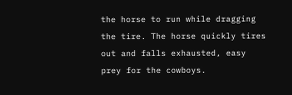the horse to run while dragging the tire. The horse quickly tires out and falls exhausted, easy prey for the cowboys.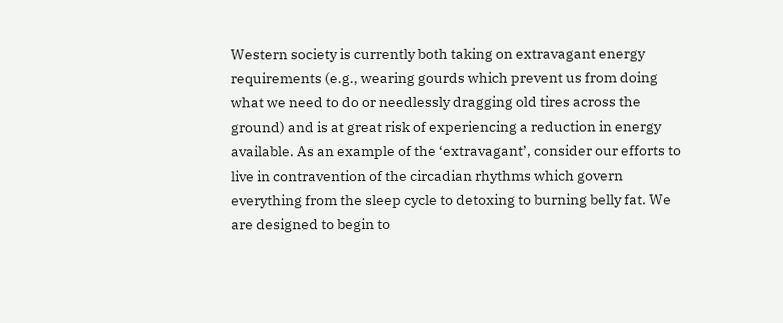Western society is currently both taking on extravagant energy requirements (e.g., wearing gourds which prevent us from doing what we need to do or needlessly dragging old tires across the ground) and is at great risk of experiencing a reduction in energy available. As an example of the ‘extravagant’, consider our efforts to live in contravention of the circadian rhythms which govern everything from the sleep cycle to detoxing to burning belly fat. We are designed to begin to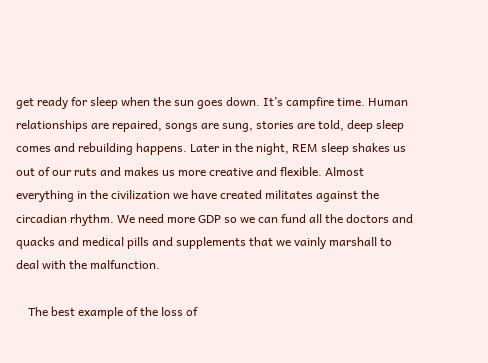get ready for sleep when the sun goes down. It’s campfire time. Human relationships are repaired, songs are sung, stories are told, deep sleep comes and rebuilding happens. Later in the night, REM sleep shakes us out of our ruts and makes us more creative and flexible. Almost everything in the civilization we have created militates against the circadian rhythm. We need more GDP so we can fund all the doctors and quacks and medical pills and supplements that we vainly marshall to deal with the malfunction.

    The best example of the loss of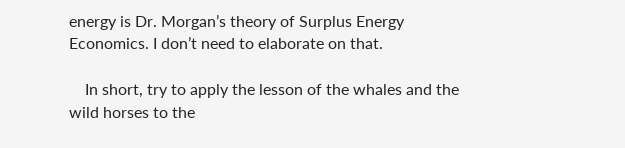energy is Dr. Morgan’s theory of Surplus Energy Economics. I don’t need to elaborate on that.

    In short, try to apply the lesson of the whales and the wild horses to the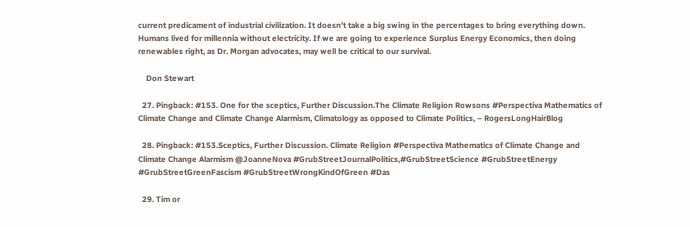current predicament of industrial civilization. It doesn’t take a big swing in the percentages to bring everything down. Humans lived for millennia without electricity. If we are going to experience Surplus Energy Economics, then doing renewables right, as Dr. Morgan advocates, may well be critical to our survival.

    Don Stewart

  27. Pingback: #153. One for the sceptics, Further Discussion.The Climate Religion Rowsons #Perspectiva Mathematics of Climate Change and Climate Change Alarmism, Climatology as opposed to Climate Politics, – RogersLongHairBlog

  28. Pingback: #153.Sceptics, Further Discussion. Climate Religion #Perspectiva Mathematics of Climate Change and Climate Change Alarmism @JoanneNova #GrubStreetJournalPolitics,#GrubStreetScience #GrubStreetEnergy #GrubStreetGreenFascism #GrubStreetWrongKindOfGreen #Das

  29. Tim or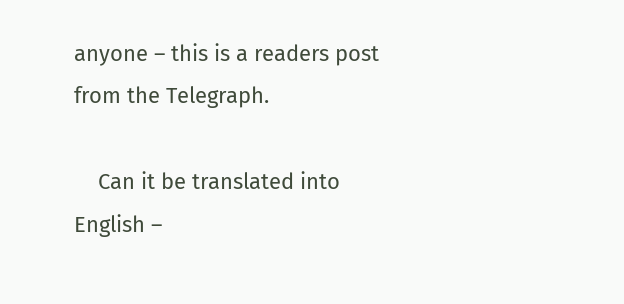anyone – this is a readers post from the Telegraph.

    Can it be translated into English –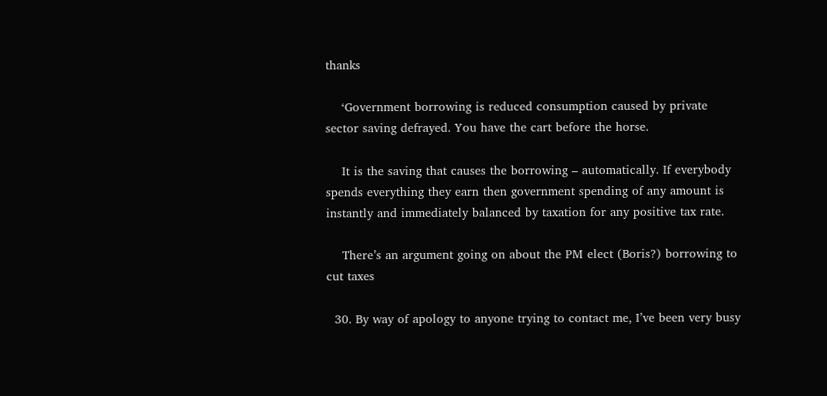thanks

    ‘Government borrowing is reduced consumption caused by private sector saving defrayed. You have the cart before the horse.

    It is the saving that causes the borrowing – automatically. If everybody spends everything they earn then government spending of any amount is instantly and immediately balanced by taxation for any positive tax rate.

    There’s an argument going on about the PM elect (Boris?) borrowing to cut taxes

  30. By way of apology to anyone trying to contact me, I’ve been very busy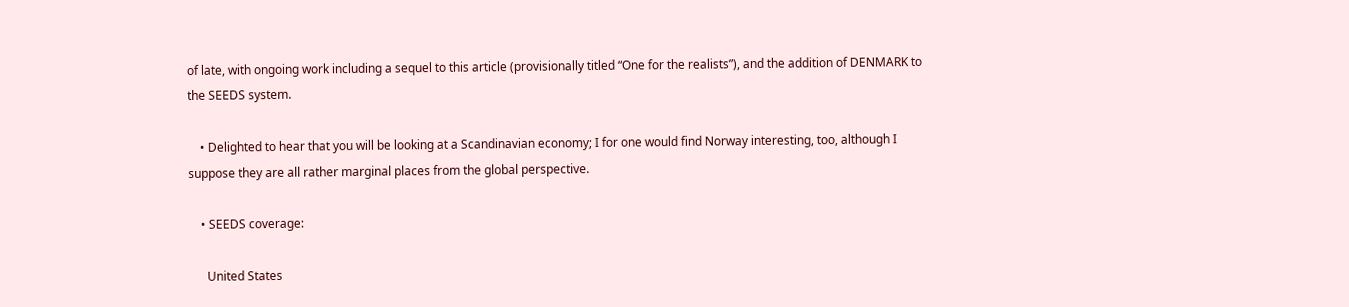of late, with ongoing work including a sequel to this article (provisionally titled “One for the realists”), and the addition of DENMARK to the SEEDS system.

    • Delighted to hear that you will be looking at a Scandinavian economy; I for one would find Norway interesting, too, although I suppose they are all rather marginal places from the global perspective.

    • SEEDS coverage:

      United States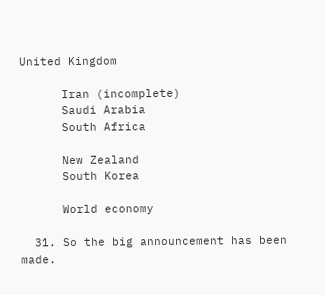United Kingdom

      Iran (incomplete)
      Saudi Arabia
      South Africa

      New Zealand
      South Korea

      World economy

  31. So the big announcement has been made.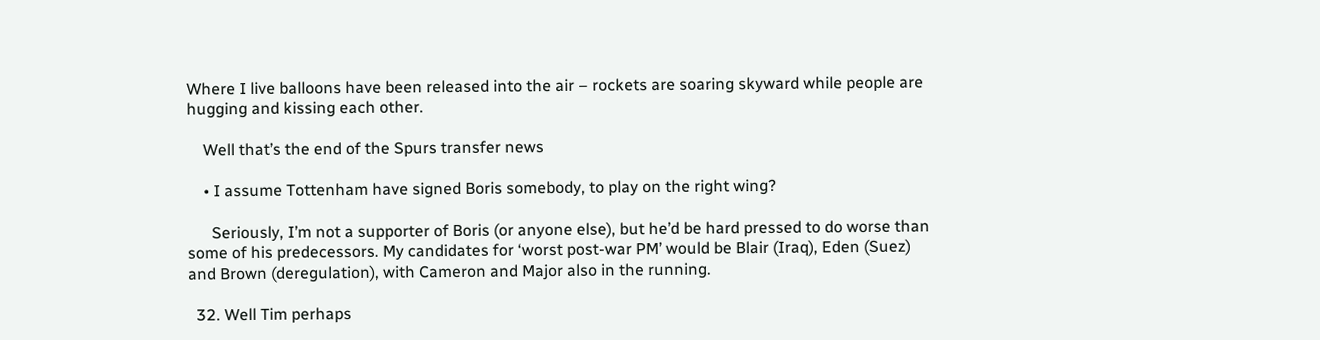Where I live balloons have been released into the air – rockets are soaring skyward while people are hugging and kissing each other.

    Well that’s the end of the Spurs transfer news

    • I assume Tottenham have signed Boris somebody, to play on the right wing?

      Seriously, I’m not a supporter of Boris (or anyone else), but he’d be hard pressed to do worse than some of his predecessors. My candidates for ‘worst post-war PM’ would be Blair (Iraq), Eden (Suez) and Brown (deregulation), with Cameron and Major also in the running.

  32. Well Tim perhaps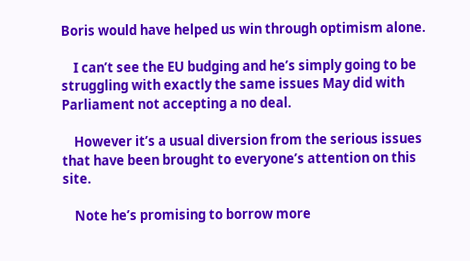Boris would have helped us win through optimism alone.

    I can’t see the EU budging and he’s simply going to be struggling with exactly the same issues May did with Parliament not accepting a no deal.

    However it’s a usual diversion from the serious issues that have been brought to everyone’s attention on this site.

    Note he’s promising to borrow more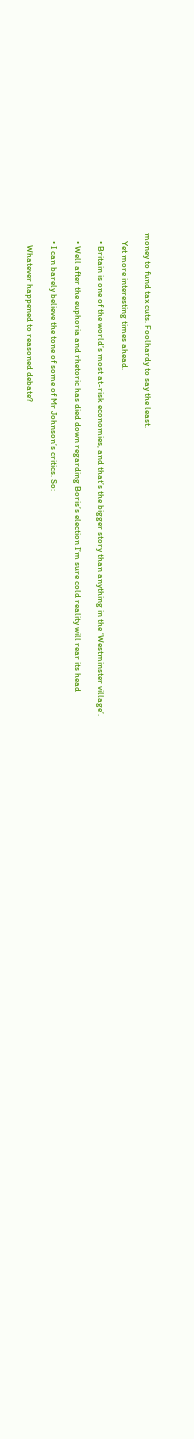money to fund tax cuts. Foolhardy to say the least.

    Yet more interesting times ahead.

    • Britain is one of the world’s most at-risk economies, and that’s the bigger story than anything in the ‘Westminster village’.

    • Well after the euphoria and rhetoric has died down regarding Boris’s election I’m sure cold reality will rear its head

    • I can barely believe the tone of some of Mr Johnson’s critics. So:

      Whatever happened to reasoned debate?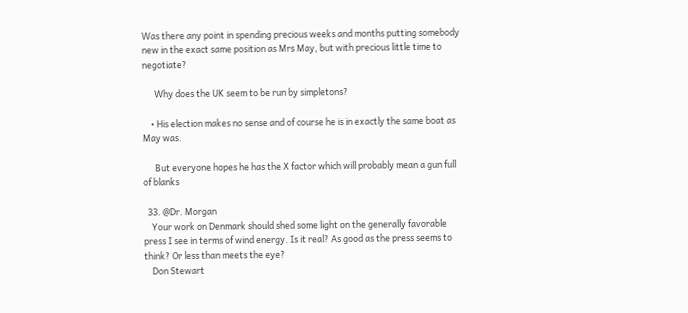Was there any point in spending precious weeks and months putting somebody new in the exact same position as Mrs May, but with precious little time to negotiate?

      Why does the UK seem to be run by simpletons?

    • His election makes no sense and of course he is in exactly the same boat as May was.

      But everyone hopes he has the X factor which will probably mean a gun full of blanks

  33. @Dr. Morgan
    Your work on Denmark should shed some light on the generally favorable press I see in terms of wind energy. Is it real? As good as the press seems to think? Or less than meets the eye?
    Don Stewart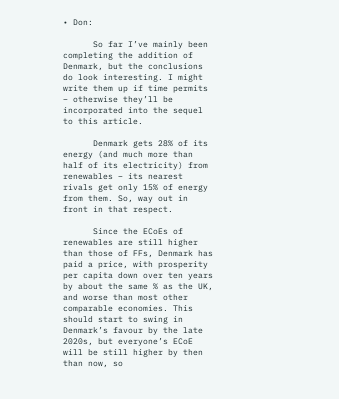• Don:

      So far I’ve mainly been completing the addition of Denmark, but the conclusions do look interesting. I might write them up if time permits – otherwise they’ll be incorporated into the sequel to this article.

      Denmark gets 28% of its energy (and much more than half of its electricity) from renewables – its nearest rivals get only 15% of energy from them. So, way out in front in that respect.

      Since the ECoEs of renewables are still higher than those of FFs, Denmark has paid a price, with prosperity per capita down over ten years by about the same % as the UK, and worse than most other comparable economies. This should start to swing in Denmark’s favour by the late 2020s, but everyone’s ECoE will be still higher by then than now, so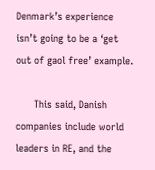Denmark’s experience isn’t going to be a ‘get out of gaol free’ example.

      This said, Danish companies include world leaders in RE, and the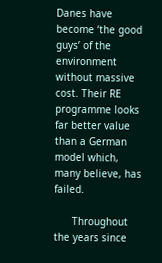Danes have become ‘the good guys’ of the environment without massive cost. Their RE programme looks far better value than a German model which, many believe, has failed.

      Throughout the years since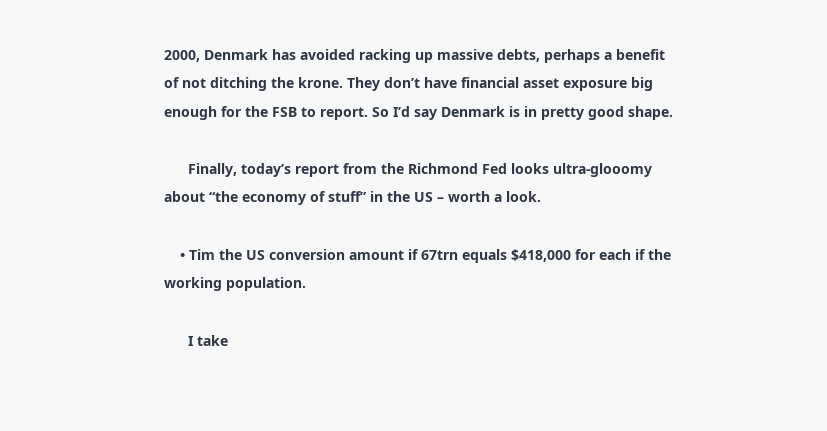2000, Denmark has avoided racking up massive debts, perhaps a benefit of not ditching the krone. They don’t have financial asset exposure big enough for the FSB to report. So I’d say Denmark is in pretty good shape.

      Finally, today’s report from the Richmond Fed looks ultra-glooomy about “the economy of stuff” in the US – worth a look.

    • Tim the US conversion amount if 67trn equals $418,000 for each if the working population.

      I take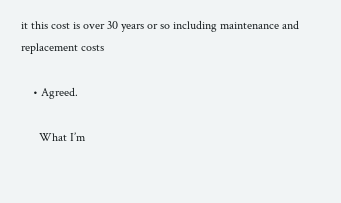it this cost is over 30 years or so including maintenance and replacement costs

    • Agreed.

      What I’m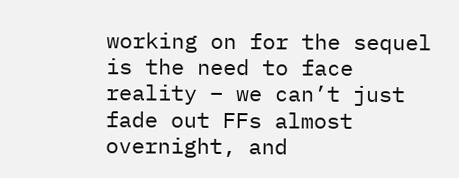working on for the sequel is the need to face reality – we can’t just fade out FFs almost overnight, and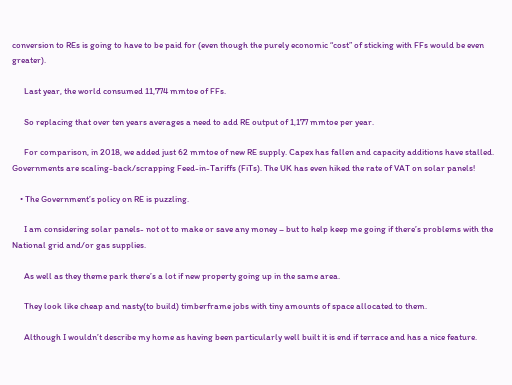conversion to REs is going to have to be paid for (even though the purely economic “cost” of sticking with FFs would be even greater).

      Last year, the world consumed 11,774 mmtoe of FFs.

      So replacing that over ten years averages a need to add RE output of 1,177 mmtoe per year.

      For comparison, in 2018, we added just 62 mmtoe of new RE supply. Capex has fallen and capacity additions have stalled. Governments are scaling-back/scrapping Feed-in-Tariffs (FiTs). The UK has even hiked the rate of VAT on solar panels!

    • The Government’s policy on RE is puzzling.

      I am considering solar panels- not ot to make or save any money – but to help keep me going if there’s problems with the National grid and/or gas supplies.

      As well as they theme park there’s a lot if new property going up in the same area.

      They look like cheap and nasty(to build) timberframe jobs with tiny amounts of space allocated to them.

      Although I wouldn’t describe my home as having been particularly well built it is end if terrace and has a nice feature.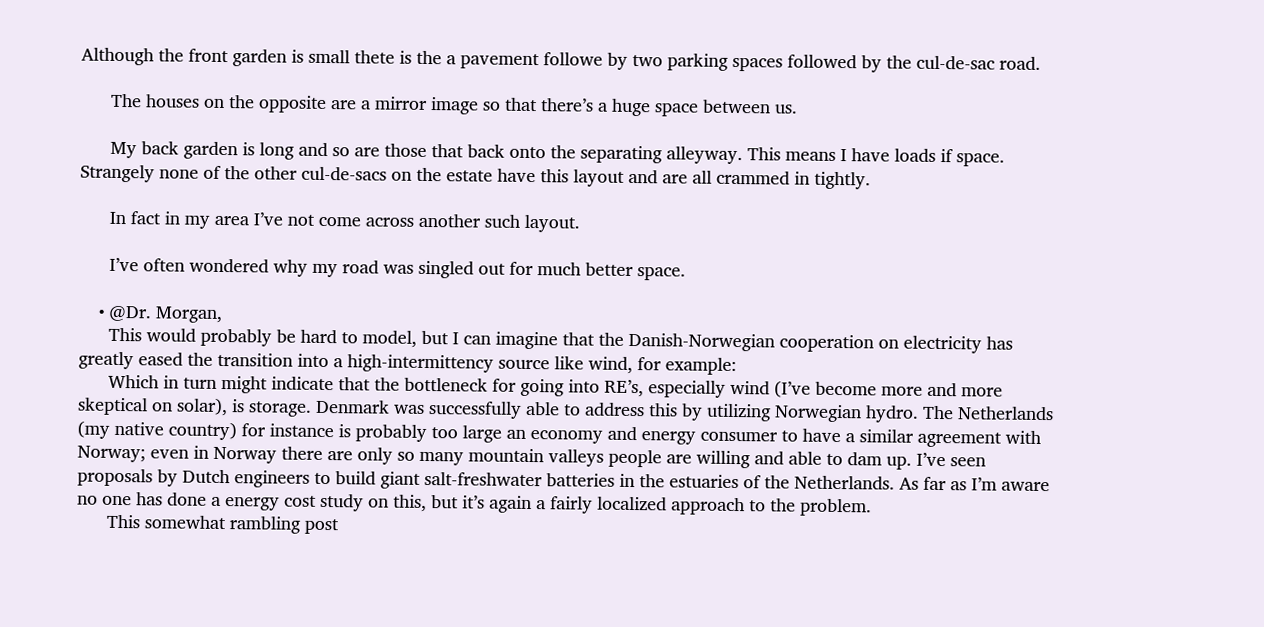Although the front garden is small thete is the a pavement followe by two parking spaces followed by the cul-de-sac road.

      The houses on the opposite are a mirror image so that there’s a huge space between us.

      My back garden is long and so are those that back onto the separating alleyway. This means I have loads if space. Strangely none of the other cul-de-sacs on the estate have this layout and are all crammed in tightly.

      In fact in my area I’ve not come across another such layout.

      I’ve often wondered why my road was singled out for much better space.

    • @Dr. Morgan,
      This would probably be hard to model, but I can imagine that the Danish-Norwegian cooperation on electricity has greatly eased the transition into a high-intermittency source like wind, for example:
      Which in turn might indicate that the bottleneck for going into RE’s, especially wind (I’ve become more and more skeptical on solar), is storage. Denmark was successfully able to address this by utilizing Norwegian hydro. The Netherlands (my native country) for instance is probably too large an economy and energy consumer to have a similar agreement with Norway; even in Norway there are only so many mountain valleys people are willing and able to dam up. I’ve seen proposals by Dutch engineers to build giant salt-freshwater batteries in the estuaries of the Netherlands. As far as I’m aware no one has done a energy cost study on this, but it’s again a fairly localized approach to the problem.
      This somewhat rambling post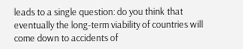leads to a single question: do you think that eventually the long-term viability of countries will come down to accidents of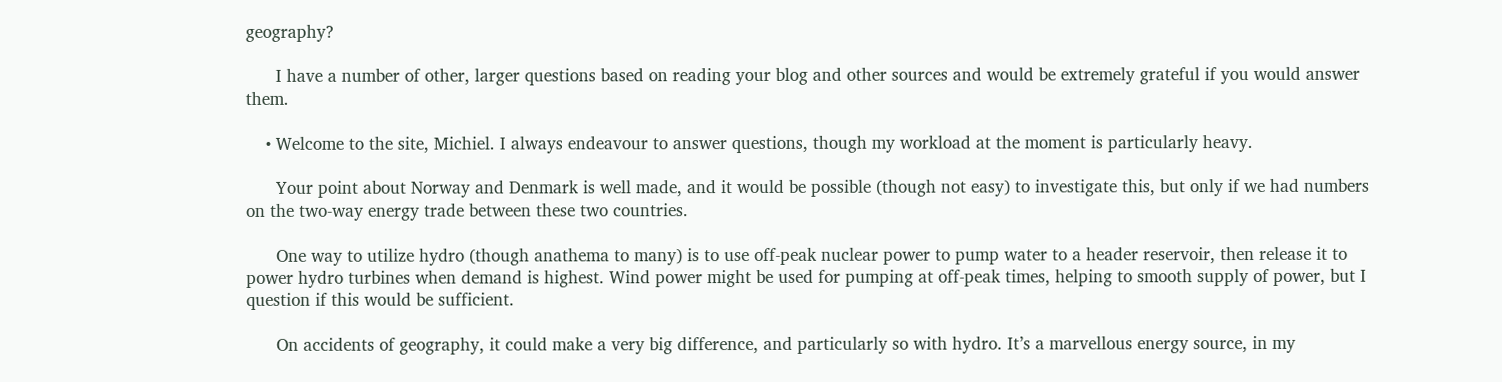geography?

      I have a number of other, larger questions based on reading your blog and other sources and would be extremely grateful if you would answer them.

    • Welcome to the site, Michiel. I always endeavour to answer questions, though my workload at the moment is particularly heavy.

      Your point about Norway and Denmark is well made, and it would be possible (though not easy) to investigate this, but only if we had numbers on the two-way energy trade between these two countries.

      One way to utilize hydro (though anathema to many) is to use off-peak nuclear power to pump water to a header reservoir, then release it to power hydro turbines when demand is highest. Wind power might be used for pumping at off-peak times, helping to smooth supply of power, but I question if this would be sufficient.

      On accidents of geography, it could make a very big difference, and particularly so with hydro. It’s a marvellous energy source, in my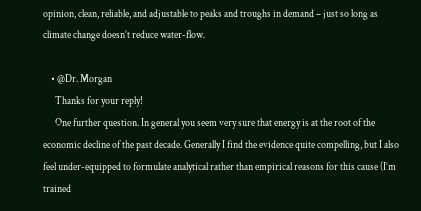opinion, clean, reliable, and adjustable to peaks and troughs in demand – just so long as climate change doesn’t reduce water-flow.

    • @Dr. Morgan
      Thanks for your reply!
      One further question. In general you seem very sure that energy is at the root of the economic decline of the past decade. Generally I find the evidence quite compelling, but I also feel under-equipped to formulate analytical rather than empirical reasons for this cause (I’m trained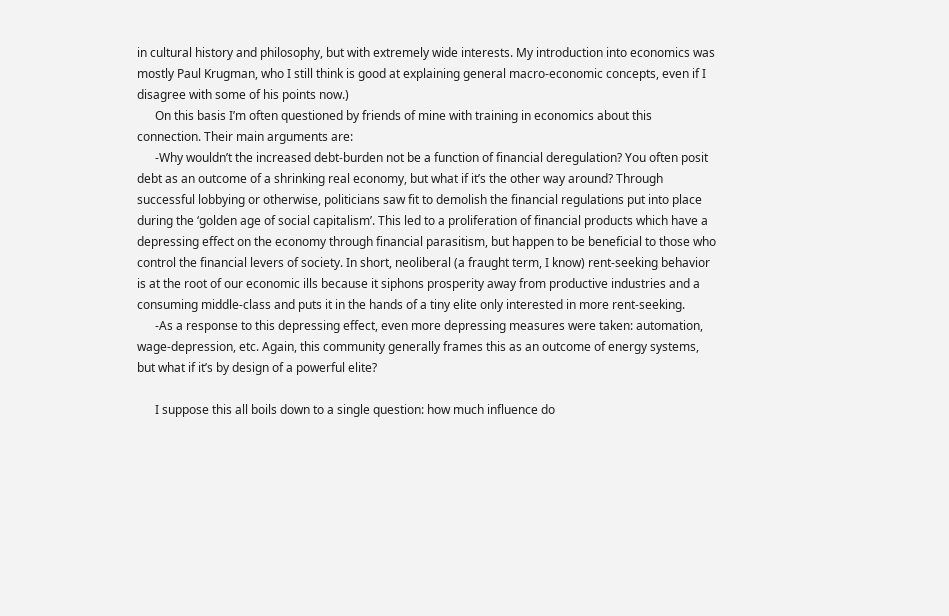in cultural history and philosophy, but with extremely wide interests. My introduction into economics was mostly Paul Krugman, who I still think is good at explaining general macro-economic concepts, even if I disagree with some of his points now.)
      On this basis I’m often questioned by friends of mine with training in economics about this connection. Their main arguments are:
      -Why wouldn’t the increased debt-burden not be a function of financial deregulation? You often posit debt as an outcome of a shrinking real economy, but what if it’s the other way around? Through successful lobbying or otherwise, politicians saw fit to demolish the financial regulations put into place during the ‘golden age of social capitalism’. This led to a proliferation of financial products which have a depressing effect on the economy through financial parasitism, but happen to be beneficial to those who control the financial levers of society. In short, neoliberal (a fraught term, I know) rent-seeking behavior is at the root of our economic ills because it siphons prosperity away from productive industries and a consuming middle-class and puts it in the hands of a tiny elite only interested in more rent-seeking.
      -As a response to this depressing effect, even more depressing measures were taken: automation, wage-depression, etc. Again, this community generally frames this as an outcome of energy systems, but what if it’s by design of a powerful elite?

      I suppose this all boils down to a single question: how much influence do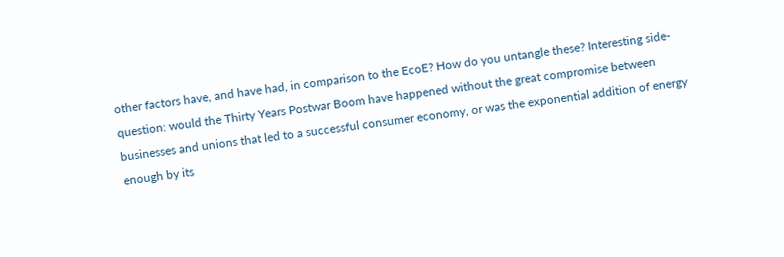other factors have, and have had, in comparison to the EcoE? How do you untangle these? Interesting side-question: would the Thirty Years Postwar Boom have happened without the great compromise between businesses and unions that led to a successful consumer economy, or was the exponential addition of energy enough by its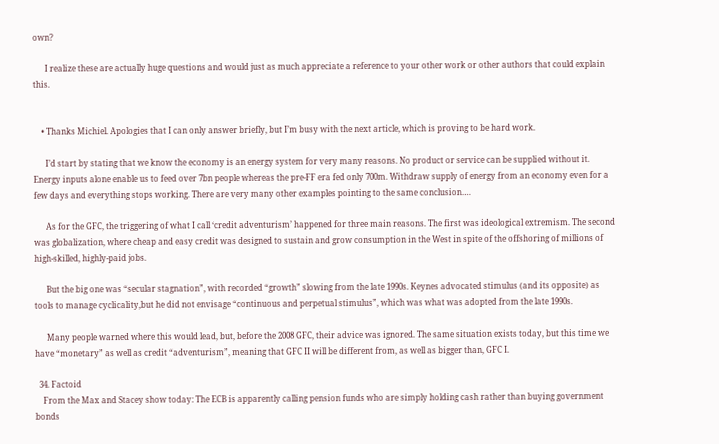own?

      I realize these are actually huge questions and would just as much appreciate a reference to your other work or other authors that could explain this.


    • Thanks Michiel. Apologies that I can only answer briefly, but I’m busy with the next article, which is proving to be hard work.

      I’d start by stating that we know the economy is an energy system for very many reasons. No product or service can be supplied without it. Energy inputs alone enable us to feed over 7bn people whereas the pre-FF era fed only 700m. Withdraw supply of energy from an economy even for a few days and everything stops working. There are very many other examples pointing to the same conclusion….

      As for the GFC, the triggering of what I call ‘credit adventurism’ happened for three main reasons. The first was ideological extremism. The second was globalization, where cheap and easy credit was designed to sustain and grow consumption in the West in spite of the offshoring of millions of high-skilled, highly-paid jobs.

      But the big one was “secular stagnation”, with recorded “growth” slowing from the late 1990s. Keynes advocated stimulus (and its opposite) as tools to manage cyclicality,but he did not envisage “continuous and perpetual stimulus”, which was what was adopted from the late 1990s.

      Many people warned where this would lead, but, before the 2008 GFC, their advice was ignored. The same situation exists today, but this time we have “monetary” as well as credit “adventurism”, meaning that GFC II will be different from, as well as bigger than, GFC I.

  34. Factoid
    From the Max and Stacey show today: The ECB is apparently calling pension funds who are simply holding cash rather than buying government bonds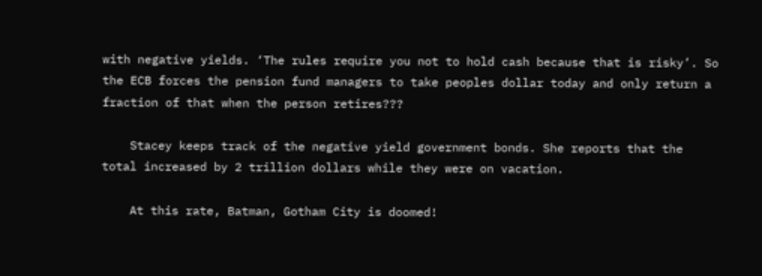with negative yields. ‘The rules require you not to hold cash because that is risky’. So the ECB forces the pension fund managers to take peoples dollar today and only return a fraction of that when the person retires???

    Stacey keeps track of the negative yield government bonds. She reports that the total increased by 2 trillion dollars while they were on vacation.

    At this rate, Batman, Gotham City is doomed!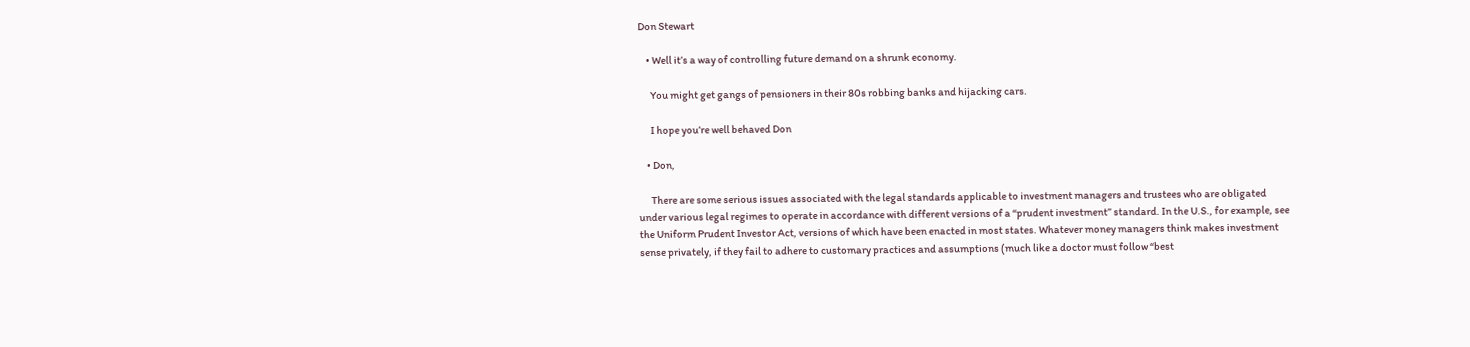Don Stewart

    • Well it’s a way of controlling future demand on a shrunk economy.

      You might get gangs of pensioners in their 80s robbing banks and hijacking cars.

      I hope you’re well behaved Don

    • Don,

      There are some serious issues associated with the legal standards applicable to investment managers and trustees who are obligated under various legal regimes to operate in accordance with different versions of a “prudent investment” standard. In the U.S., for example, see the Uniform Prudent Investor Act, versions of which have been enacted in most states. Whatever money managers think makes investment sense privately, if they fail to adhere to customary practices and assumptions (much like a doctor must follow “best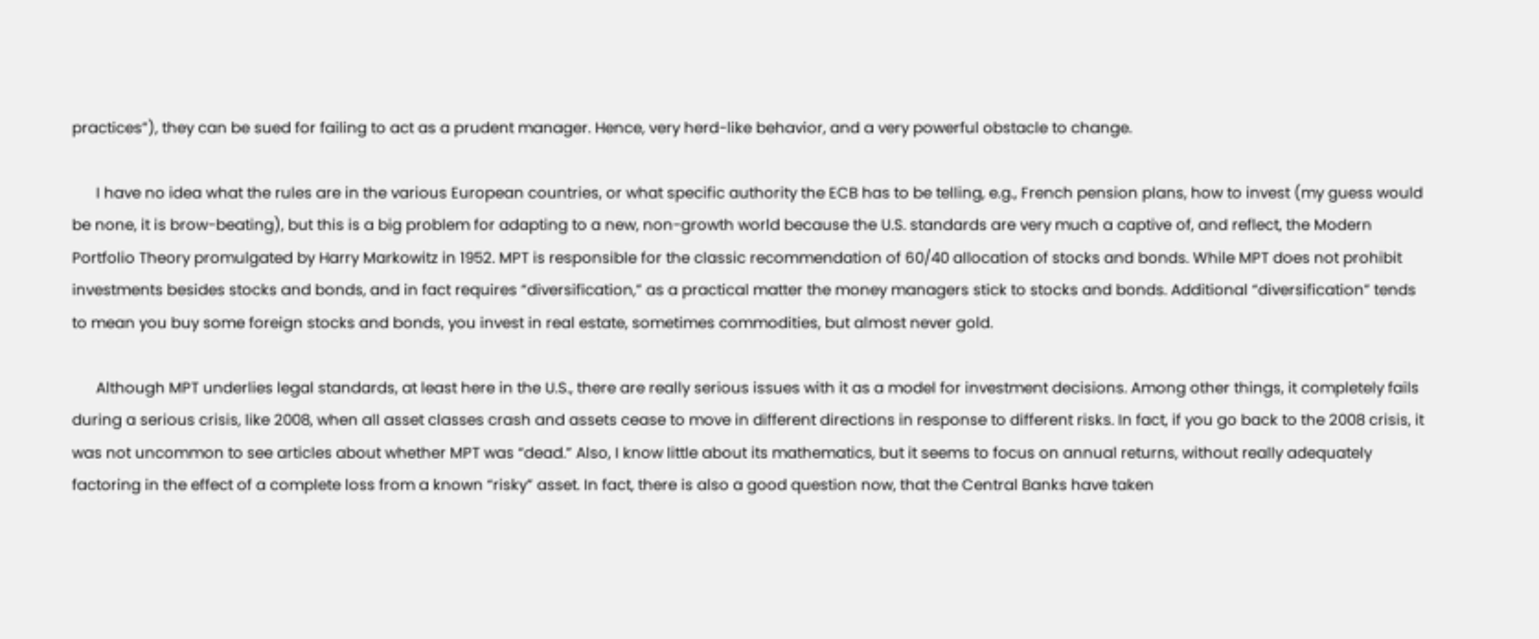practices”), they can be sued for failing to act as a prudent manager. Hence, very herd-like behavior, and a very powerful obstacle to change.

      I have no idea what the rules are in the various European countries, or what specific authority the ECB has to be telling, e.g., French pension plans, how to invest (my guess would be none, it is brow-beating), but this is a big problem for adapting to a new, non-growth world because the U.S. standards are very much a captive of, and reflect, the Modern Portfolio Theory promulgated by Harry Markowitz in 1952. MPT is responsible for the classic recommendation of 60/40 allocation of stocks and bonds. While MPT does not prohibit investments besides stocks and bonds, and in fact requires “diversification,” as a practical matter the money managers stick to stocks and bonds. Additional “diversification” tends to mean you buy some foreign stocks and bonds, you invest in real estate, sometimes commodities, but almost never gold.

      Although MPT underlies legal standards, at least here in the U.S., there are really serious issues with it as a model for investment decisions. Among other things, it completely fails during a serious crisis, like 2008, when all asset classes crash and assets cease to move in different directions in response to different risks. In fact, if you go back to the 2008 crisis, it was not uncommon to see articles about whether MPT was “dead.” Also, I know little about its mathematics, but it seems to focus on annual returns, without really adequately factoring in the effect of a complete loss from a known “risky” asset. In fact, there is also a good question now, that the Central Banks have taken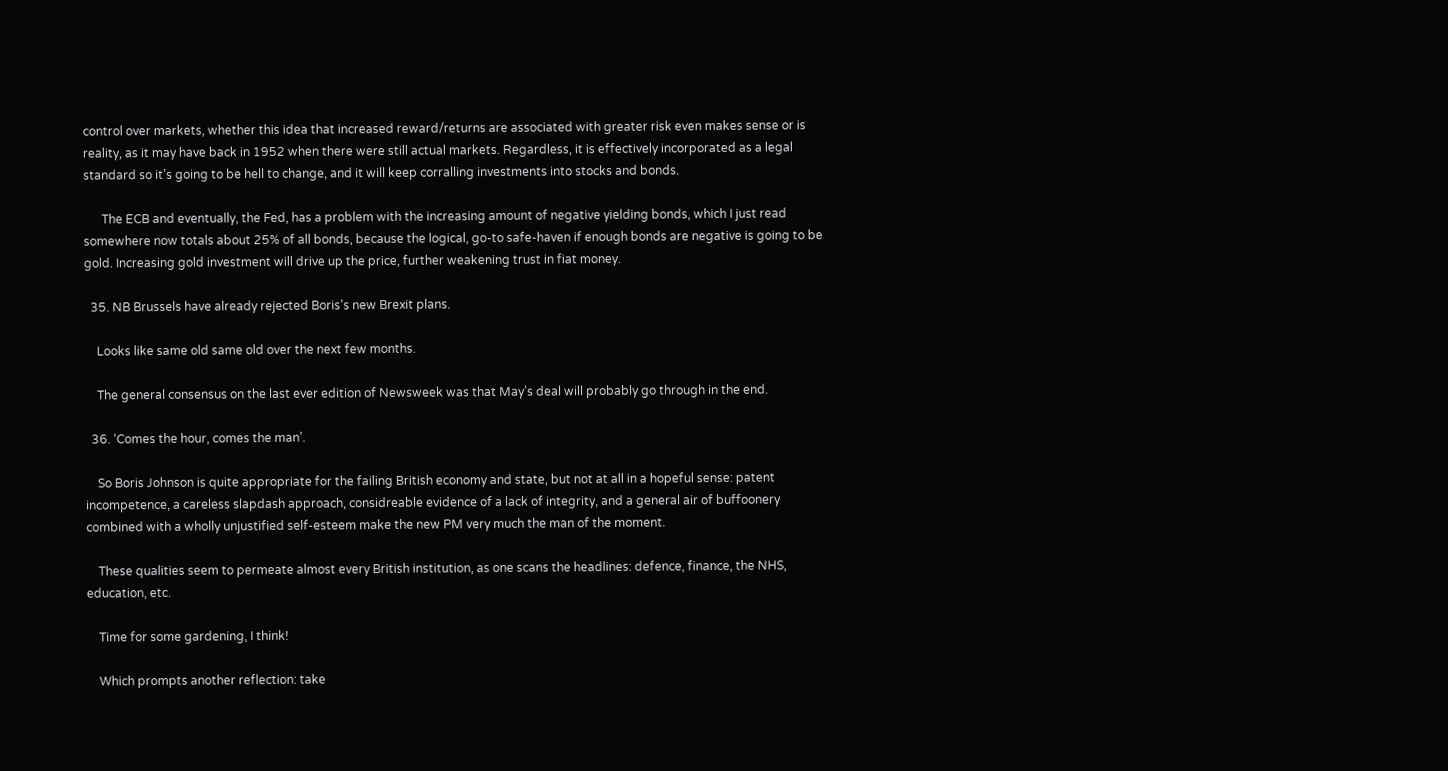control over markets, whether this idea that increased reward/returns are associated with greater risk even makes sense or is reality, as it may have back in 1952 when there were still actual markets. Regardless, it is effectively incorporated as a legal standard so it’s going to be hell to change, and it will keep corralling investments into stocks and bonds.

      The ECB and eventually, the Fed, has a problem with the increasing amount of negative yielding bonds, which I just read somewhere now totals about 25% of all bonds, because the logical, go-to safe-haven if enough bonds are negative is going to be gold. Increasing gold investment will drive up the price, further weakening trust in fiat money.

  35. NB Brussels have already rejected Boris’s new Brexit plans.

    Looks like same old same old over the next few months.

    The general consensus on the last ever edition of Newsweek was that May’s deal will probably go through in the end.

  36. ‘Comes the hour, comes the man’.

    So Boris Johnson is quite appropriate for the failing British economy and state, but not at all in a hopeful sense: patent incompetence, a careless slapdash approach, considreable evidence of a lack of integrity, and a general air of buffoonery combined with a wholly unjustified self-esteem make the new PM very much the man of the moment.

    These qualities seem to permeate almost every British institution, as one scans the headlines: defence, finance, the NHS, education, etc.

    Time for some gardening, I think!

    Which prompts another reflection: take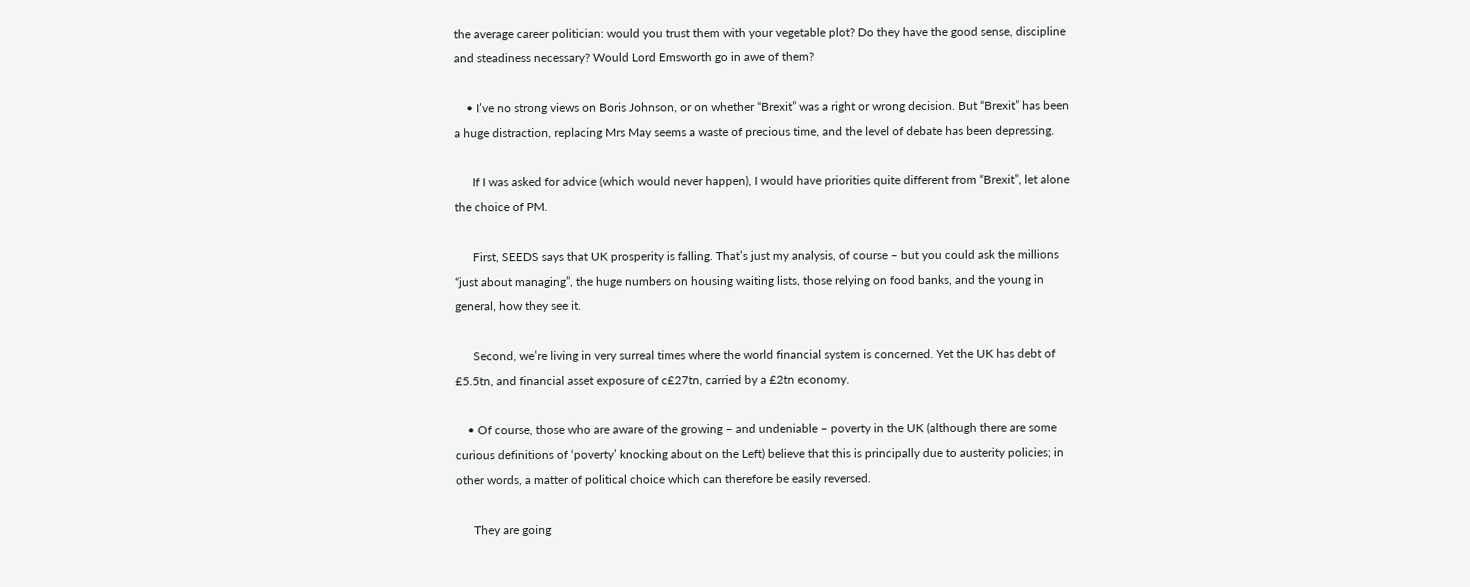the average career politician: would you trust them with your vegetable plot? Do they have the good sense, discipline and steadiness necessary? Would Lord Emsworth go in awe of them?

    • I’ve no strong views on Boris Johnson, or on whether “Brexit” was a right or wrong decision. But “Brexit” has been a huge distraction, replacing Mrs May seems a waste of precious time, and the level of debate has been depressing.

      If I was asked for advice (which would never happen), I would have priorities quite different from “Brexit”, let alone the choice of PM.

      First, SEEDS says that UK prosperity is falling. That’s just my analysis, of course – but you could ask the millions “just about managing”, the huge numbers on housing waiting lists, those relying on food banks, and the young in general, how they see it.

      Second, we’re living in very surreal times where the world financial system is concerned. Yet the UK has debt of £5.5tn, and financial asset exposure of c£27tn, carried by a £2tn economy.

    • Of course, those who are aware of the growing – and undeniable – poverty in the UK (although there are some curious definitions of ‘poverty’ knocking about on the Left) believe that this is principally due to austerity policies; in other words, a matter of political choice which can therefore be easily reversed.

      They are going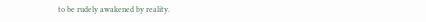to be rudely awakened by reality.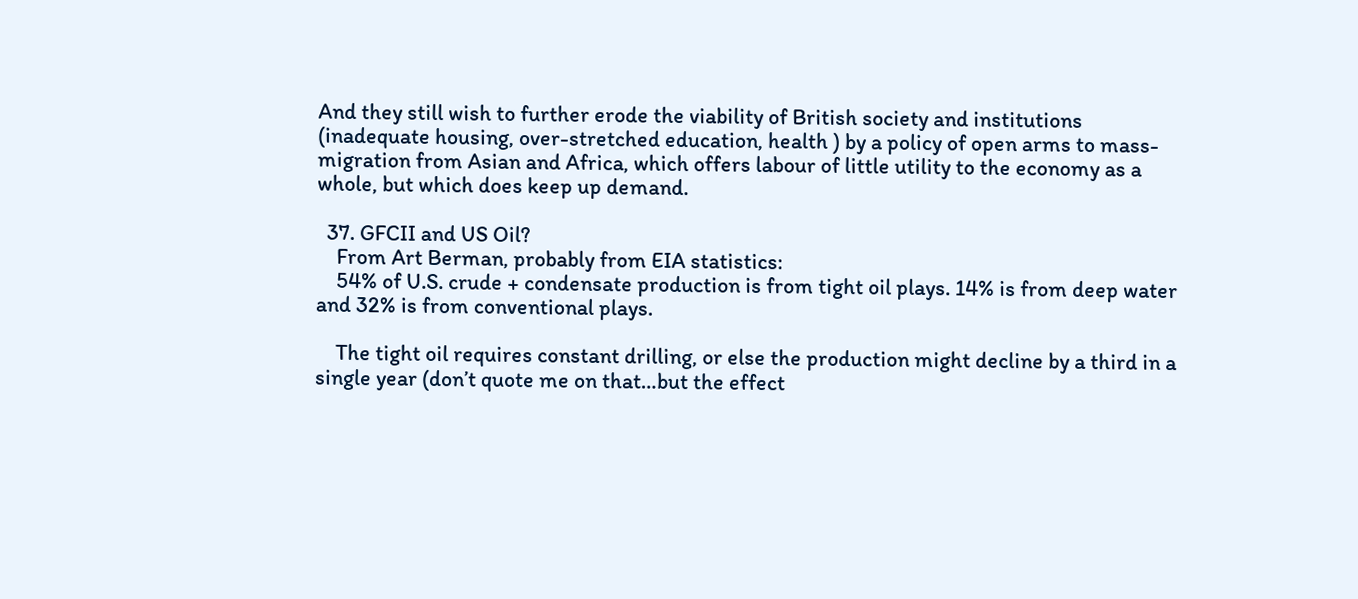And they still wish to further erode the viability of British society and institutions (inadequate housing, over-stretched education, health ) by a policy of open arms to mass-migration from Asian and Africa, which offers labour of little utility to the economy as a whole, but which does keep up demand.

  37. GFCII and US Oil?
    From Art Berman, probably from EIA statistics:
    54% of U.S. crude + condensate production is from tight oil plays. 14% is from deep water and 32% is from conventional plays.

    The tight oil requires constant drilling, or else the production might decline by a third in a single year (don’t quote me on that…but the effect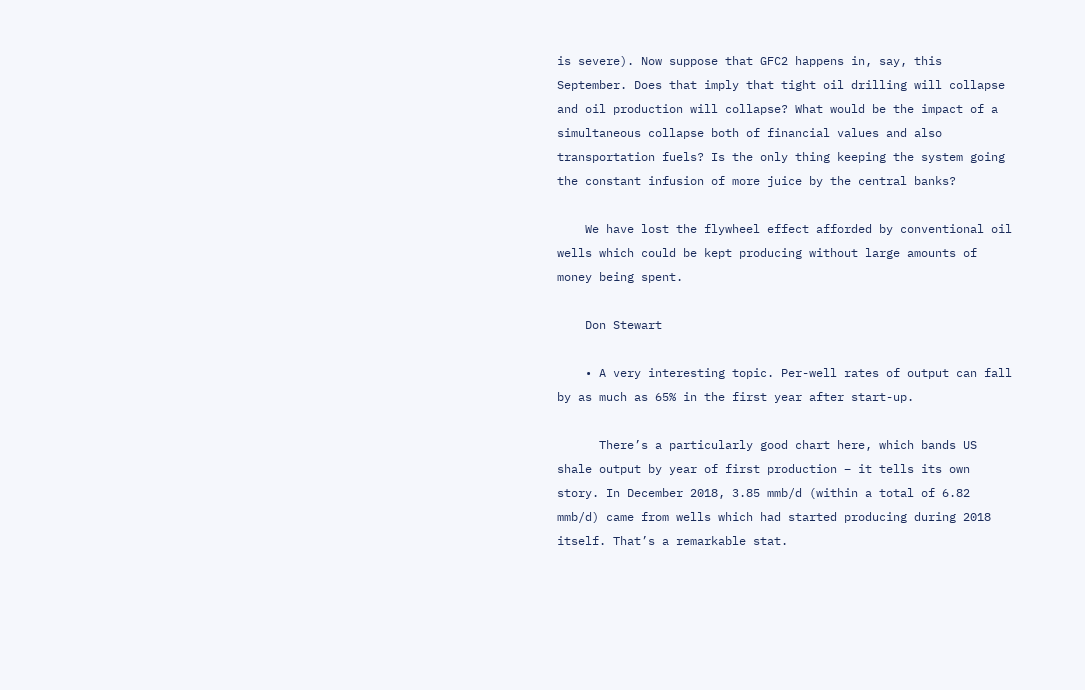is severe). Now suppose that GFC2 happens in, say, this September. Does that imply that tight oil drilling will collapse and oil production will collapse? What would be the impact of a simultaneous collapse both of financial values and also transportation fuels? Is the only thing keeping the system going the constant infusion of more juice by the central banks?

    We have lost the flywheel effect afforded by conventional oil wells which could be kept producing without large amounts of money being spent.

    Don Stewart

    • A very interesting topic. Per-well rates of output can fall by as much as 65% in the first year after start-up.

      There’s a particularly good chart here, which bands US shale output by year of first production – it tells its own story. In December 2018, 3.85 mmb/d (within a total of 6.82 mmb/d) came from wells which had started producing during 2018 itself. That’s a remarkable stat.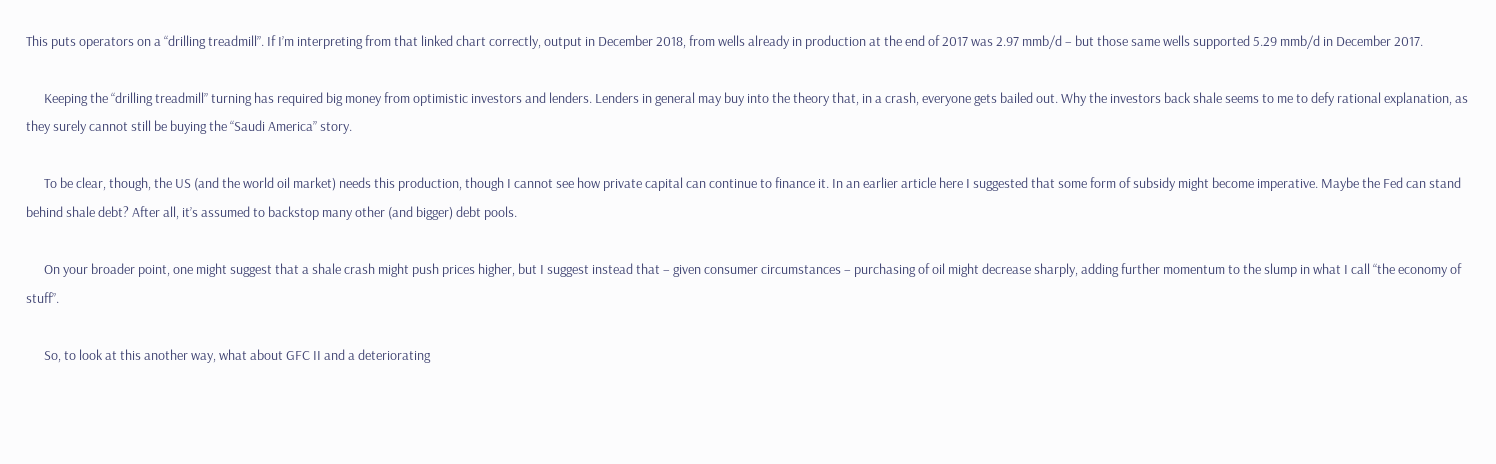This puts operators on a “drilling treadmill”. If I’m interpreting from that linked chart correctly, output in December 2018, from wells already in production at the end of 2017 was 2.97 mmb/d – but those same wells supported 5.29 mmb/d in December 2017.

      Keeping the “drilling treadmill” turning has required big money from optimistic investors and lenders. Lenders in general may buy into the theory that, in a crash, everyone gets bailed out. Why the investors back shale seems to me to defy rational explanation, as they surely cannot still be buying the “Saudi America” story.

      To be clear, though, the US (and the world oil market) needs this production, though I cannot see how private capital can continue to finance it. In an earlier article here I suggested that some form of subsidy might become imperative. Maybe the Fed can stand behind shale debt? After all, it’s assumed to backstop many other (and bigger) debt pools.

      On your broader point, one might suggest that a shale crash might push prices higher, but I suggest instead that – given consumer circumstances – purchasing of oil might decrease sharply, adding further momentum to the slump in what I call “the economy of stuff”.

      So, to look at this another way, what about GFC II and a deteriorating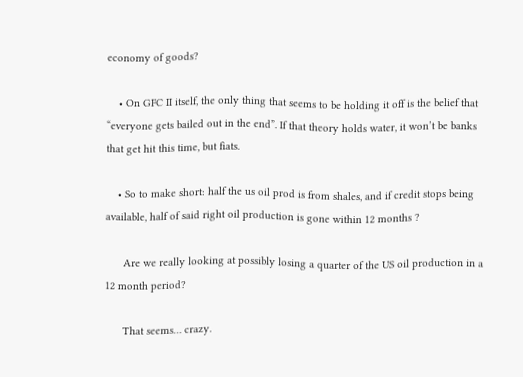economy of goods?

    • On GFC II itself, the only thing that seems to be holding it off is the belief that “everyone gets bailed out in the end”. If that theory holds water, it won’t be banks that get hit this time, but fiats.

    • So to make short: half the us oil prod is from shales, and if credit stops being available, half of said right oil production is gone within 12 months ?

      Are we really looking at possibly losing a quarter of the US oil production in a 12 month period?

      That seems… crazy.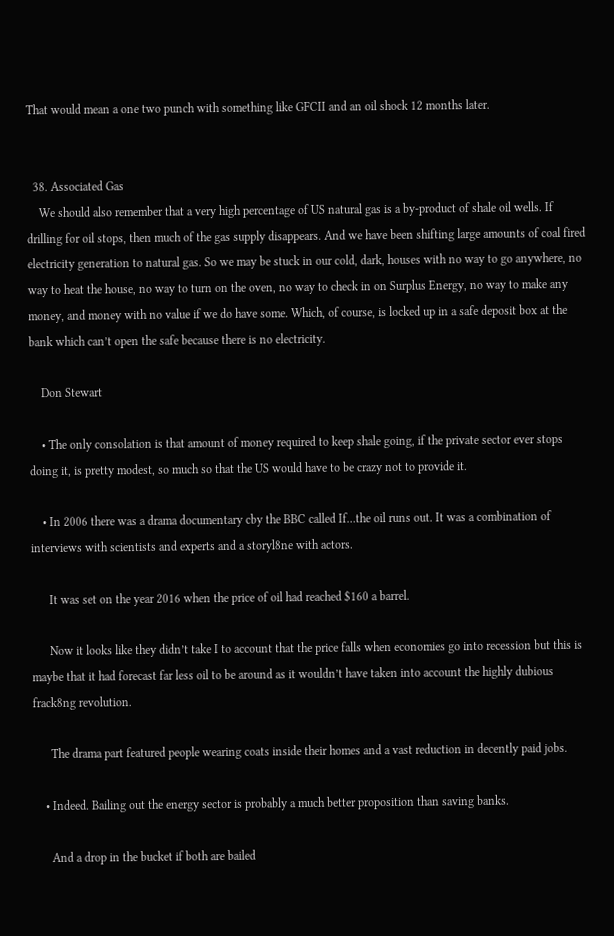That would mean a one two punch with something like GFCII and an oil shock 12 months later.


  38. Associated Gas
    We should also remember that a very high percentage of US natural gas is a by-product of shale oil wells. If drilling for oil stops, then much of the gas supply disappears. And we have been shifting large amounts of coal fired electricity generation to natural gas. So we may be stuck in our cold, dark, houses with no way to go anywhere, no way to heat the house, no way to turn on the oven, no way to check in on Surplus Energy, no way to make any money, and money with no value if we do have some. Which, of course, is locked up in a safe deposit box at the bank which can’t open the safe because there is no electricity.

    Don Stewart

    • The only consolation is that amount of money required to keep shale going, if the private sector ever stops doing it, is pretty modest, so much so that the US would have to be crazy not to provide it.

    • In 2006 there was a drama documentary cby the BBC called If…the oil runs out. It was a combination of interviews with scientists and experts and a storyl8ne with actors.

      It was set on the year 2016 when the price of oil had reached $160 a barrel.

      Now it looks like they didn’t take I to account that the price falls when economies go into recession but this is maybe that it had forecast far less oil to be around as it wouldn’t have taken into account the highly dubious frack8ng revolution.

      The drama part featured people wearing coats inside their homes and a vast reduction in decently paid jobs.

    • Indeed. Bailing out the energy sector is probably a much better proposition than saving banks.

      And a drop in the bucket if both are bailed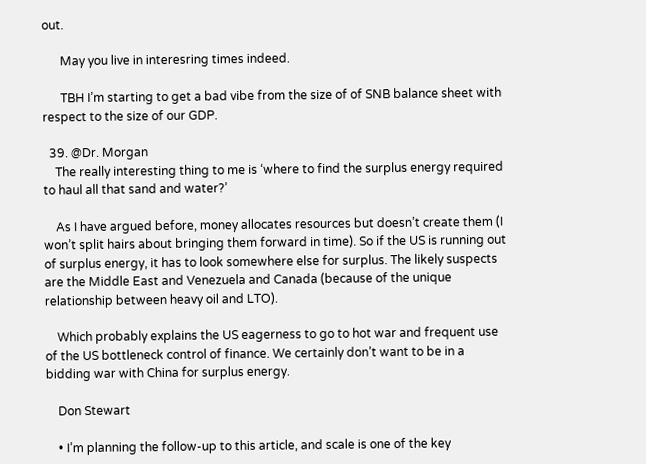out.

      May you live in interesring times indeed.

      TBH I’m starting to get a bad vibe from the size of of SNB balance sheet with respect to the size of our GDP.

  39. @Dr. Morgan
    The really interesting thing to me is ‘where to find the surplus energy required to haul all that sand and water?’

    As I have argued before, money allocates resources but doesn’t create them (I won’t split hairs about bringing them forward in time). So if the US is running out of surplus energy, it has to look somewhere else for surplus. The likely suspects are the Middle East and Venezuela and Canada (because of the unique relationship between heavy oil and LTO).

    Which probably explains the US eagerness to go to hot war and frequent use of the US bottleneck control of finance. We certainly don’t want to be in a bidding war with China for surplus energy.

    Don Stewart

    • I’m planning the follow-up to this article, and scale is one of the key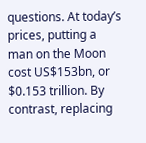questions. At today’s prices, putting a man on the Moon cost US$153bn, or $0.153 trillion. By contrast, replacing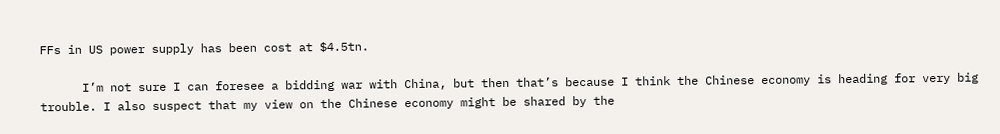FFs in US power supply has been cost at $4.5tn.

      I’m not sure I can foresee a bidding war with China, but then that’s because I think the Chinese economy is heading for very big trouble. I also suspect that my view on the Chinese economy might be shared by the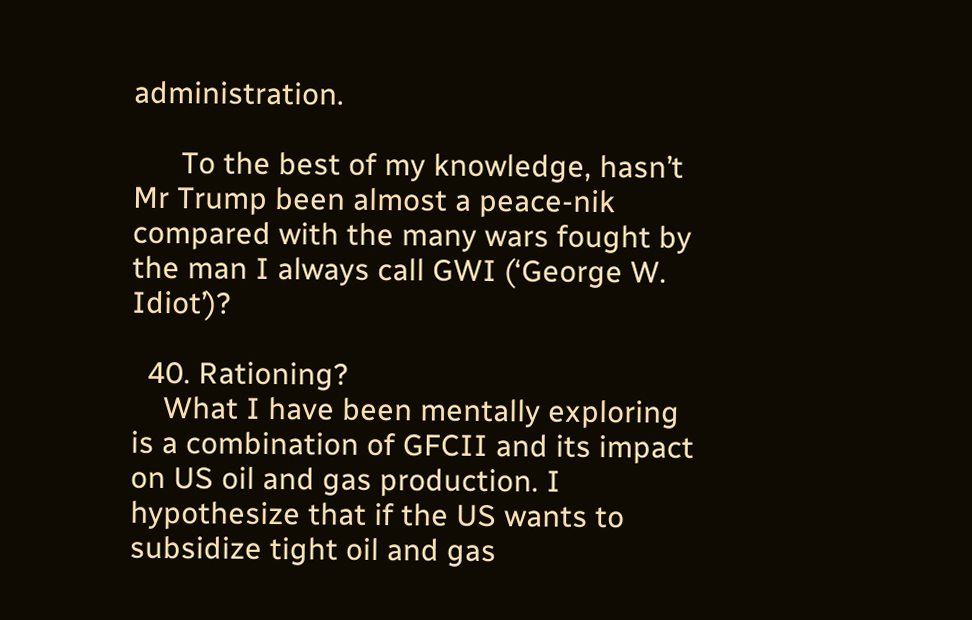administration.

      To the best of my knowledge, hasn’t Mr Trump been almost a peace-nik compared with the many wars fought by the man I always call GWI (‘George W. Idiot’)?

  40. Rationing?
    What I have been mentally exploring is a combination of GFCII and its impact on US oil and gas production. I hypothesize that if the US wants to subsidize tight oil and gas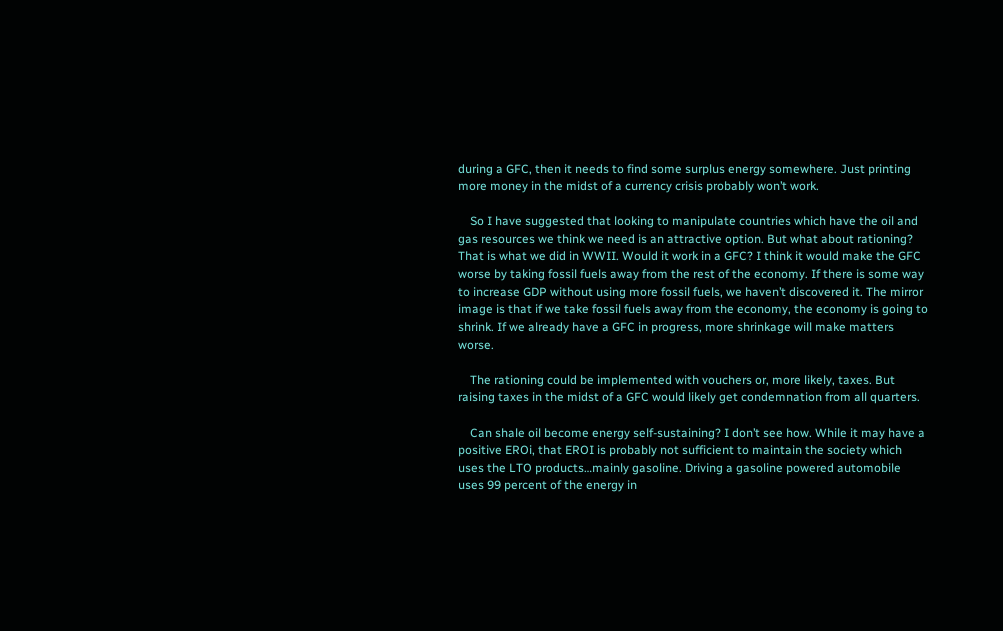during a GFC, then it needs to find some surplus energy somewhere. Just printing more money in the midst of a currency crisis probably won’t work.

    So I have suggested that looking to manipulate countries which have the oil and gas resources we think we need is an attractive option. But what about rationing? That is what we did in WWII. Would it work in a GFC? I think it would make the GFC worse by taking fossil fuels away from the rest of the economy. If there is some way to increase GDP without using more fossil fuels, we haven’t discovered it. The mirror image is that if we take fossil fuels away from the economy, the economy is going to shrink. If we already have a GFC in progress, more shrinkage will make matters worse.

    The rationing could be implemented with vouchers or, more likely, taxes. But raising taxes in the midst of a GFC would likely get condemnation from all quarters.

    Can shale oil become energy self-sustaining? I don’t see how. While it may have a positive EROi, that EROI is probably not sufficient to maintain the society which uses the LTO products…mainly gasoline. Driving a gasoline powered automobile uses 99 percent of the energy in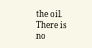the oil. There is no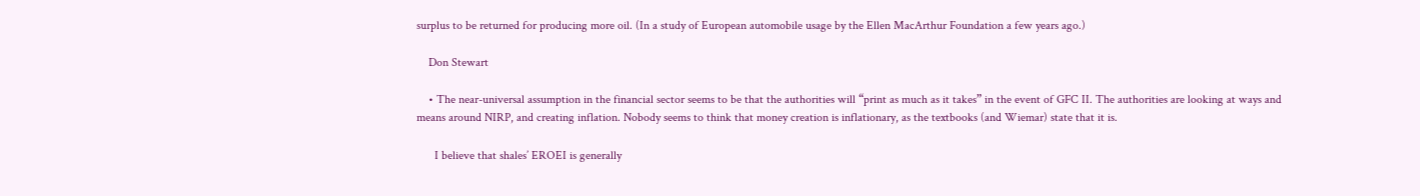surplus to be returned for producing more oil. (In a study of European automobile usage by the Ellen MacArthur Foundation a few years ago.)

    Don Stewart

    • The near-universal assumption in the financial sector seems to be that the authorities will “print as much as it takes” in the event of GFC II. The authorities are looking at ways and means around NIRP, and creating inflation. Nobody seems to think that money creation is inflationary, as the textbooks (and Wiemar) state that it is.

      I believe that shales’ EROEI is generally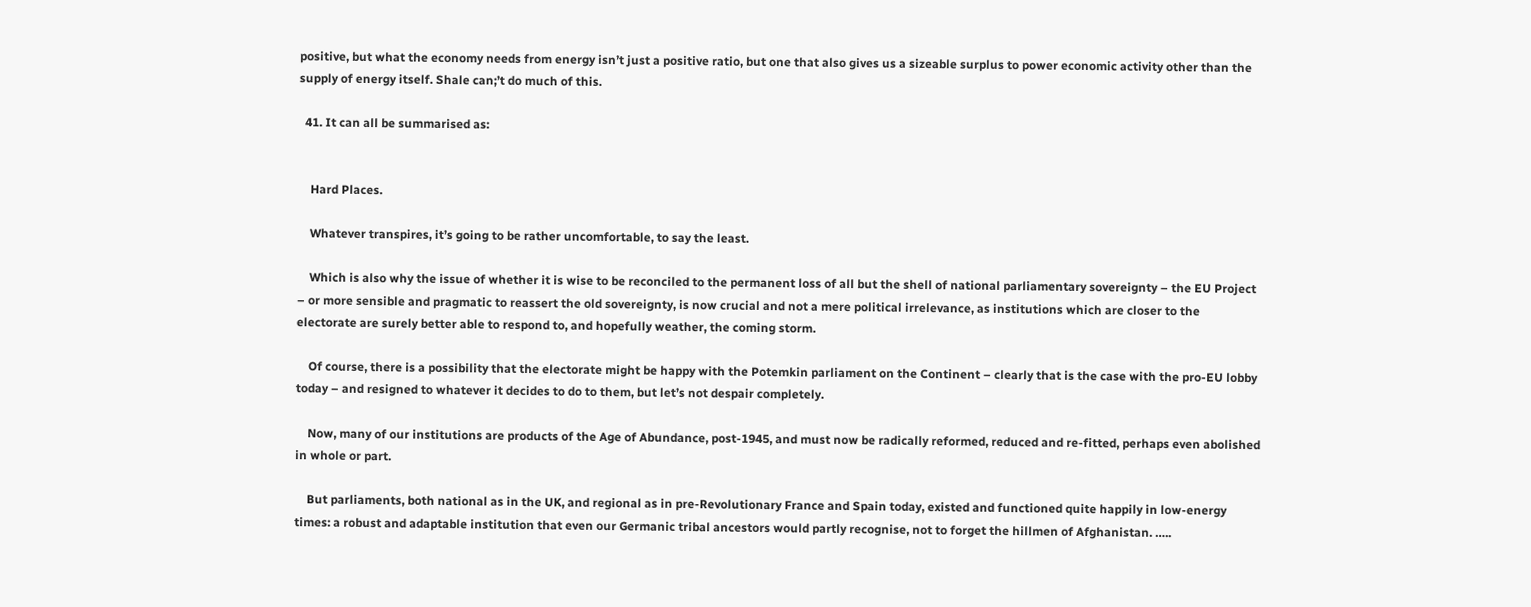positive, but what the economy needs from energy isn’t just a positive ratio, but one that also gives us a sizeable surplus to power economic activity other than the supply of energy itself. Shale can;’t do much of this.

  41. It can all be summarised as:


    Hard Places.

    Whatever transpires, it’s going to be rather uncomfortable, to say the least.

    Which is also why the issue of whether it is wise to be reconciled to the permanent loss of all but the shell of national parliamentary sovereignty – the EU Project – or more sensible and pragmatic to reassert the old sovereignty, is now crucial and not a mere political irrelevance, as institutions which are closer to the electorate are surely better able to respond to, and hopefully weather, the coming storm.

    Of course, there is a possibility that the electorate might be happy with the Potemkin parliament on the Continent – clearly that is the case with the pro-EU lobby today – and resigned to whatever it decides to do to them, but let’s not despair completely.

    Now, many of our institutions are products of the Age of Abundance, post-1945, and must now be radically reformed, reduced and re-fitted, perhaps even abolished in whole or part.

    But parliaments, both national as in the UK, and regional as in pre-Revolutionary France and Spain today, existed and functioned quite happily in low-energy times: a robust and adaptable institution that even our Germanic tribal ancestors would partly recognise, not to forget the hillmen of Afghanistan. …..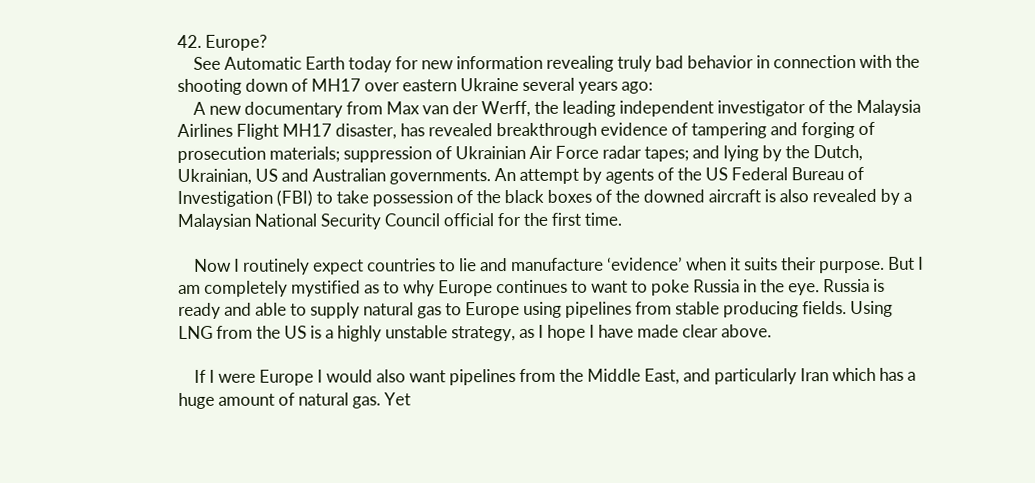42. Europe?
    See Automatic Earth today for new information revealing truly bad behavior in connection with the shooting down of MH17 over eastern Ukraine several years ago:
    A new documentary from Max van der Werff, the leading independent investigator of the Malaysia Airlines Flight MH17 disaster, has revealed breakthrough evidence of tampering and forging of prosecution materials; suppression of Ukrainian Air Force radar tapes; and lying by the Dutch, Ukrainian, US and Australian governments. An attempt by agents of the US Federal Bureau of Investigation (FBI) to take possession of the black boxes of the downed aircraft is also revealed by a Malaysian National Security Council official for the first time.

    Now I routinely expect countries to lie and manufacture ‘evidence’ when it suits their purpose. But I am completely mystified as to why Europe continues to want to poke Russia in the eye. Russia is ready and able to supply natural gas to Europe using pipelines from stable producing fields. Using LNG from the US is a highly unstable strategy, as I hope I have made clear above.

    If I were Europe I would also want pipelines from the Middle East, and particularly Iran which has a huge amount of natural gas. Yet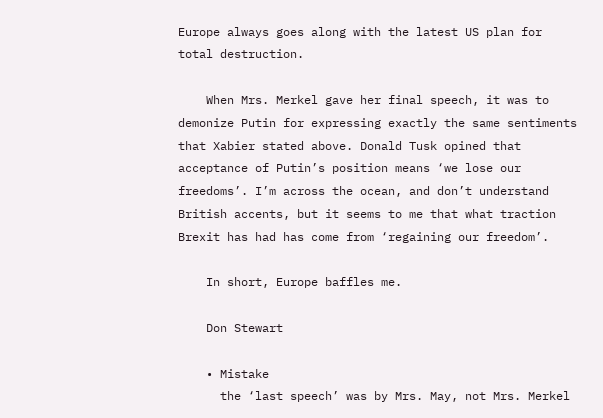Europe always goes along with the latest US plan for total destruction.

    When Mrs. Merkel gave her final speech, it was to demonize Putin for expressing exactly the same sentiments that Xabier stated above. Donald Tusk opined that acceptance of Putin’s position means ‘we lose our freedoms’. I’m across the ocean, and don’t understand British accents, but it seems to me that what traction Brexit has had has come from ‘regaining our freedom’.

    In short, Europe baffles me.

    Don Stewart

    • Mistake
      the ‘last speech’ was by Mrs. May, not Mrs. Merkel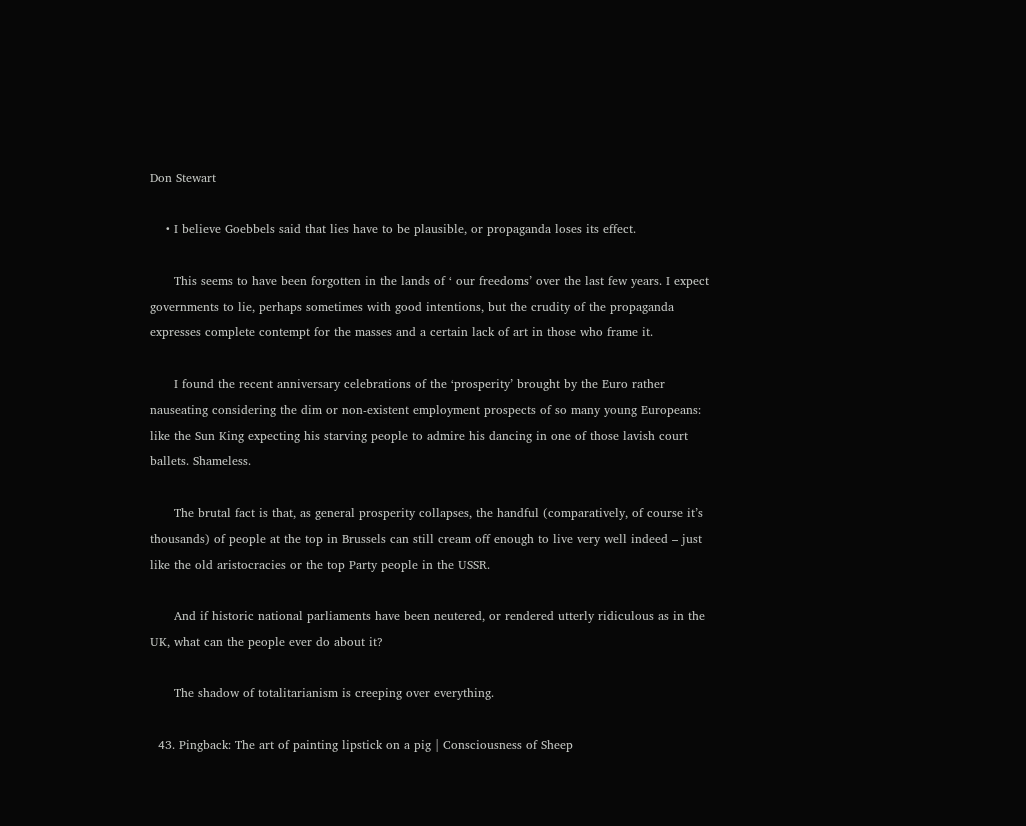Don Stewart

    • I believe Goebbels said that lies have to be plausible, or propaganda loses its effect.

      This seems to have been forgotten in the lands of ‘ our freedoms’ over the last few years. I expect governments to lie, perhaps sometimes with good intentions, but the crudity of the propaganda expresses complete contempt for the masses and a certain lack of art in those who frame it.

      I found the recent anniversary celebrations of the ‘prosperity’ brought by the Euro rather nauseating considering the dim or non-existent employment prospects of so many young Europeans: like the Sun King expecting his starving people to admire his dancing in one of those lavish court ballets. Shameless.

      The brutal fact is that, as general prosperity collapses, the handful (comparatively, of course it’s thousands) of people at the top in Brussels can still cream off enough to live very well indeed – just like the old aristocracies or the top Party people in the USSR.

      And if historic national parliaments have been neutered, or rendered utterly ridiculous as in the UK, what can the people ever do about it?

      The shadow of totalitarianism is creeping over everything.

  43. Pingback: The art of painting lipstick on a pig | Consciousness of Sheep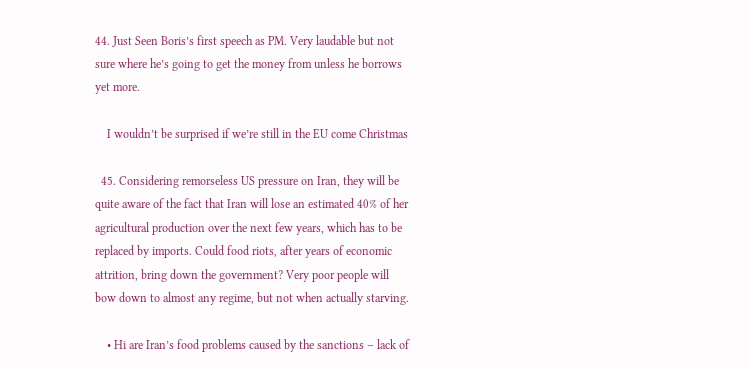44. Just Seen Boris’s first speech as PM. Very laudable but not sure where he’s going to get the money from unless he borrows yet more.

    I wouldn’t be surprised if we’re still in the EU come Christmas

  45. Considering remorseless US pressure on Iran, they will be quite aware of the fact that Iran will lose an estimated 40% of her agricultural production over the next few years, which has to be replaced by imports. Could food riots, after years of economic attrition, bring down the government? Very poor people will bow down to almost any regime, but not when actually starving.

    • Hi are Iran’s food problems caused by the sanctions – lack of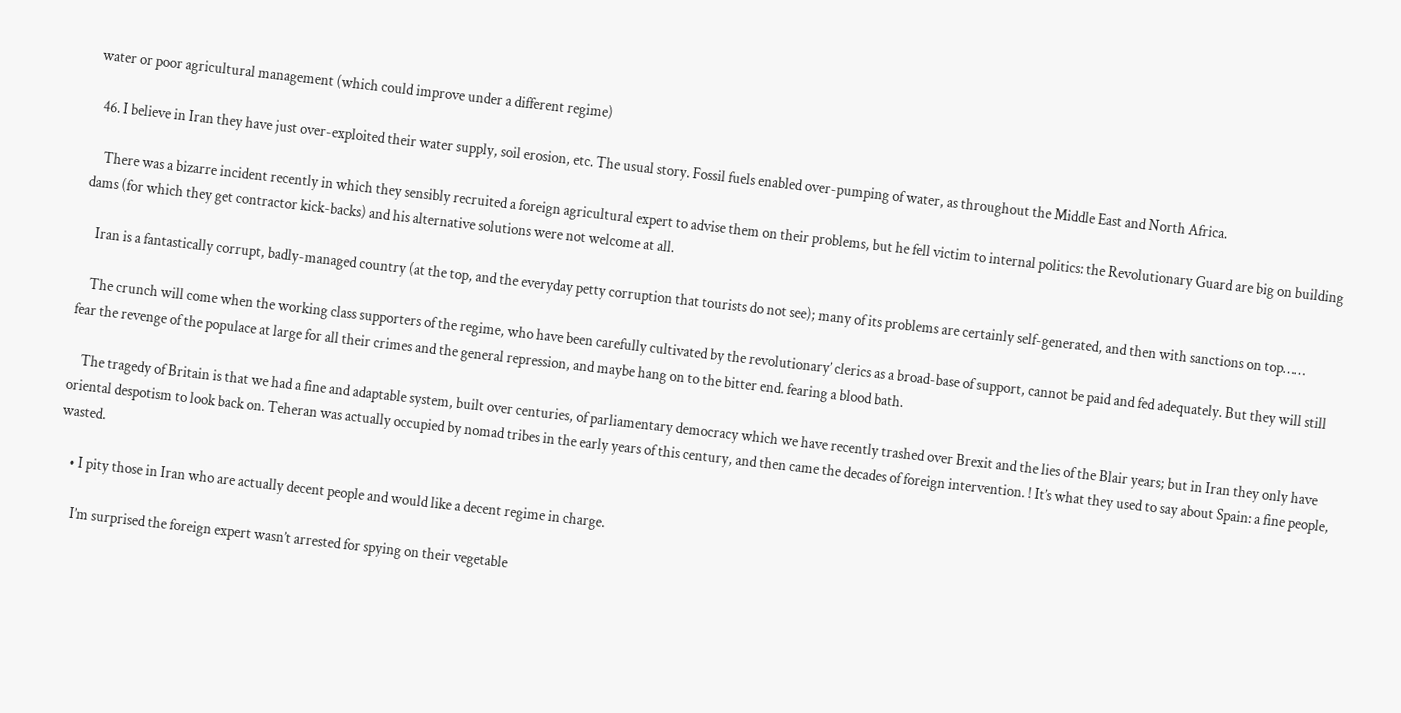water or poor agricultural management (which could improve under a different regime)

  46. I believe in Iran they have just over-exploited their water supply, soil erosion, etc. The usual story. Fossil fuels enabled over-pumping of water, as throughout the Middle East and North Africa.

    There was a bizarre incident recently in which they sensibly recruited a foreign agricultural expert to advise them on their problems, but he fell victim to internal politics: the Revolutionary Guard are big on building dams (for which they get contractor kick-backs) and his alternative solutions were not welcome at all.

    Iran is a fantastically corrupt, badly-managed country (at the top, and the everyday petty corruption that tourists do not see); many of its problems are certainly self-generated, and then with sanctions on top……

    The crunch will come when the working class supporters of the regime, who have been carefully cultivated by the revolutionary’ clerics as a broad-base of support, cannot be paid and fed adequately. But they will still fear the revenge of the populace at large for all their crimes and the general repression, and maybe hang on to the bitter end. fearing a blood bath.

    The tragedy of Britain is that we had a fine and adaptable system, built over centuries, of parliamentary democracy which we have recently trashed over Brexit and the lies of the Blair years; but in Iran they only have oriental despotism to look back on. Teheran was actually occupied by nomad tribes in the early years of this century, and then came the decades of foreign intervention. ! It’s what they used to say about Spain: a fine people, wasted.

    • I pity those in Iran who are actually decent people and would like a decent regime in charge.

      I’m surprised the foreign expert wasn’t arrested for spying on their vegetable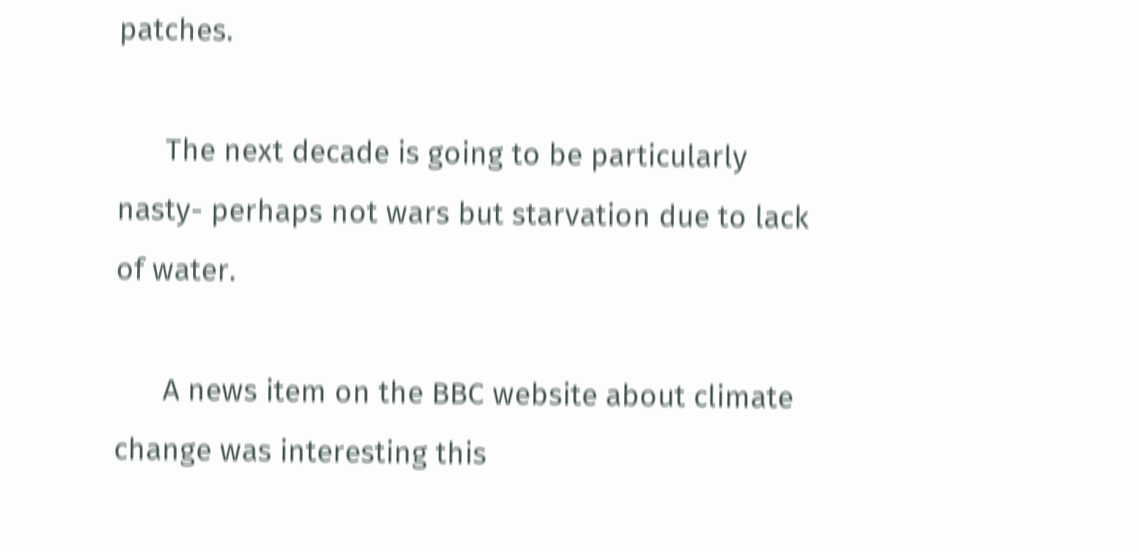patches.

      The next decade is going to be particularly nasty- perhaps not wars but starvation due to lack of water.

      A news item on the BBC website about climate change was interesting this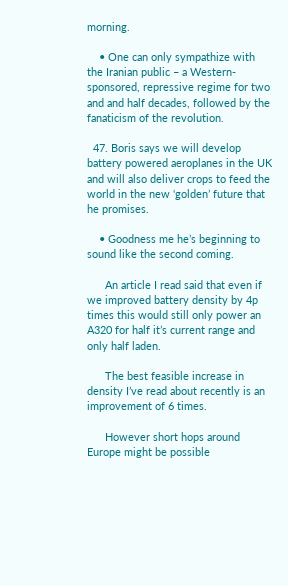morning.

    • One can only sympathize with the Iranian public – a Western-sponsored, repressive regime for two and and half decades, followed by the fanaticism of the revolution.

  47. Boris says we will develop battery powered aeroplanes in the UK and will also deliver crops to feed the world in the new ‘golden’ future that he promises.

    • Goodness me he’s beginning to sound like the second coming.

      An article I read said that even if we improved battery density by 4p times this would still only power an A320 for half it’s current range and only half laden.

      The best feasible increase in density I’ve read about recently is an improvement of 6 times.

      However short hops around Europe might be possible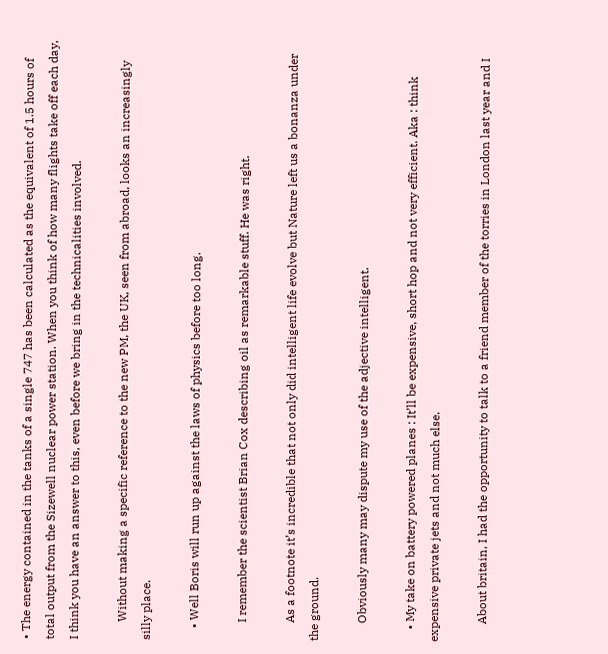• The energy contained in the tanks of a single 747 has been calculated as the equivalent of 1.5 hours of total output from the Sizewell nuclear power station. When you think of how many flights take off each day, I think you have an answer to this, even before we bring in the technicalities involved.

      Without making a specific reference to the new PM, the UK, seen from abroad, looks an increasingly silly place.

    • Well Boris will run up against the laws of physics before too long.

      I remember the scientist Brian Cox describing oil as remarkable stuff. He was right.

      As a footnote it’s incredible that not only did intelligent life evolve but Nature left us a bonanza under the ground.

      Obviously many may dispute my use of the adjective intelligent.

    • My take on battery powered planes : It’ll be expensive, short hop and not very efficient. Aka : think expensive private jets and not much else.

      About britain, I had the opportunity to talk to a friend member of the torries in London last year and I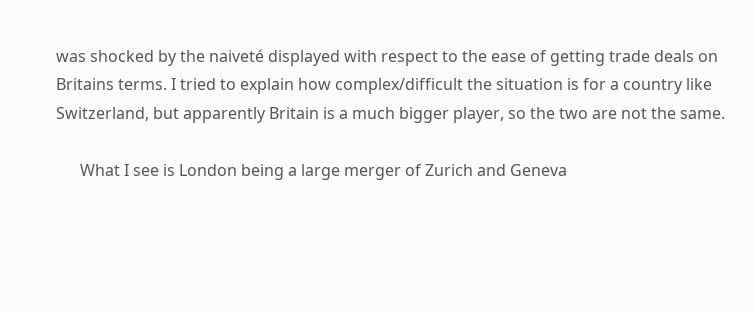was shocked by the naiveté displayed with respect to the ease of getting trade deals on Britains terms. I tried to explain how complex/difficult the situation is for a country like Switzerland, but apparently Britain is a much bigger player, so the two are not the same.

      What I see is London being a large merger of Zurich and Geneva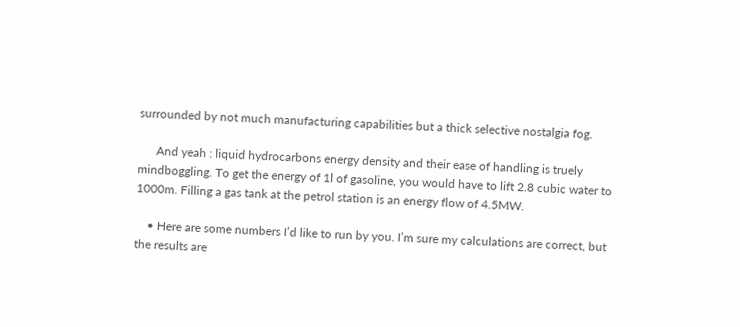surrounded by not much manufacturing capabilities but a thick selective nostalgia fog.

      And yeah : liquid hydrocarbons energy density and their ease of handling is truely mindboggling. To get the energy of 1l of gasoline, you would have to lift 2.8 cubic water to 1000m. Filling a gas tank at the petrol station is an energy flow of 4.5MW.

    • Here are some numbers I’d like to run by you. I’m sure my calculations are correct, but the results are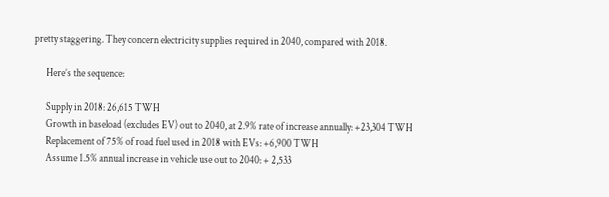pretty staggering. They concern electricity supplies required in 2040, compared with 2018.

      Here’s the sequence:

      Supply in 2018: 26,615 TWH
      Growth in baseload (excludes EV) out to 2040, at 2.9% rate of increase annually: +23,304 TWH
      Replacement of 75% of road fuel used in 2018 with EVs: +6,900 TWH
      Assume 1.5% annual increase in vehicle use out to 2040: + 2,533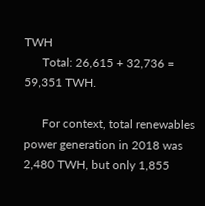TWH
      Total: 26,615 + 32,736 = 59,351 TWH.

      For context, total renewables power generation in 2018 was 2,480 TWH, but only 1,855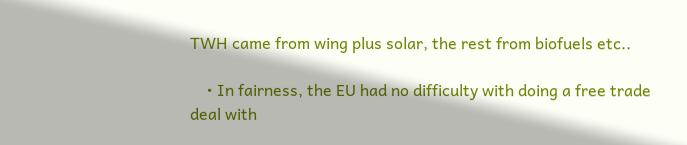TWH came from wing plus solar, the rest from biofuels etc..

    • In fairness, the EU had no difficulty with doing a free trade deal with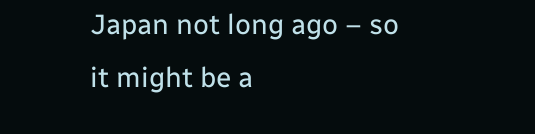Japan not long ago – so it might be a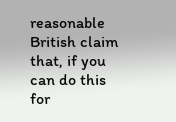reasonable British claim that, if you can do this for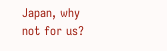Japan, why not for us?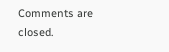Comments are closed.